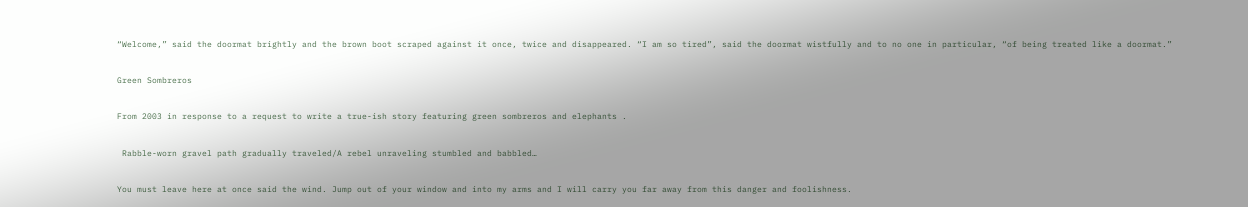“Welcome,” said the doormat brightly and the brown boot scraped against it once, twice and disappeared. “I am so tired”, said the doormat wistfully and to no one in particular, “of being treated like a doormat.”

Green Sombreros

From 2003 in response to a request to write a true-ish story featuring green sombreros and elephants .

 Rabble-worn gravel path gradually traveled/A rebel unraveling stumbled and babbled…

You must leave here at once said the wind. Jump out of your window and into my arms and I will carry you far away from this danger and foolishness.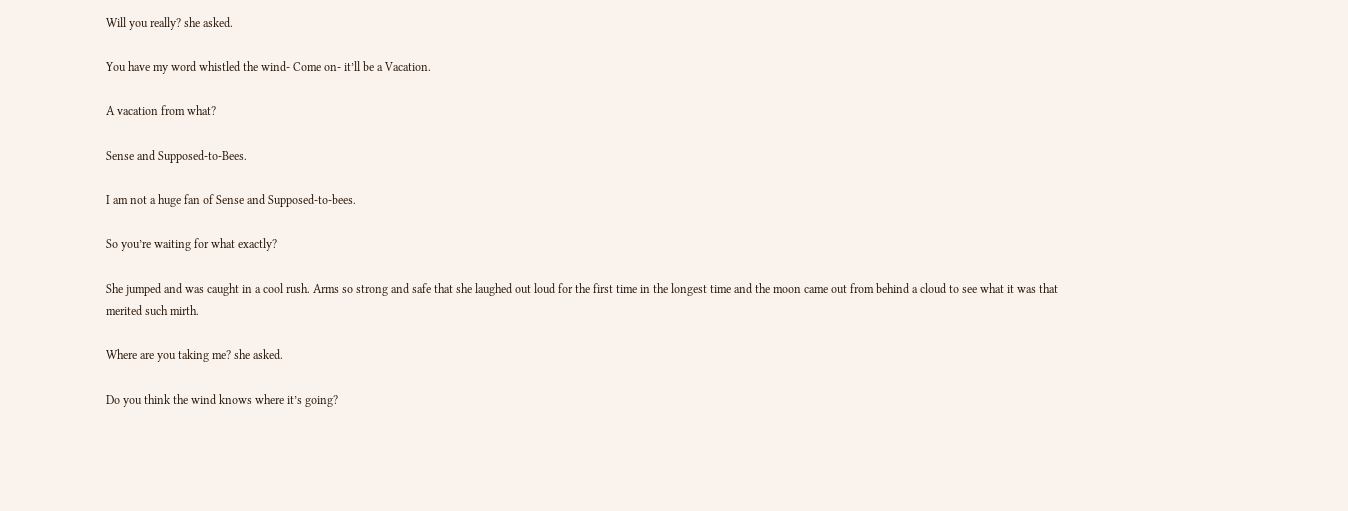Will you really? she asked.

You have my word whistled the wind- Come on- it’ll be a Vacation.

A vacation from what?

Sense and Supposed-to-Bees.

I am not a huge fan of Sense and Supposed-to-bees.

So you’re waiting for what exactly?

She jumped and was caught in a cool rush. Arms so strong and safe that she laughed out loud for the first time in the longest time and the moon came out from behind a cloud to see what it was that merited such mirth.

Where are you taking me? she asked.

Do you think the wind knows where it’s going?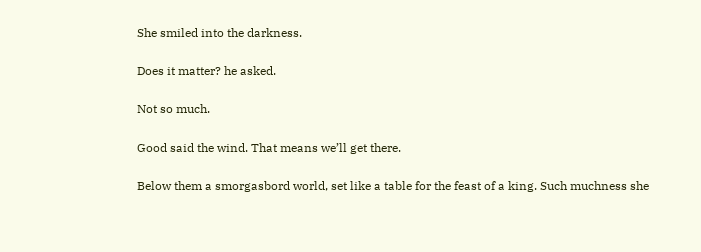She smiled into the darkness.

Does it matter? he asked.

Not so much.

Good said the wind. That means we’ll get there.

Below them a smorgasbord world, set like a table for the feast of a king. Such muchness she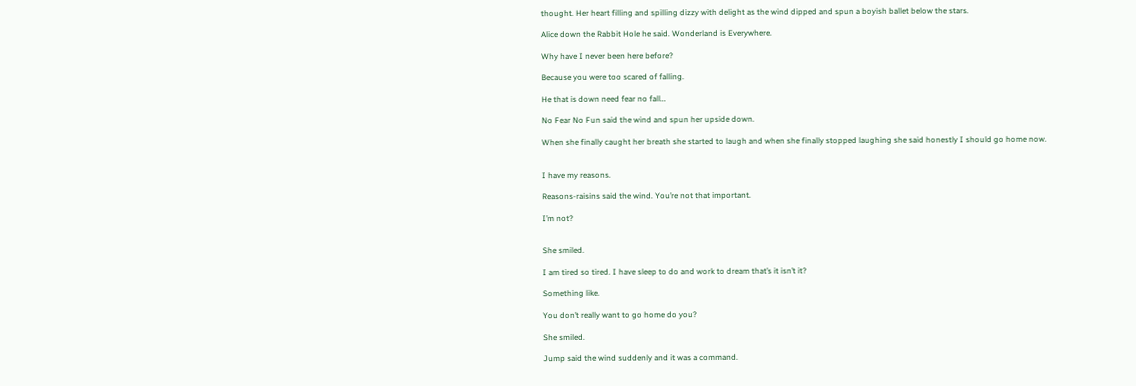thought. Her heart filling and spilling dizzy with delight as the wind dipped and spun a boyish ballet below the stars.

Alice down the Rabbit Hole he said. Wonderland is Everywhere.

Why have I never been here before?

Because you were too scared of falling.

He that is down need fear no fall…

No Fear No Fun said the wind and spun her upside down.

When she finally caught her breath she started to laugh and when she finally stopped laughing she said honestly I should go home now.


I have my reasons.

Reasons-raisins said the wind. You’re not that important.

I’m not?


She smiled.

I am tired so tired. I have sleep to do and work to dream that’s it isn’t it?

Something like.

You don’t really want to go home do you?

She smiled.

Jump said the wind suddenly and it was a command.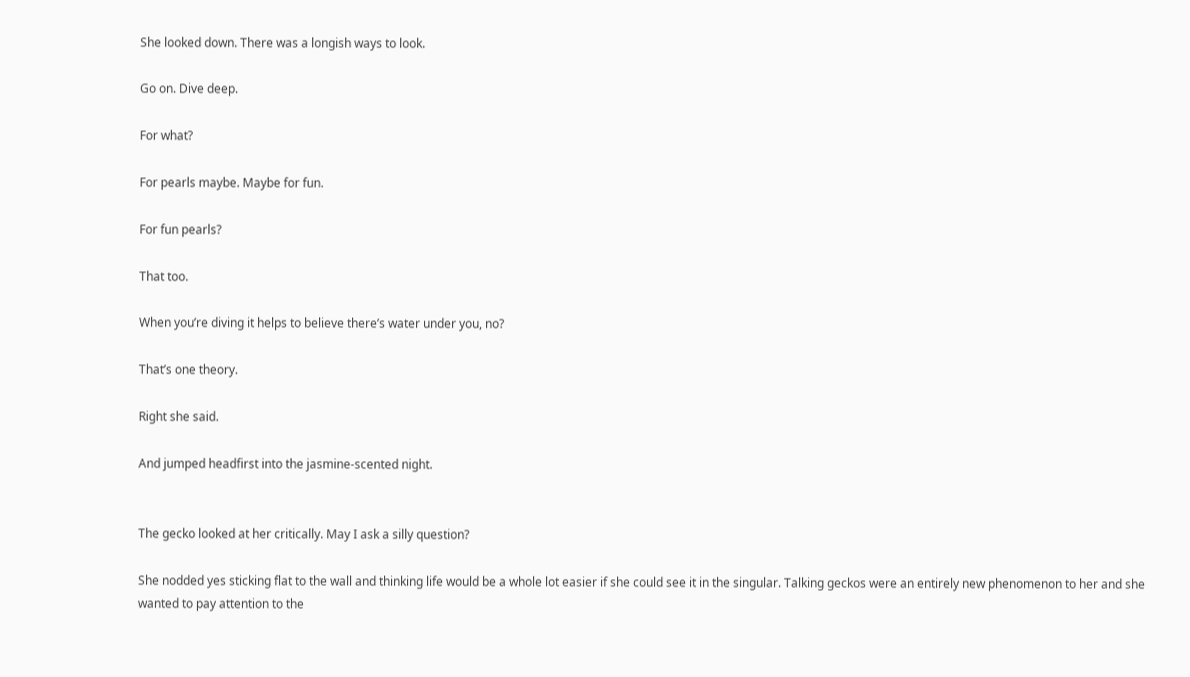She looked down. There was a longish ways to look.

Go on. Dive deep.

For what?

For pearls maybe. Maybe for fun.

For fun pearls?

That too.

When you’re diving it helps to believe there’s water under you, no?

That’s one theory.

Right she said.

And jumped headfirst into the jasmine-scented night.


The gecko looked at her critically. May I ask a silly question?

She nodded yes sticking flat to the wall and thinking life would be a whole lot easier if she could see it in the singular. Talking geckos were an entirely new phenomenon to her and she wanted to pay attention to the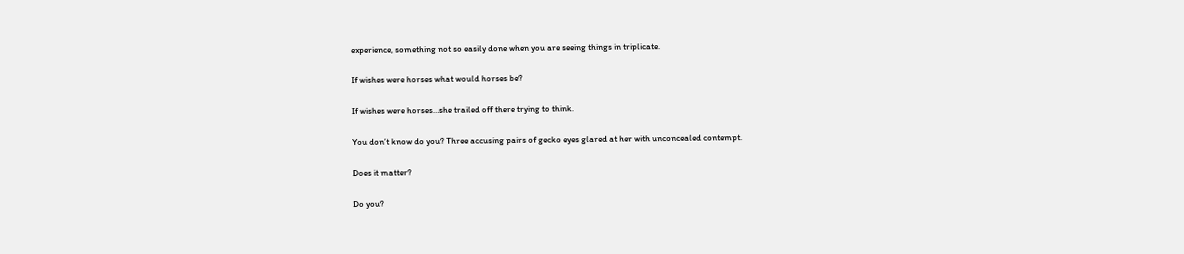experience, something not so easily done when you are seeing things in triplicate.

If wishes were horses what would horses be?

If wishes were horses…she trailed off there trying to think.

You don’t know do you? Three accusing pairs of gecko eyes glared at her with unconcealed contempt.

Does it matter?

Do you?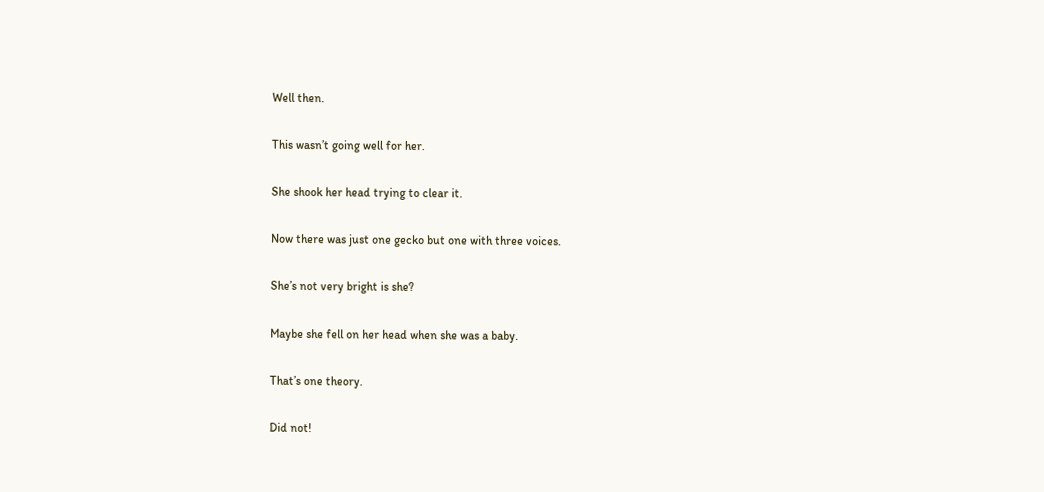Well then.

This wasn’t going well for her.

She shook her head trying to clear it.

Now there was just one gecko but one with three voices.

She’s not very bright is she?

Maybe she fell on her head when she was a baby.

That’s one theory.

Did not!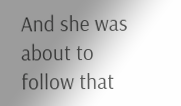And she was about to follow that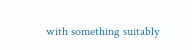with something suitably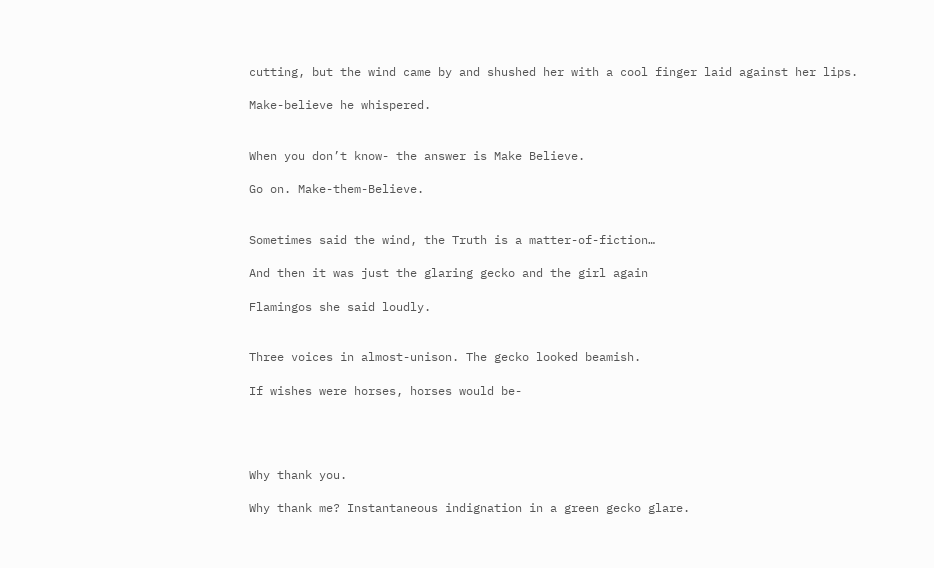cutting, but the wind came by and shushed her with a cool finger laid against her lips.

Make-believe he whispered.


When you don’t know- the answer is Make Believe.

Go on. Make-them-Believe.


Sometimes said the wind, the Truth is a matter-of-fiction…

And then it was just the glaring gecko and the girl again

Flamingos she said loudly.


Three voices in almost-unison. The gecko looked beamish.

If wishes were horses, horses would be-




Why thank you.

Why thank me? Instantaneous indignation in a green gecko glare.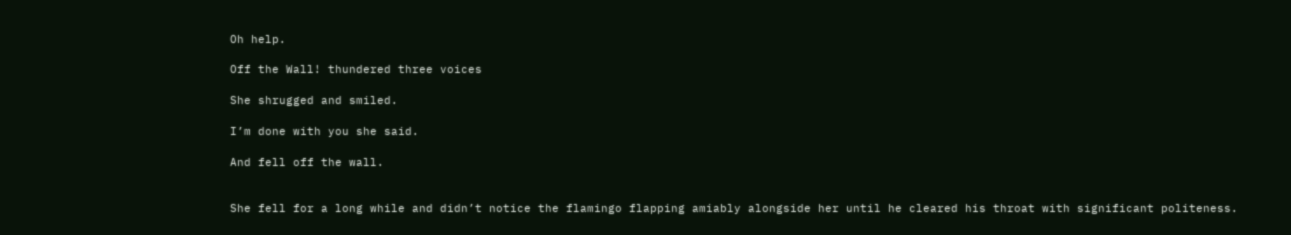Oh help.

Off the Wall! thundered three voices

She shrugged and smiled.

I’m done with you she said.

And fell off the wall.


She fell for a long while and didn’t notice the flamingo flapping amiably alongside her until he cleared his throat with significant politeness.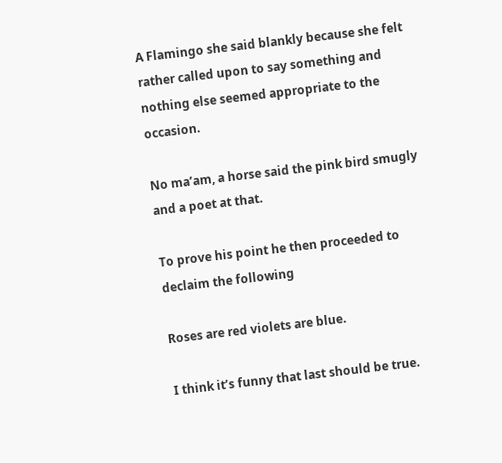A Flamingo she said blankly because she felt rather called upon to say something and nothing else seemed appropriate to the occasion.

No ma’am, a horse said the pink bird smugly and a poet at that.

To prove his point he then proceeded to declaim the following

Roses are red violets are blue.

I think it’s funny that last should be true.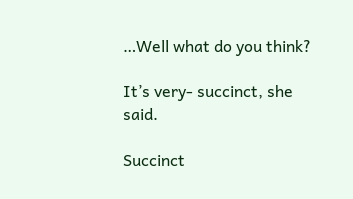…Well what do you think?

It’s very- succinct, she said.

Succinct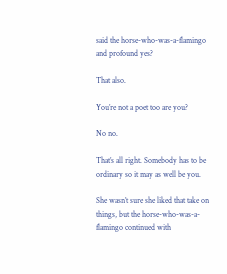said the horse-who-was-a-flamingo and profound yes?

That also.

You’re not a poet too are you?

No no.

That’s all right. Somebody has to be ordinary so it may as well be you.

She wasn’t sure she liked that take on things, but the horse-who-was-a-flamingo continued with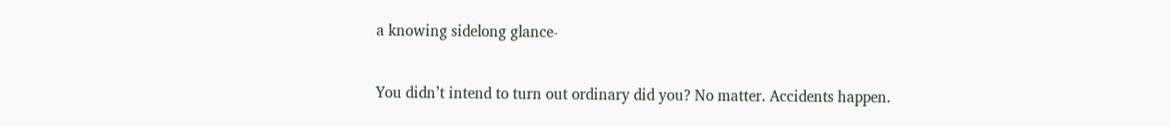a knowing sidelong glance-

You didn’t intend to turn out ordinary did you? No matter. Accidents happen.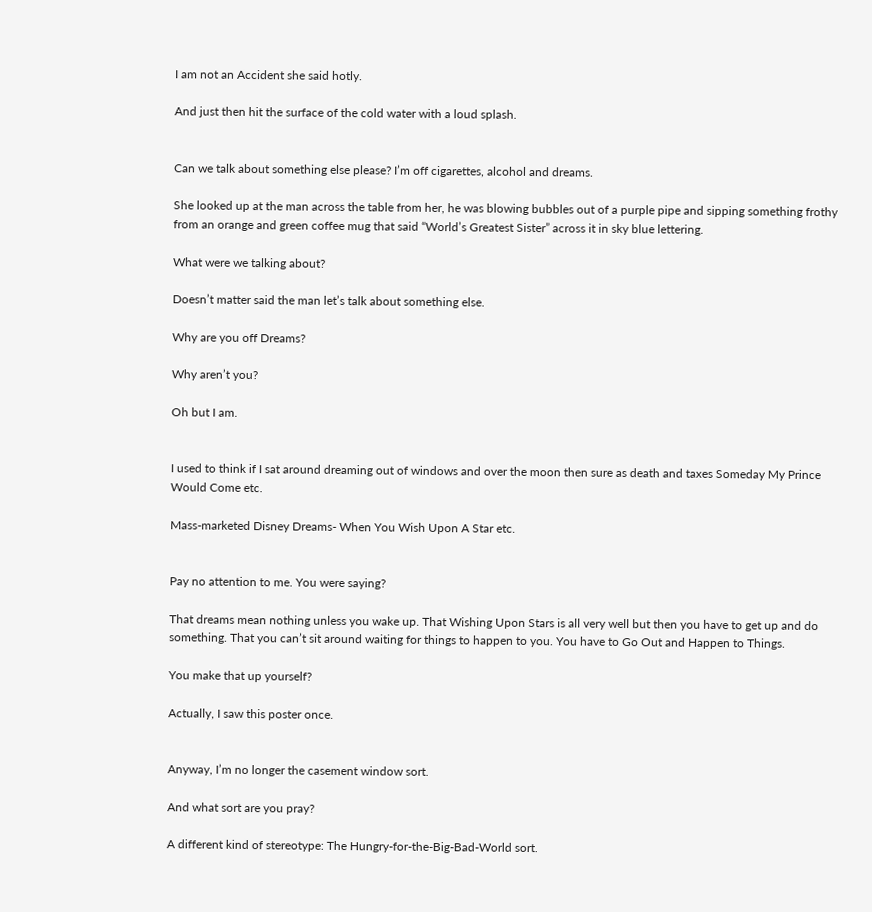I am not an Accident she said hotly.

And just then hit the surface of the cold water with a loud splash.


Can we talk about something else please? I’m off cigarettes, alcohol and dreams.

She looked up at the man across the table from her, he was blowing bubbles out of a purple pipe and sipping something frothy from an orange and green coffee mug that said “World’s Greatest Sister” across it in sky blue lettering.

What were we talking about?

Doesn’t matter said the man let’s talk about something else.

Why are you off Dreams?

Why aren’t you?

Oh but I am.


I used to think if I sat around dreaming out of windows and over the moon then sure as death and taxes Someday My Prince Would Come etc.

Mass-marketed Disney Dreams- When You Wish Upon A Star etc.


Pay no attention to me. You were saying?

That dreams mean nothing unless you wake up. That Wishing Upon Stars is all very well but then you have to get up and do something. That you can’t sit around waiting for things to happen to you. You have to Go Out and Happen to Things.

You make that up yourself?

Actually, I saw this poster once.


Anyway, I’m no longer the casement window sort.

And what sort are you pray?

A different kind of stereotype: The Hungry-for-the-Big-Bad-World sort.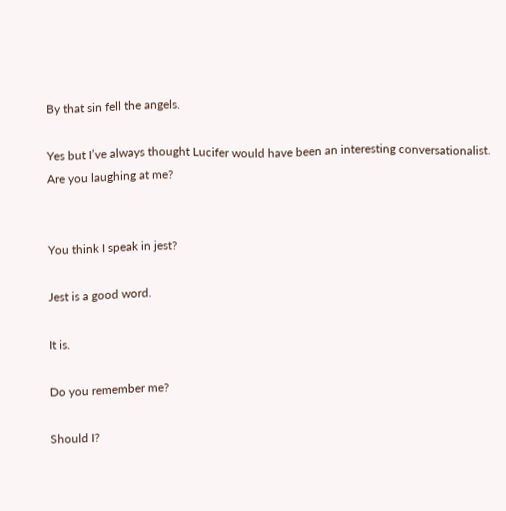By that sin fell the angels.

Yes but I’ve always thought Lucifer would have been an interesting conversationalist. Are you laughing at me?


You think I speak in jest?

Jest is a good word.

It is.

Do you remember me?

Should I?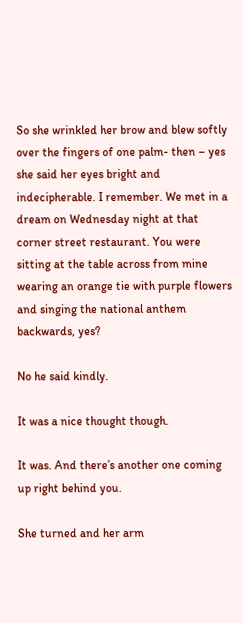So she wrinkled her brow and blew softly over the fingers of one palm- then – yes she said her eyes bright and indecipherable. I remember. We met in a dream on Wednesday night at that corner street restaurant. You were sitting at the table across from mine wearing an orange tie with purple flowers and singing the national anthem backwards, yes?

No he said kindly.

It was a nice thought though.

It was. And there’s another one coming up right behind you.

She turned and her arm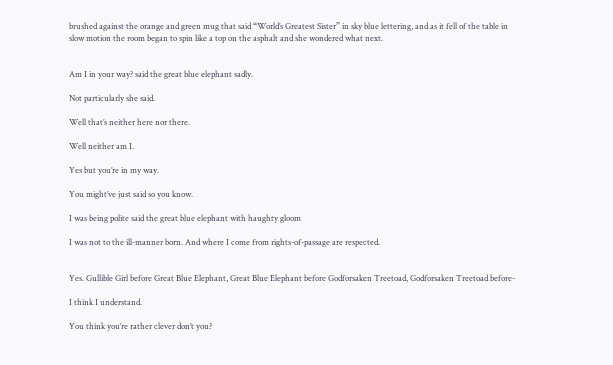brushed against the orange and green mug that said “World’s Greatest Sister” in sky blue lettering, and as it fell of the table in slow motion the room began to spin like a top on the asphalt and she wondered what next.


Am I in your way? said the great blue elephant sadly.

Not particularly she said.

Well that’s neither here nor there.

Well neither am I.

Yes but you’re in my way.

You might’ve just said so you know.

I was being polite said the great blue elephant with haughty gloom

I was not to the ill-manner born. And where I come from rights-of-passage are respected.


Yes. Gullible Girl before Great Blue Elephant, Great Blue Elephant before Godforsaken Treetoad, Godforsaken Treetoad before-

I think I understand.

You think you’re rather clever don’t you?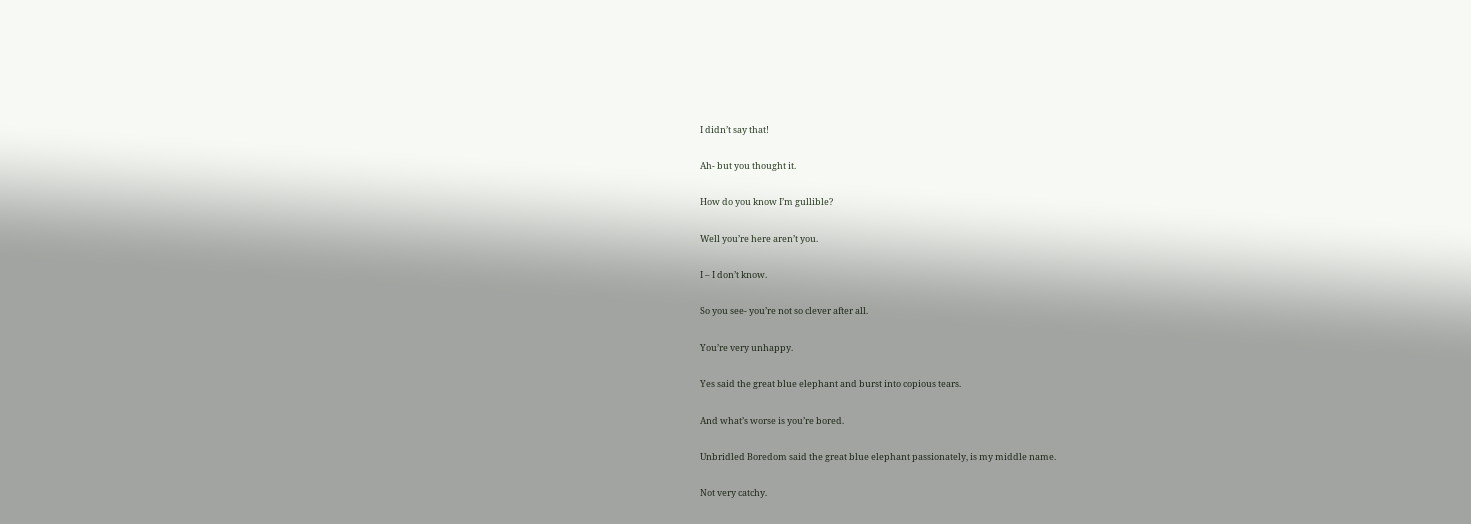I didn’t say that!

Ah- but you thought it.

How do you know I’m gullible?

Well you’re here aren’t you.

I – I don’t know.

So you see- you’re not so clever after all.

You’re very unhappy.

Yes said the great blue elephant and burst into copious tears.

And what’s worse is you’re bored.

Unbridled Boredom said the great blue elephant passionately, is my middle name.

Not very catchy.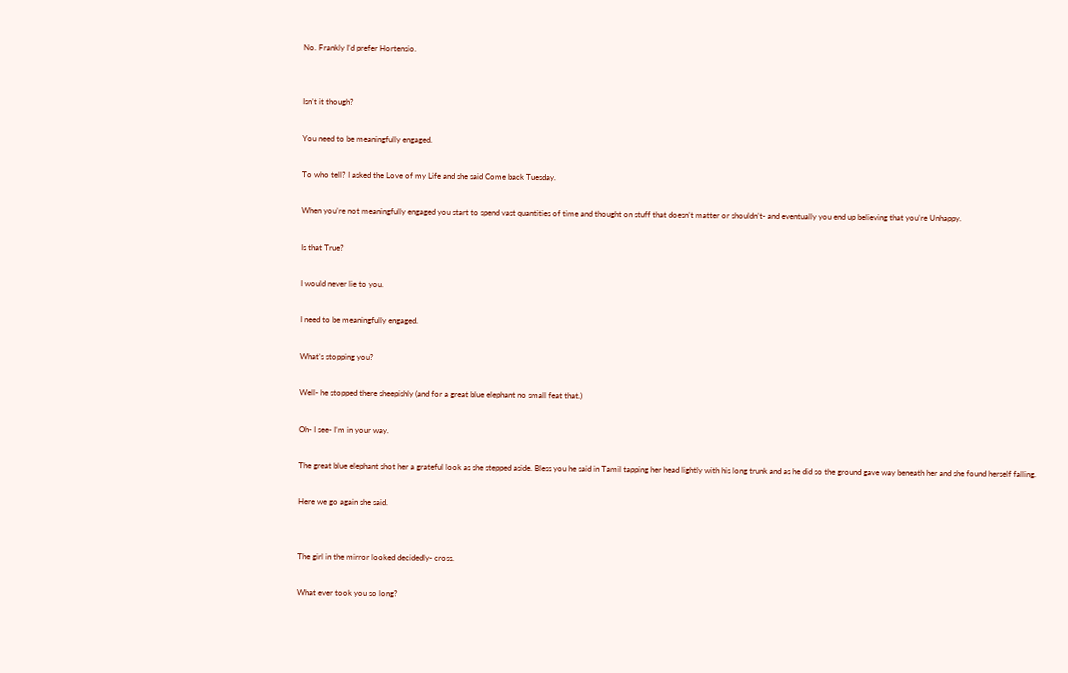No. Frankly I’d prefer Hortensio.


Isn’t it though?

You need to be meaningfully engaged.

To who tell? I asked the Love of my Life and she said Come back Tuesday.

When you’re not meaningfully engaged you start to spend vast quantities of time and thought on stuff that doesn’t matter or shouldn’t- and eventually you end up believing that you’re Unhappy.

Is that True?

I would never lie to you.

I need to be meaningfully engaged.

What’s stopping you?

Well- he stopped there sheepishly (and for a great blue elephant no small feat that.)

Oh- I see- I’m in your way.

The great blue elephant shot her a grateful look as she stepped aside. Bless you he said in Tamil tapping her head lightly with his long trunk and as he did so the ground gave way beneath her and she found herself falling.

Here we go again she said.


The girl in the mirror looked decidedly- cross.

What ever took you so long?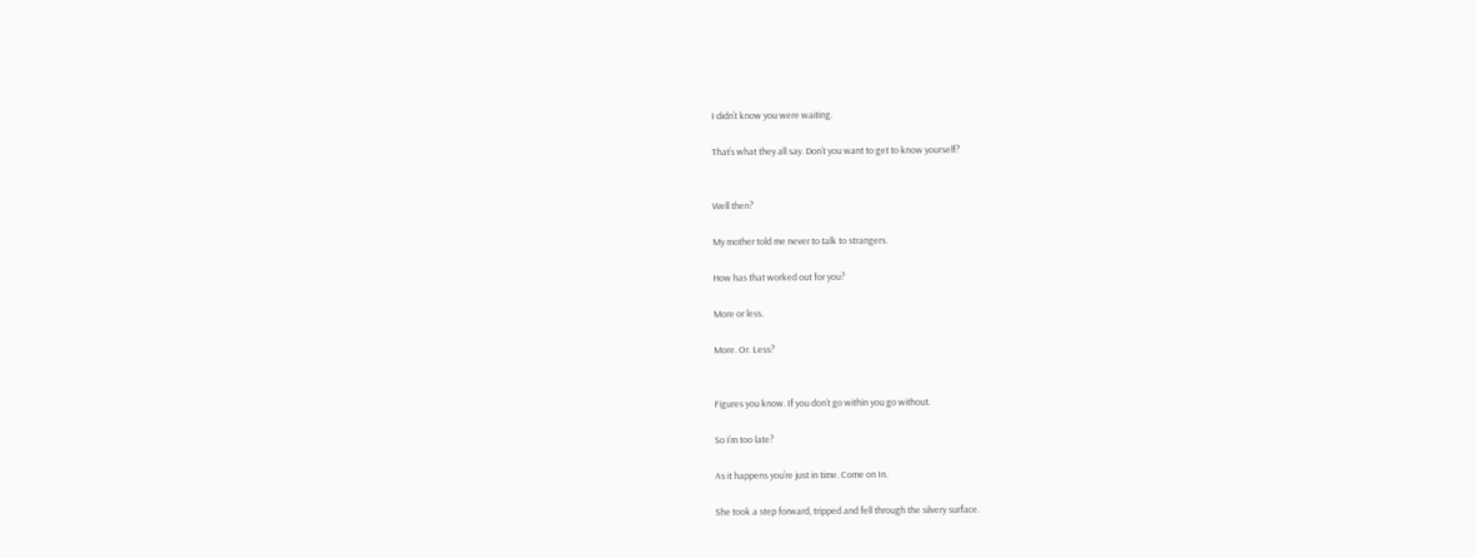I didn’t know you were waiting.

That’s what they all say. Don’t you want to get to know yourself?


Well then?

My mother told me never to talk to strangers.

How has that worked out for you?

More or less.

More. Or. Less?


Figures you know. If you don’t go within you go without.

So I’m too late?

As it happens you’re just in time. Come on In.

She took a step forward, tripped and fell through the silvery surface.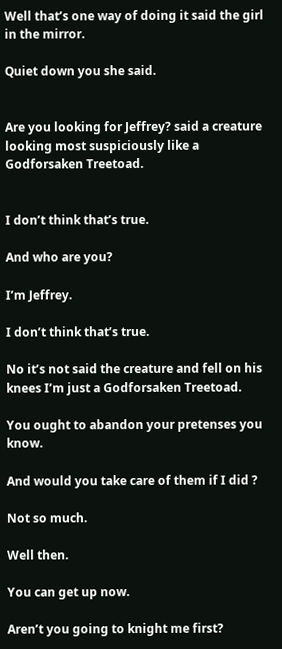Well that’s one way of doing it said the girl in the mirror.

Quiet down you she said.


Are you looking for Jeffrey? said a creature looking most suspiciously like a Godforsaken Treetoad.


I don’t think that’s true.

And who are you?

I’m Jeffrey.

I don’t think that’s true.

No it’s not said the creature and fell on his knees I’m just a Godforsaken Treetoad.

You ought to abandon your pretenses you know.

And would you take care of them if I did ?

Not so much.

Well then.

You can get up now.

Aren’t you going to knight me first?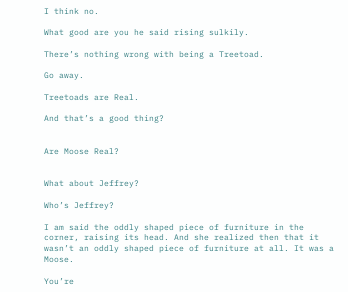I think no.

What good are you he said rising sulkily.

There’s nothing wrong with being a Treetoad.

Go away.

Treetoads are Real.

And that’s a good thing?


Are Moose Real?


What about Jeffrey?

Who’s Jeffrey?

I am said the oddly shaped piece of furniture in the corner, raising its head. And she realized then that it wasn’t an oddly shaped piece of furniture at all. It was a Moose.

You’re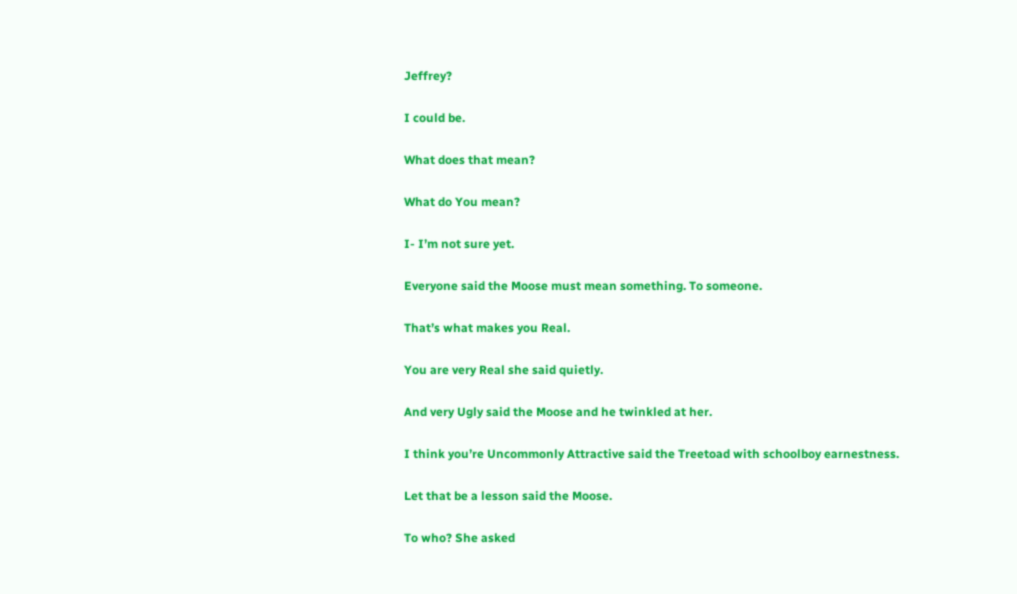Jeffrey?

I could be.

What does that mean?

What do You mean?

I- I’m not sure yet.

Everyone said the Moose must mean something. To someone.

That’s what makes you Real.

You are very Real she said quietly.

And very Ugly said the Moose and he twinkled at her.

I think you’re Uncommonly Attractive said the Treetoad with schoolboy earnestness.

Let that be a lesson said the Moose.

To who? She asked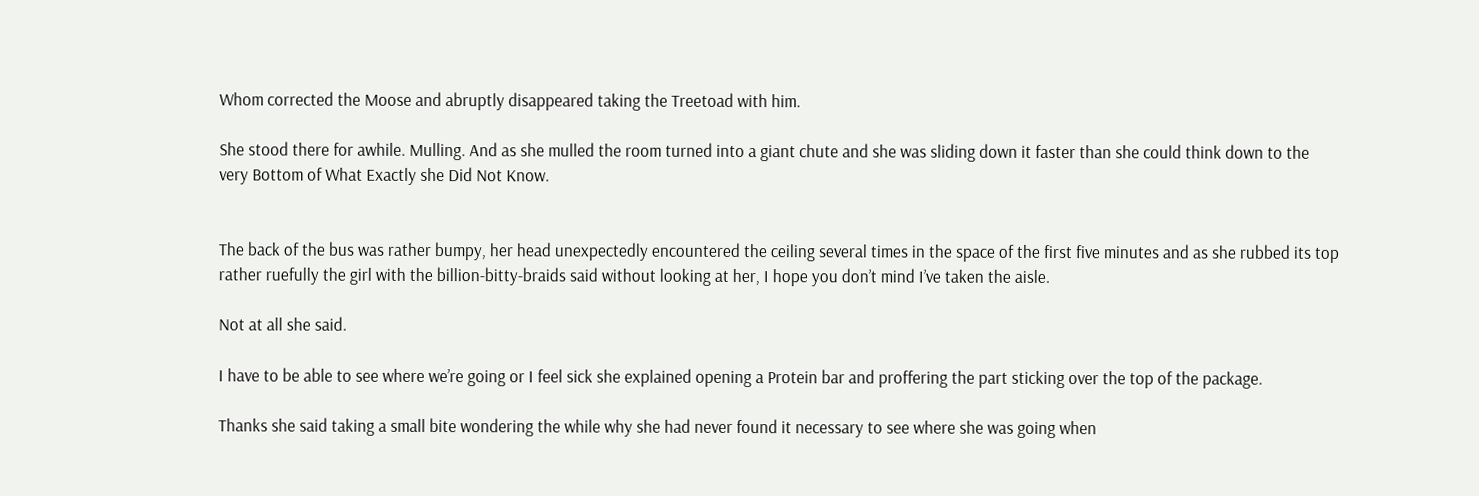Whom corrected the Moose and abruptly disappeared taking the Treetoad with him.

She stood there for awhile. Mulling. And as she mulled the room turned into a giant chute and she was sliding down it faster than she could think down to the very Bottom of What Exactly she Did Not Know.


The back of the bus was rather bumpy, her head unexpectedly encountered the ceiling several times in the space of the first five minutes and as she rubbed its top rather ruefully the girl with the billion-bitty-braids said without looking at her, I hope you don’t mind I’ve taken the aisle.

Not at all she said.

I have to be able to see where we’re going or I feel sick she explained opening a Protein bar and proffering the part sticking over the top of the package.

Thanks she said taking a small bite wondering the while why she had never found it necessary to see where she was going when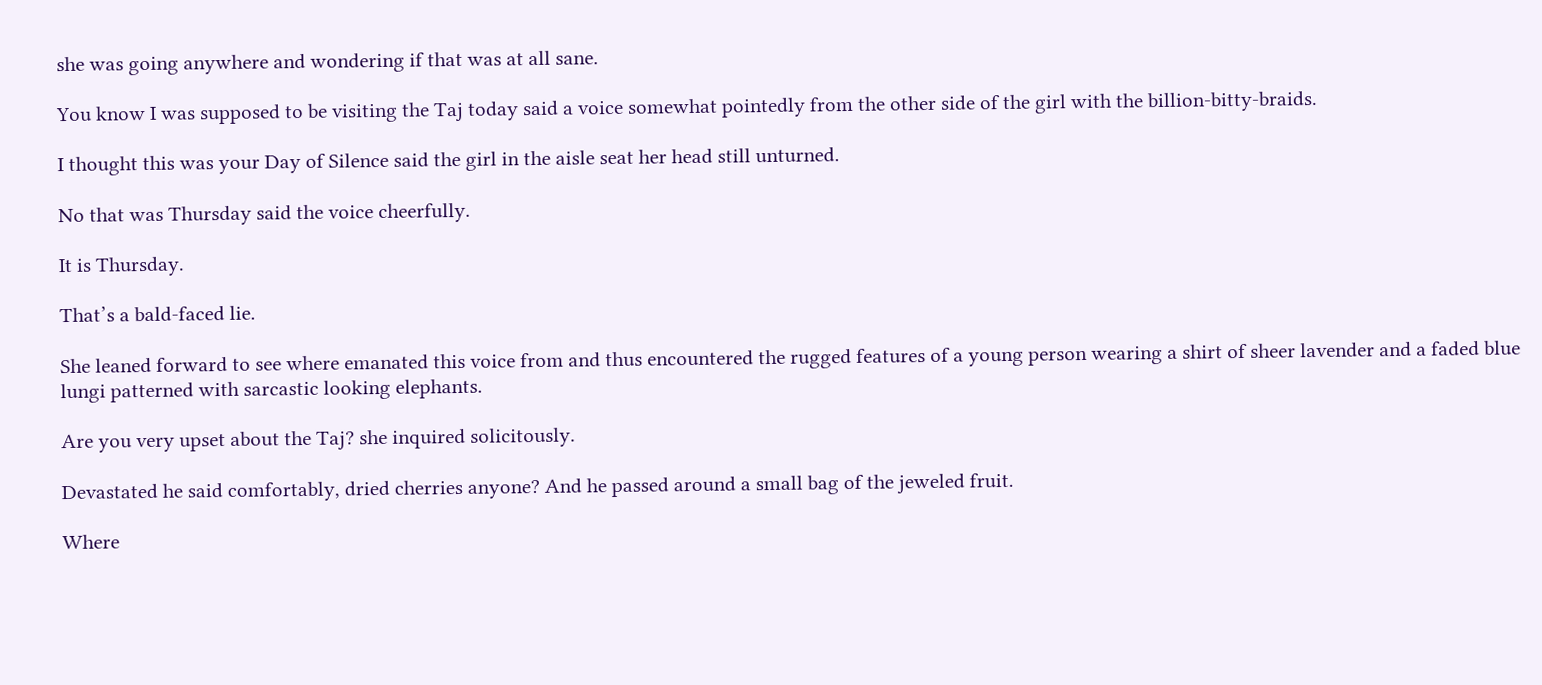she was going anywhere and wondering if that was at all sane.

You know I was supposed to be visiting the Taj today said a voice somewhat pointedly from the other side of the girl with the billion-bitty-braids.

I thought this was your Day of Silence said the girl in the aisle seat her head still unturned.

No that was Thursday said the voice cheerfully.

It is Thursday.

That’s a bald-faced lie.

She leaned forward to see where emanated this voice from and thus encountered the rugged features of a young person wearing a shirt of sheer lavender and a faded blue lungi patterned with sarcastic looking elephants.

Are you very upset about the Taj? she inquired solicitously.

Devastated he said comfortably, dried cherries anyone? And he passed around a small bag of the jeweled fruit.

Where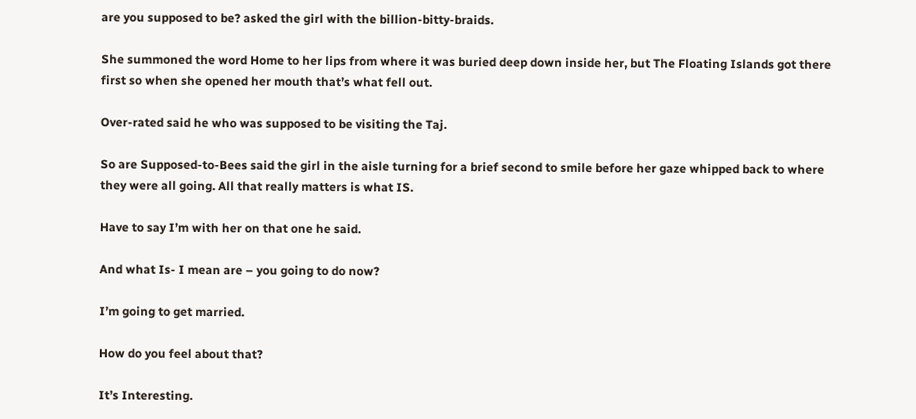are you supposed to be? asked the girl with the billion-bitty-braids.

She summoned the word Home to her lips from where it was buried deep down inside her, but The Floating Islands got there first so when she opened her mouth that’s what fell out.

Over-rated said he who was supposed to be visiting the Taj.

So are Supposed-to-Bees said the girl in the aisle turning for a brief second to smile before her gaze whipped back to where they were all going. All that really matters is what IS.

Have to say I’m with her on that one he said.

And what Is- I mean are – you going to do now?

I’m going to get married.

How do you feel about that?

It’s Interesting.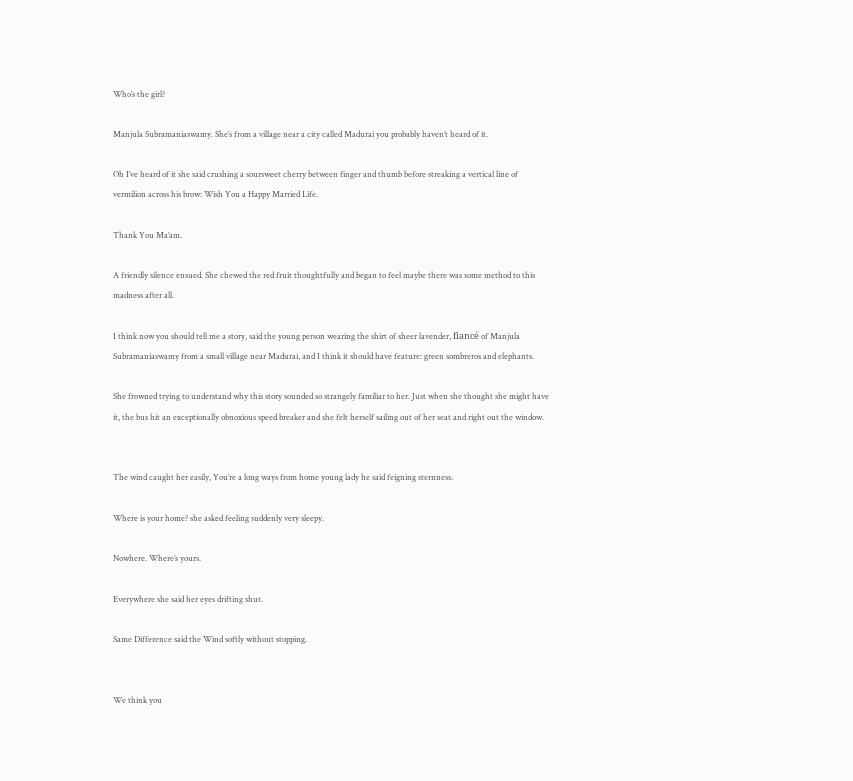Who’s the girl?

Manjula Subramaniaswamy. She’s from a village near a city called Madurai you probably haven’t heard of it.

Oh I’ve heard of it she said crushing a soursweet cherry between finger and thumb before streaking a vertical line of vermilion across his brow: Wish You a Happy Married Life.

Thank You Ma’am.

A friendly silence ensued. She chewed the red fruit thoughtfully and began to feel maybe there was some method to this madness after all.

I think now you should tell me a story, said the young person wearing the shirt of sheer lavender, fiancé of Manjula Subramaniaswamy from a small village near Madurai, and I think it should have feature: green sombreros and elephants.

She frowned trying to understand why this story sounded so strangely familiar to her. Just when she thought she might have it, the bus hit an exceptionally obnoxious speed breaker and she felt herself sailing out of her seat and right out the window.


The wind caught her easily, You’re a long ways from home young lady he said feigning sternness.

Where is your home? she asked feeling suddenly very sleepy.

Nowhere. Where’s yours.

Everywhere she said her eyes drifting shut.

Same Difference said the Wind softly without stopping.


We think you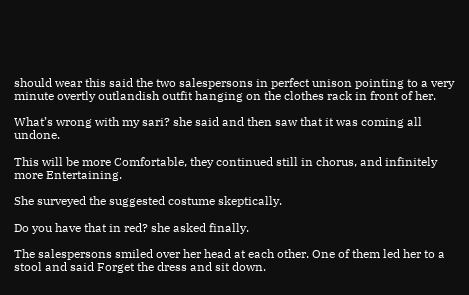should wear this said the two salespersons in perfect unison pointing to a very minute overtly outlandish outfit hanging on the clothes rack in front of her.

What’s wrong with my sari? she said and then saw that it was coming all undone.

This will be more Comfortable, they continued still in chorus, and infinitely more Entertaining.

She surveyed the suggested costume skeptically.

Do you have that in red? she asked finally.

The salespersons smiled over her head at each other. One of them led her to a stool and said Forget the dress and sit down.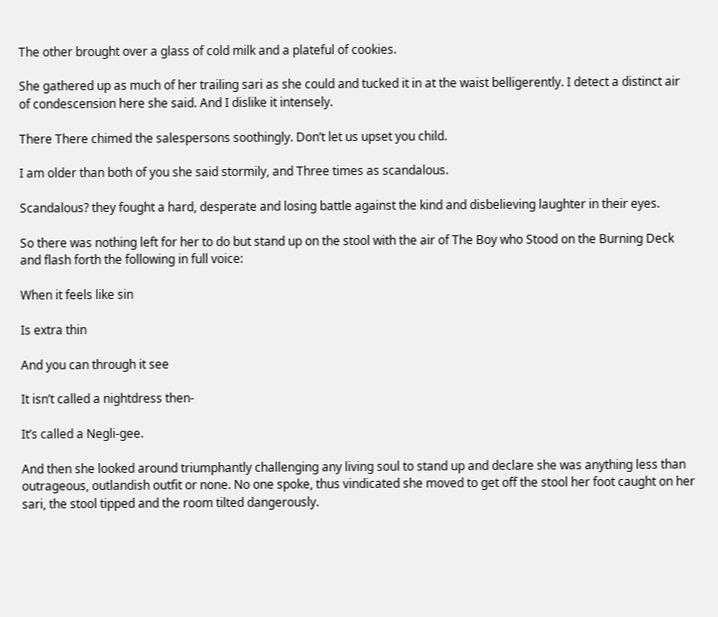The other brought over a glass of cold milk and a plateful of cookies.

She gathered up as much of her trailing sari as she could and tucked it in at the waist belligerently. I detect a distinct air of condescension here she said. And I dislike it intensely.

There There chimed the salespersons soothingly. Don’t let us upset you child.

I am older than both of you she said stormily, and Three times as scandalous.

Scandalous? they fought a hard, desperate and losing battle against the kind and disbelieving laughter in their eyes.

So there was nothing left for her to do but stand up on the stool with the air of The Boy who Stood on the Burning Deck and flash forth the following in full voice:

When it feels like sin

Is extra thin

And you can through it see

It isn’t called a nightdress then-

It’s called a Negli-gee.

And then she looked around triumphantly challenging any living soul to stand up and declare she was anything less than outrageous, outlandish outfit or none. No one spoke, thus vindicated she moved to get off the stool her foot caught on her sari, the stool tipped and the room tilted dangerously.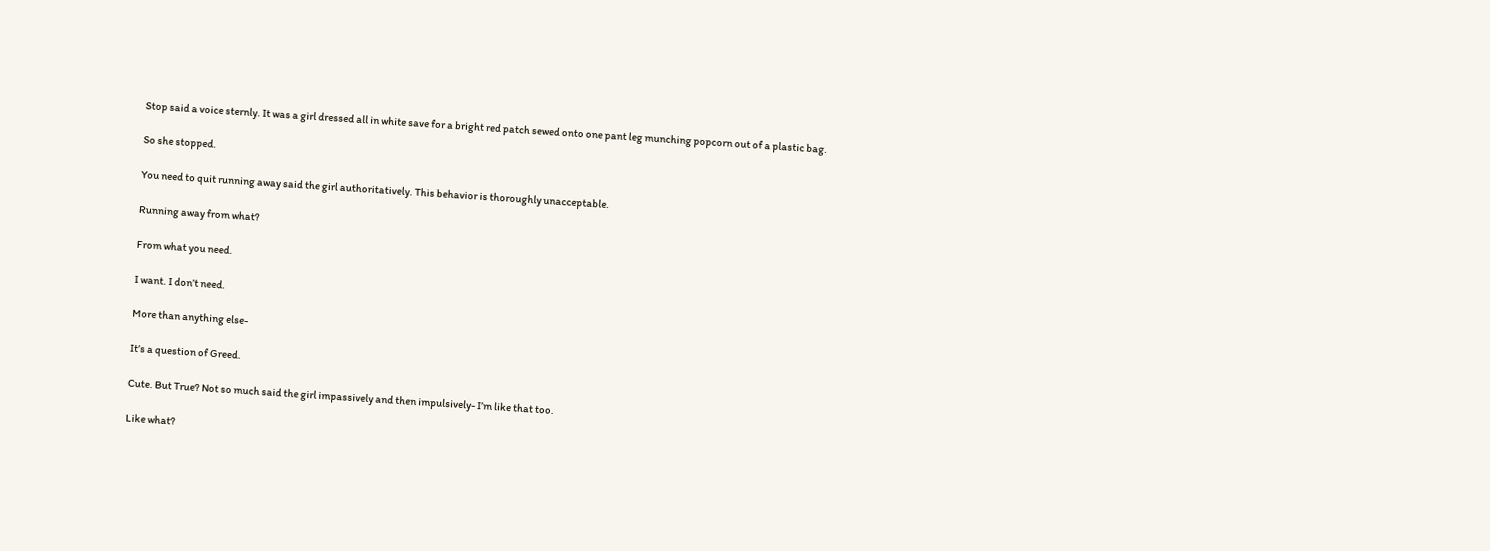Stop said a voice sternly. It was a girl dressed all in white save for a bright red patch sewed onto one pant leg munching popcorn out of a plastic bag.

So she stopped.

You need to quit running away said the girl authoritatively. This behavior is thoroughly unacceptable.

Running away from what?

From what you need.

I want. I don’t need.

More than anything else-

It’s a question of Greed.

Cute. But True? Not so much said the girl impassively and then impulsively- I’m like that too.

Like what?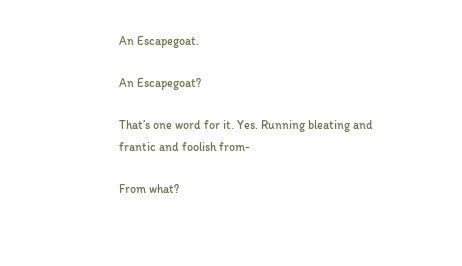An Escapegoat.

An Escapegoat?

That’s one word for it. Yes. Running bleating and frantic and foolish from-

From what?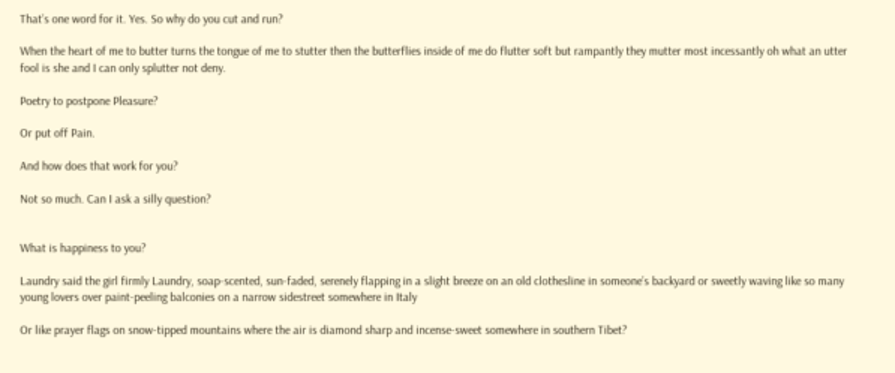That’s one word for it. Yes. So why do you cut and run?

When the heart of me to butter turns the tongue of me to stutter then the butterflies inside of me do flutter soft but rampantly they mutter most incessantly oh what an utter fool is she and I can only splutter not deny.

Poetry to postpone Pleasure?

Or put off Pain.

And how does that work for you?

Not so much. Can I ask a silly question?


What is happiness to you?

Laundry said the girl firmly Laundry, soap-scented, sun-faded, serenely flapping in a slight breeze on an old clothesline in someone’s backyard or sweetly waving like so many young lovers over paint-peeling balconies on a narrow sidestreet somewhere in Italy

Or like prayer flags on snow-tipped mountains where the air is diamond sharp and incense-sweet somewhere in southern Tibet?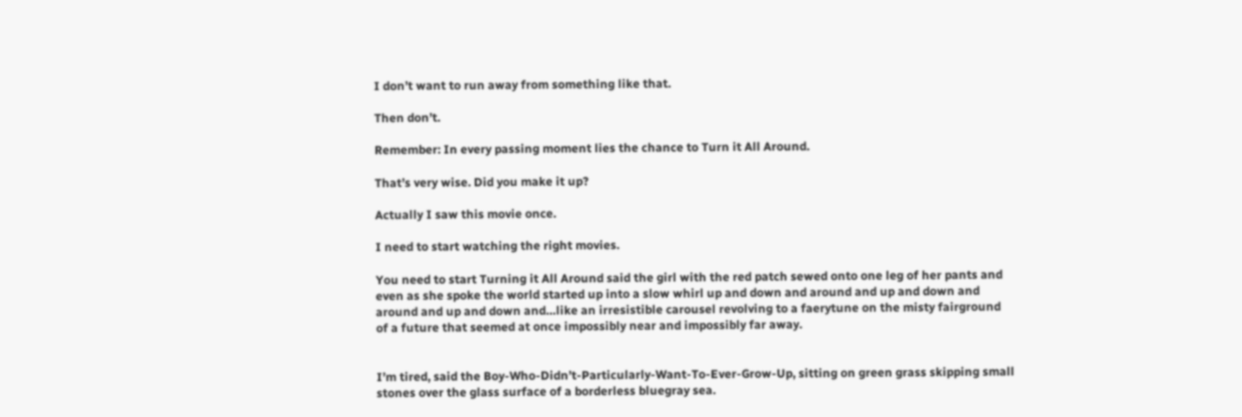I don’t want to run away from something like that.

Then don’t.

Remember: In every passing moment lies the chance to Turn it All Around.

That’s very wise. Did you make it up?

Actually I saw this movie once.

I need to start watching the right movies.

You need to start Turning it All Around said the girl with the red patch sewed onto one leg of her pants and even as she spoke the world started up into a slow whirl up and down and around and up and down and around and up and down and…like an irresistible carousel revolving to a faerytune on the misty fairground of a future that seemed at once impossibly near and impossibly far away.


I’m tired, said the Boy-Who-Didn’t-Particularly-Want-To-Ever-Grow-Up, sitting on green grass skipping small stones over the glass surface of a borderless bluegray sea.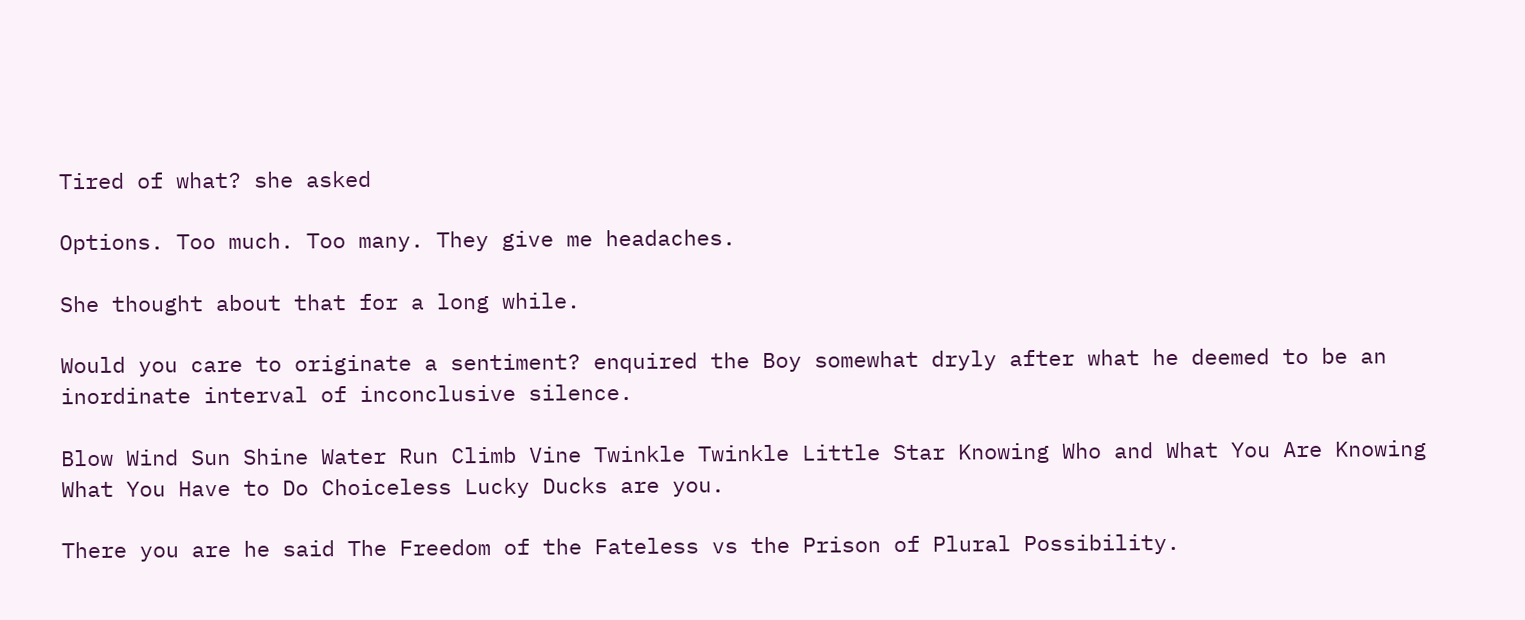Tired of what? she asked

Options. Too much. Too many. They give me headaches.

She thought about that for a long while.

Would you care to originate a sentiment? enquired the Boy somewhat dryly after what he deemed to be an inordinate interval of inconclusive silence.

Blow Wind Sun Shine Water Run Climb Vine Twinkle Twinkle Little Star Knowing Who and What You Are Knowing What You Have to Do Choiceless Lucky Ducks are you.

There you are he said The Freedom of the Fateless vs the Prison of Plural Possibility.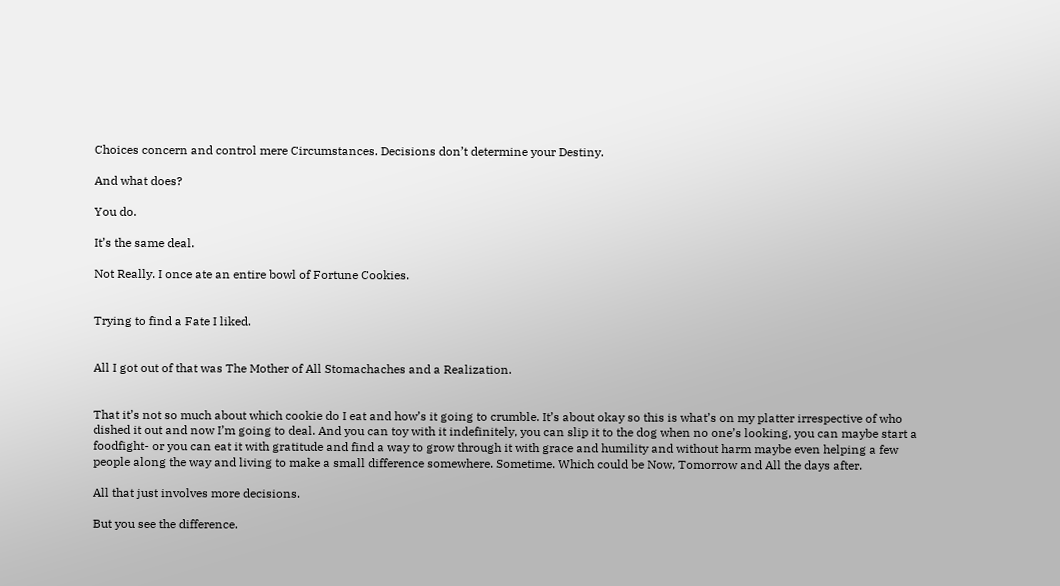Choices concern and control mere Circumstances. Decisions don’t determine your Destiny.

And what does?

You do.

It’s the same deal.

Not Really. I once ate an entire bowl of Fortune Cookies.


Trying to find a Fate I liked.


All I got out of that was The Mother of All Stomachaches and a Realization.


That it’s not so much about which cookie do I eat and how’s it going to crumble. It’s about okay so this is what’s on my platter irrespective of who dished it out and now I’m going to deal. And you can toy with it indefinitely, you can slip it to the dog when no one’s looking, you can maybe start a foodfight- or you can eat it with gratitude and find a way to grow through it with grace and humility and without harm maybe even helping a few people along the way and living to make a small difference somewhere. Sometime. Which could be Now, Tomorrow and All the days after.

All that just involves more decisions.

But you see the difference.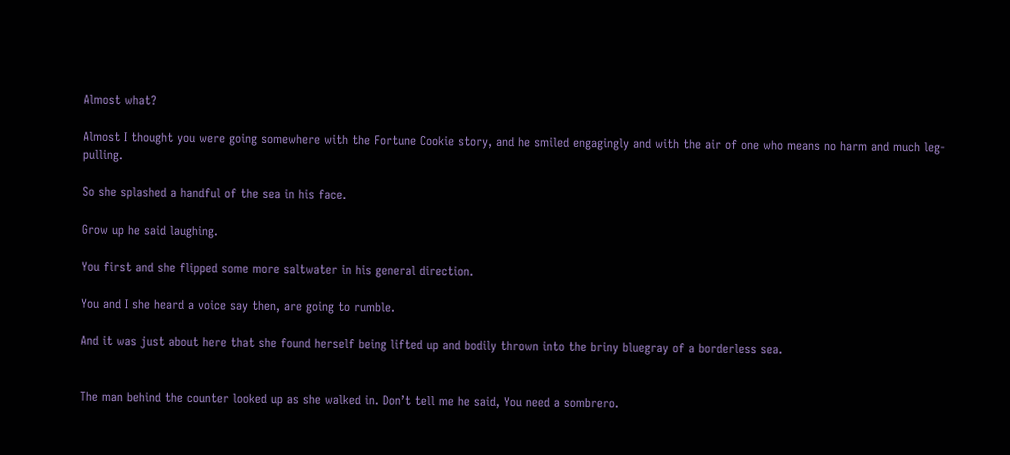Almost what?

Almost I thought you were going somewhere with the Fortune Cookie story, and he smiled engagingly and with the air of one who means no harm and much leg-pulling.

So she splashed a handful of the sea in his face.

Grow up he said laughing.

You first and she flipped some more saltwater in his general direction.

You and I she heard a voice say then, are going to rumble.

And it was just about here that she found herself being lifted up and bodily thrown into the briny bluegray of a borderless sea.


The man behind the counter looked up as she walked in. Don’t tell me he said, You need a sombrero.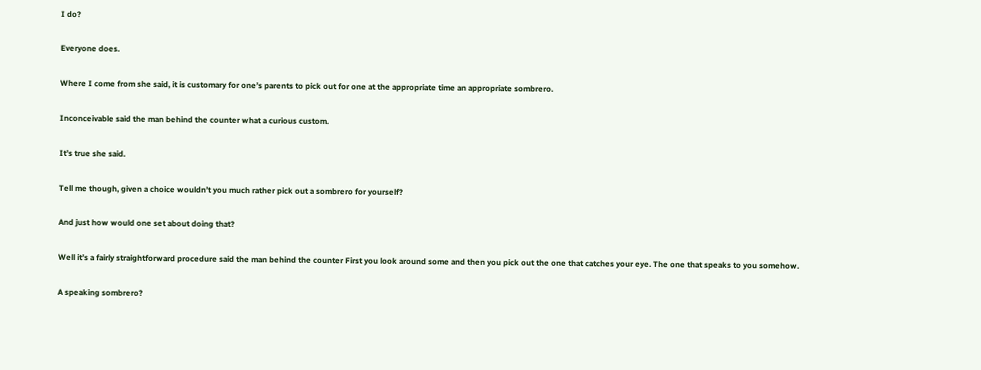I do?

Everyone does.

Where I come from she said, it is customary for one’s parents to pick out for one at the appropriate time an appropriate sombrero.

Inconceivable said the man behind the counter what a curious custom.

It’s true she said.

Tell me though, given a choice wouldn’t you much rather pick out a sombrero for yourself?

And just how would one set about doing that?

Well it’s a fairly straightforward procedure said the man behind the counter First you look around some and then you pick out the one that catches your eye. The one that speaks to you somehow.

A speaking sombrero?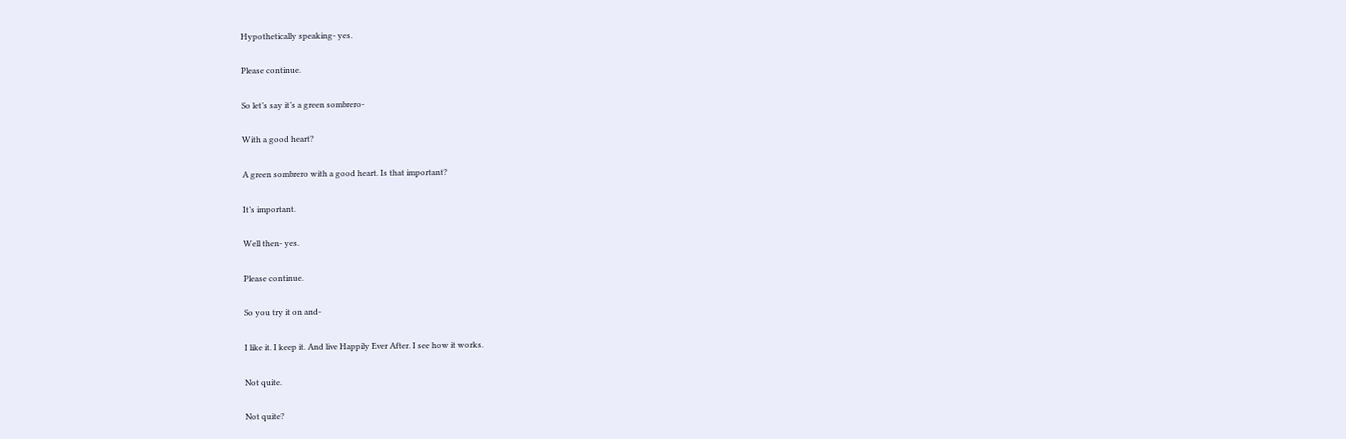Hypothetically speaking- yes.

Please continue.

So let’s say it’s a green sombrero-

With a good heart?

A green sombrero with a good heart. Is that important?

It’s important.

Well then- yes.

Please continue.

So you try it on and-

I like it. I keep it. And live Happily Ever After. I see how it works.

Not quite.

Not quite?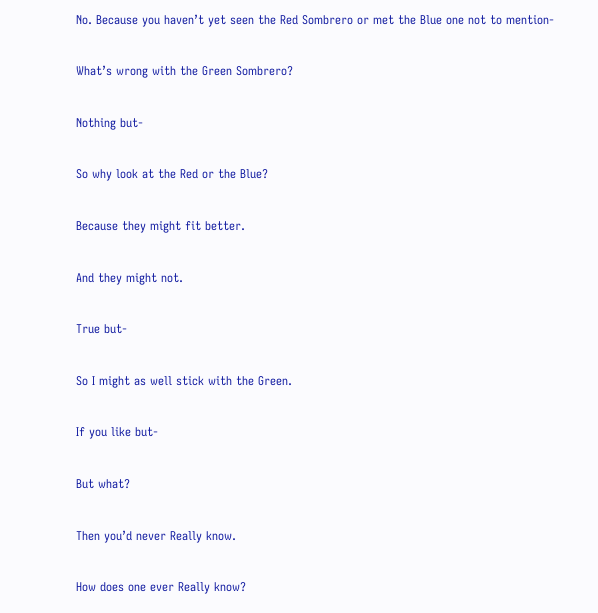No. Because you haven’t yet seen the Red Sombrero or met the Blue one not to mention-

What’s wrong with the Green Sombrero?

Nothing but-

So why look at the Red or the Blue?

Because they might fit better.

And they might not.

True but-

So I might as well stick with the Green.

If you like but-

But what?

Then you’d never Really know.

How does one ever Really know?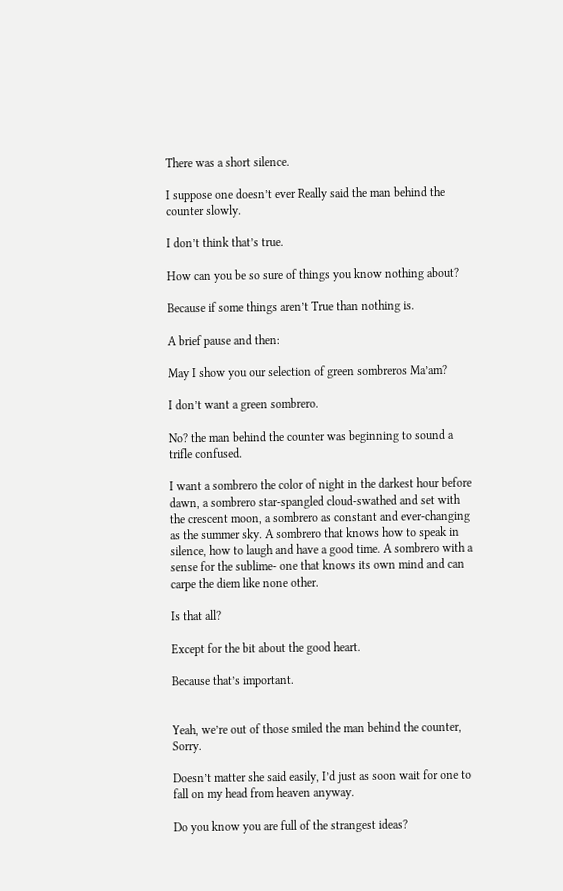There was a short silence.

I suppose one doesn’t ever Really said the man behind the counter slowly.

I don’t think that’s true.

How can you be so sure of things you know nothing about?

Because if some things aren’t True than nothing is.

A brief pause and then:

May I show you our selection of green sombreros Ma’am?

I don’t want a green sombrero.

No? the man behind the counter was beginning to sound a trifle confused.

I want a sombrero the color of night in the darkest hour before dawn, a sombrero star-spangled cloud-swathed and set with the crescent moon, a sombrero as constant and ever-changing as the summer sky. A sombrero that knows how to speak in silence, how to laugh and have a good time. A sombrero with a sense for the sublime- one that knows its own mind and can carpe the diem like none other.

Is that all?

Except for the bit about the good heart.

Because that’s important.


Yeah, we’re out of those smiled the man behind the counter, Sorry.

Doesn’t matter she said easily, I’d just as soon wait for one to fall on my head from heaven anyway.

Do you know you are full of the strangest ideas?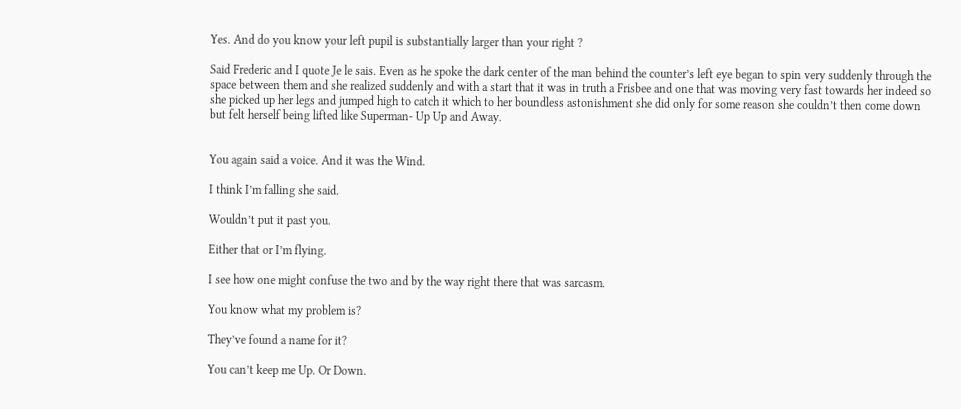Yes. And do you know your left pupil is substantially larger than your right ?

Said Frederic and I quote Je le sais. Even as he spoke the dark center of the man behind the counter’s left eye began to spin very suddenly through the space between them and she realized suddenly and with a start that it was in truth a Frisbee and one that was moving very fast towards her indeed so she picked up her legs and jumped high to catch it which to her boundless astonishment she did only for some reason she couldn’t then come down but felt herself being lifted like Superman- Up Up and Away.


You again said a voice. And it was the Wind.

I think I’m falling she said.

Wouldn’t put it past you.

Either that or I’m flying.

I see how one might confuse the two and by the way right there that was sarcasm.

You know what my problem is?

They’ve found a name for it?

You can’t keep me Up. Or Down.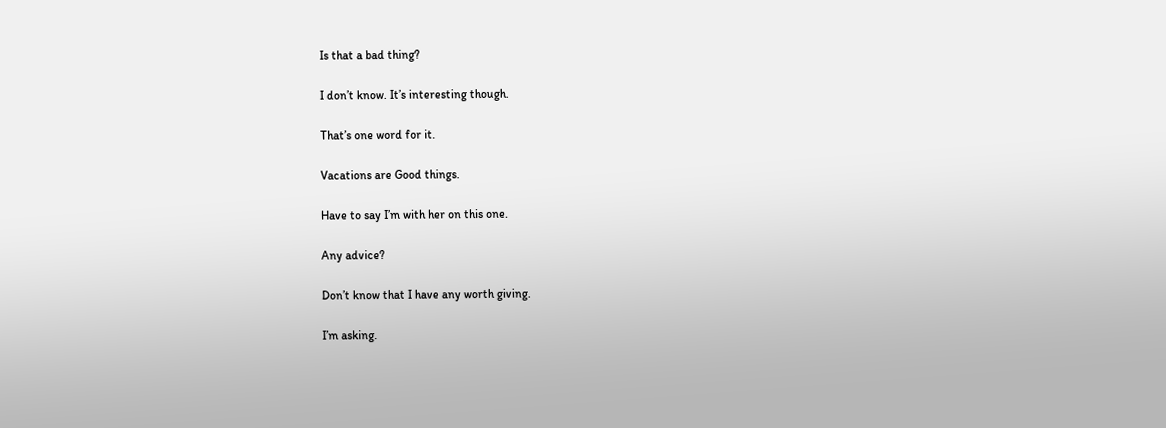Is that a bad thing?

I don’t know. It’s interesting though.

That’s one word for it.

Vacations are Good things.

Have to say I’m with her on this one.

Any advice?

Don’t know that I have any worth giving.

I’m asking.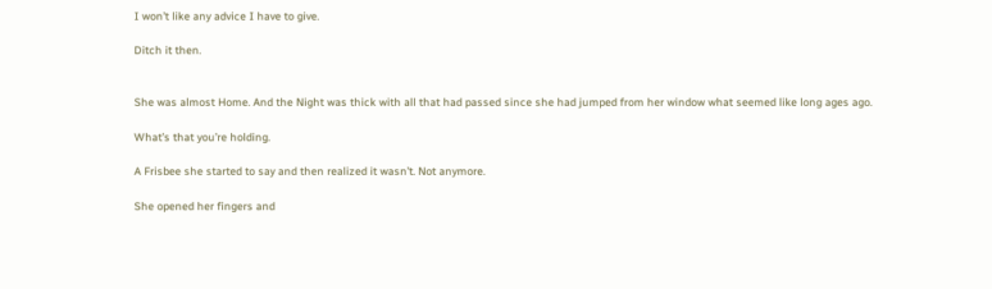I won’t like any advice I have to give.

Ditch it then.


She was almost Home. And the Night was thick with all that had passed since she had jumped from her window what seemed like long ages ago.

What’s that you’re holding.

A Frisbee she started to say and then realized it wasn’t. Not anymore.

She opened her fingers and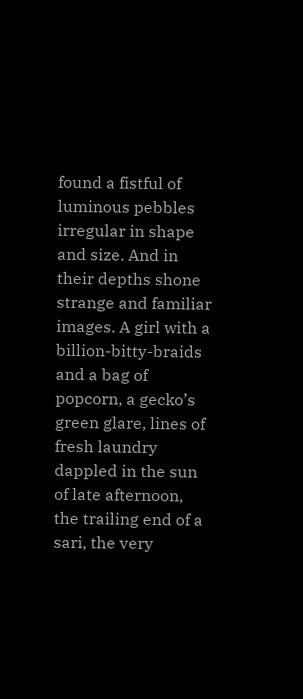found a fistful of luminous pebbles irregular in shape and size. And in their depths shone strange and familiar images. A girl with a billion-bitty-braids and a bag of popcorn, a gecko’s green glare, lines of fresh laundry dappled in the sun of late afternoon, the trailing end of a sari, the very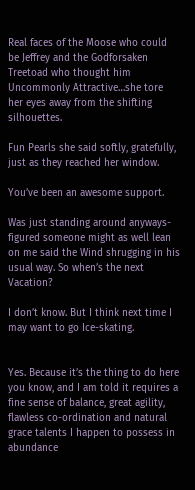Real faces of the Moose who could be Jeffrey and the Godforsaken Treetoad who thought him Uncommonly Attractive…she tore her eyes away from the shifting silhouettes.

Fun Pearls she said softly, gratefully, just as they reached her window.

You’ve been an awesome support.

Was just standing around anyways- figured someone might as well lean on me said the Wind shrugging in his usual way. So when’s the next Vacation?

I don’t know. But I think next time I may want to go Ice-skating.


Yes. Because it’s the thing to do here you know, and I am told it requires a fine sense of balance, great agility, flawless co-ordination and natural grace talents I happen to possess in abundance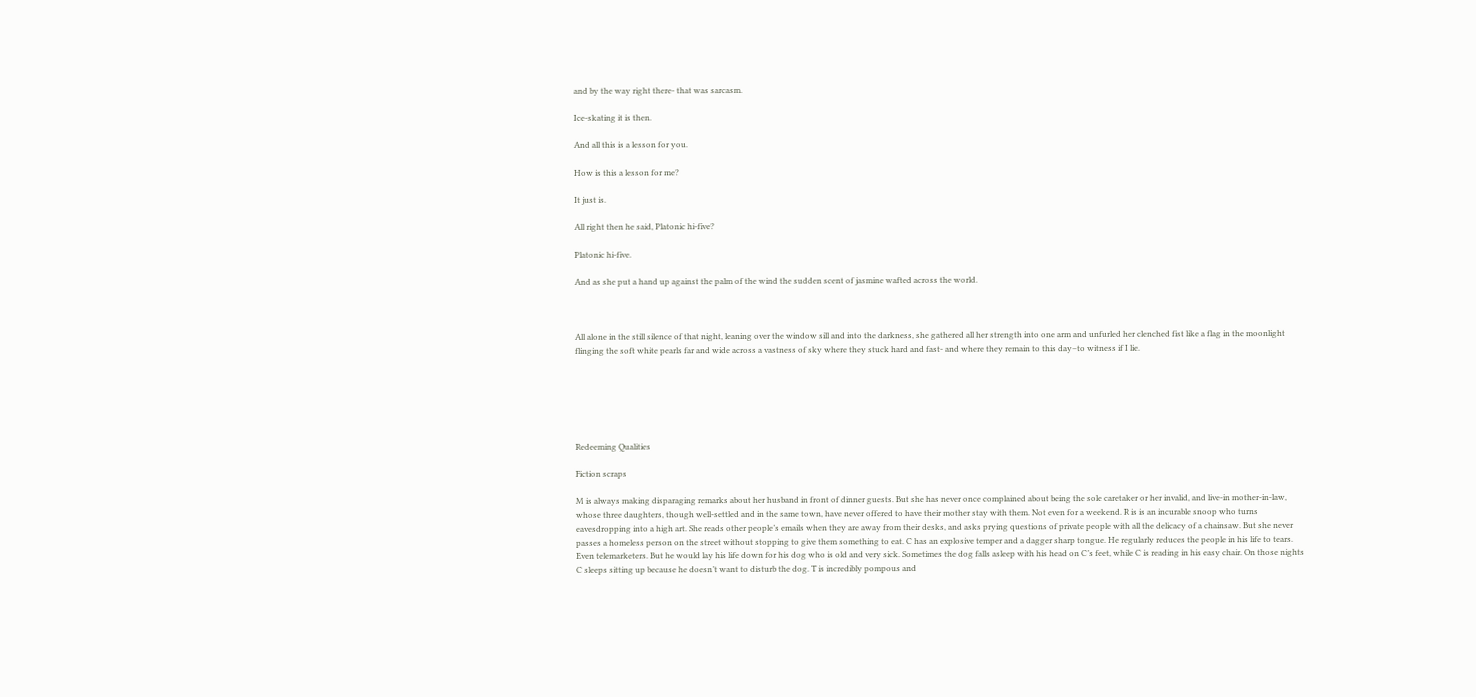and by the way right there- that was sarcasm.

Ice-skating it is then.

And all this is a lesson for you.

How is this a lesson for me?

It just is.

All right then he said, Platonic hi-five?

Platonic hi-five.

And as she put a hand up against the palm of the wind the sudden scent of jasmine wafted across the world.



All alone in the still silence of that night, leaning over the window sill and into the darkness, she gathered all her strength into one arm and unfurled her clenched fist like a flag in the moonlight flinging the soft white pearls far and wide across a vastness of sky where they stuck hard and fast- and where they remain to this day–to witness if I lie.






Redeeming Qualities

Fiction scraps

M is always making disparaging remarks about her husband in front of dinner guests. But she has never once complained about being the sole caretaker or her invalid, and live-in mother-in-law, whose three daughters, though well-settled and in the same town, have never offered to have their mother stay with them. Not even for a weekend. R is is an incurable snoop who turns eavesdropping into a high art. She reads other people’s emails when they are away from their desks, and asks prying questions of private people with all the delicacy of a chainsaw. But she never passes a homeless person on the street without stopping to give them something to eat. C has an explosive temper and a dagger sharp tongue. He regularly reduces the people in his life to tears. Even telemarketers. But he would lay his life down for his dog who is old and very sick. Sometimes the dog falls asleep with his head on C’s feet, while C is reading in his easy chair. On those nights C sleeps sitting up because he doesn’t want to disturb the dog. T is incredibly pompous and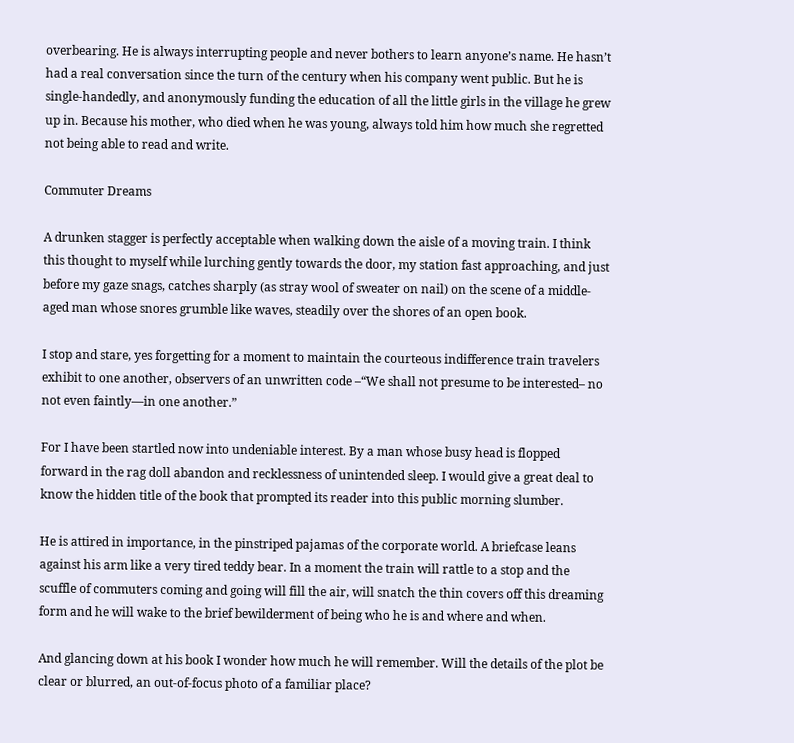overbearing. He is always interrupting people and never bothers to learn anyone’s name. He hasn’t had a real conversation since the turn of the century when his company went public. But he is single-handedly, and anonymously funding the education of all the little girls in the village he grew up in. Because his mother, who died when he was young, always told him how much she regretted not being able to read and write.

Commuter Dreams

A drunken stagger is perfectly acceptable when walking down the aisle of a moving train. I think this thought to myself while lurching gently towards the door, my station fast approaching, and just before my gaze snags, catches sharply (as stray wool of sweater on nail) on the scene of a middle-aged man whose snores grumble like waves, steadily over the shores of an open book.

I stop and stare, yes forgetting for a moment to maintain the courteous indifference train travelers exhibit to one another, observers of an unwritten code –“We shall not presume to be interested– no not even faintly—in one another.”

For I have been startled now into undeniable interest. By a man whose busy head is flopped forward in the rag doll abandon and recklessness of unintended sleep. I would give a great deal to know the hidden title of the book that prompted its reader into this public morning slumber.

He is attired in importance, in the pinstriped pajamas of the corporate world. A briefcase leans against his arm like a very tired teddy bear. In a moment the train will rattle to a stop and the scuffle of commuters coming and going will fill the air, will snatch the thin covers off this dreaming form and he will wake to the brief bewilderment of being who he is and where and when.

And glancing down at his book I wonder how much he will remember. Will the details of the plot be clear or blurred, an out-of-focus photo of a familiar place?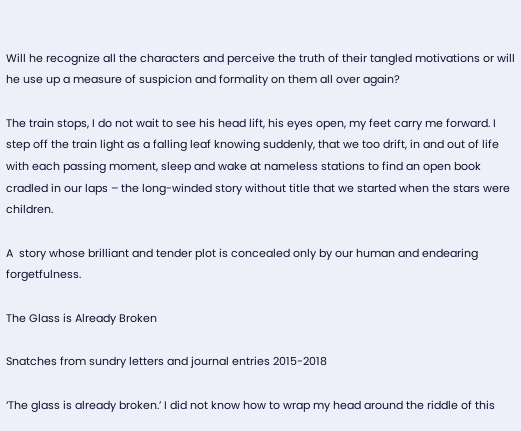Will he recognize all the characters and perceive the truth of their tangled motivations or will he use up a measure of suspicion and formality on them all over again?

The train stops, I do not wait to see his head lift, his eyes open, my feet carry me forward. I step off the train light as a falling leaf knowing suddenly, that we too drift, in and out of life with each passing moment, sleep and wake at nameless stations to find an open book cradled in our laps – the long-winded story without title that we started when the stars were children.

A  story whose brilliant and tender plot is concealed only by our human and endearing forgetfulness.

The Glass is Already Broken

Snatches from sundry letters and journal entries 2015-2018

‘The glass is already broken.’ I did not know how to wrap my head around the riddle of this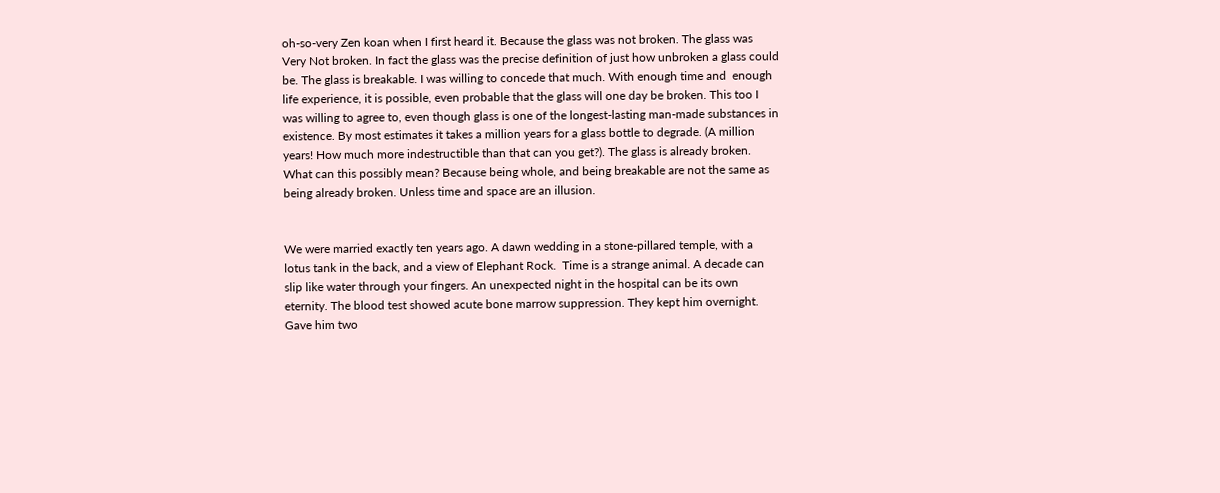oh-so-very Zen koan when I first heard it. Because the glass was not broken. The glass was Very Not broken. In fact the glass was the precise definition of just how unbroken a glass could be. The glass is breakable. I was willing to concede that much. With enough time and  enough life experience, it is possible, even probable that the glass will one day be broken. This too I was willing to agree to, even though glass is one of the longest-lasting man-made substances in existence. By most estimates it takes a million years for a glass bottle to degrade. (A million years! How much more indestructible than that can you get?). The glass is already broken. What can this possibly mean? Because being whole, and being breakable are not the same as being already broken. Unless time and space are an illusion.


We were married exactly ten years ago. A dawn wedding in a stone-pillared temple, with a lotus tank in the back, and a view of Elephant Rock.  Time is a strange animal. A decade can slip like water through your fingers. An unexpected night in the hospital can be its own eternity. The blood test showed acute bone marrow suppression. They kept him overnight. Gave him two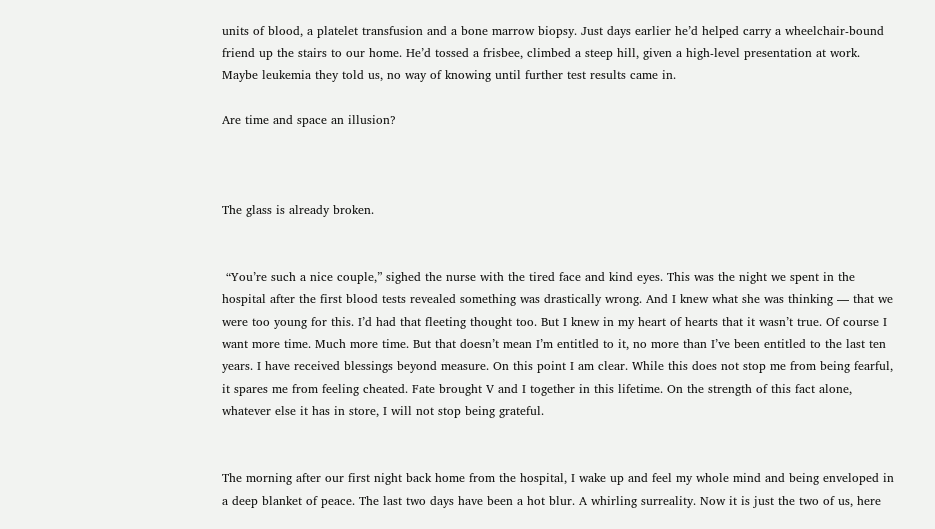units of blood, a platelet transfusion and a bone marrow biopsy. Just days earlier he’d helped carry a wheelchair-bound friend up the stairs to our home. He’d tossed a frisbee, climbed a steep hill, given a high-level presentation at work. Maybe leukemia they told us, no way of knowing until further test results came in.

Are time and space an illusion?



The glass is already broken.


 “You’re such a nice couple,” sighed the nurse with the tired face and kind eyes. This was the night we spent in the hospital after the first blood tests revealed something was drastically wrong. And I knew what she was thinking — that we were too young for this. I’d had that fleeting thought too. But I knew in my heart of hearts that it wasn’t true. Of course I want more time. Much more time. But that doesn’t mean I’m entitled to it, no more than I’ve been entitled to the last ten years. I have received blessings beyond measure. On this point I am clear. While this does not stop me from being fearful, it spares me from feeling cheated. Fate brought V and I together in this lifetime. On the strength of this fact alone, whatever else it has in store, I will not stop being grateful.


The morning after our first night back home from the hospital, I wake up and feel my whole mind and being enveloped in a deep blanket of peace. The last two days have been a hot blur. A whirling surreality. Now it is just the two of us, here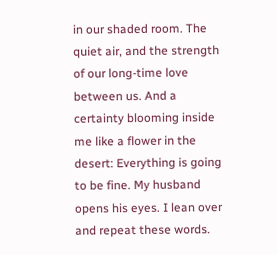in our shaded room. The quiet air, and the strength of our long-time love between us. And a certainty blooming inside me like a flower in the desert: Everything is going to be fine. My husband opens his eyes. I lean over and repeat these words.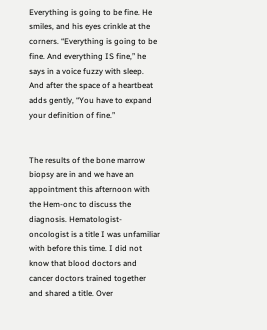Everything is going to be fine. He smiles, and his eyes crinkle at the corners. “Everything is going to be fine. And everything IS fine,” he says in a voice fuzzy with sleep. And after the space of a heartbeat adds gently, “You have to expand your definition of fine.”


The results of the bone marrow biopsy are in and we have an appointment this afternoon with the Hem-onc to discuss the diagnosis. Hematologist-oncologist is a title I was unfamiliar with before this time. I did not know that blood doctors and cancer doctors trained together and shared a title. Over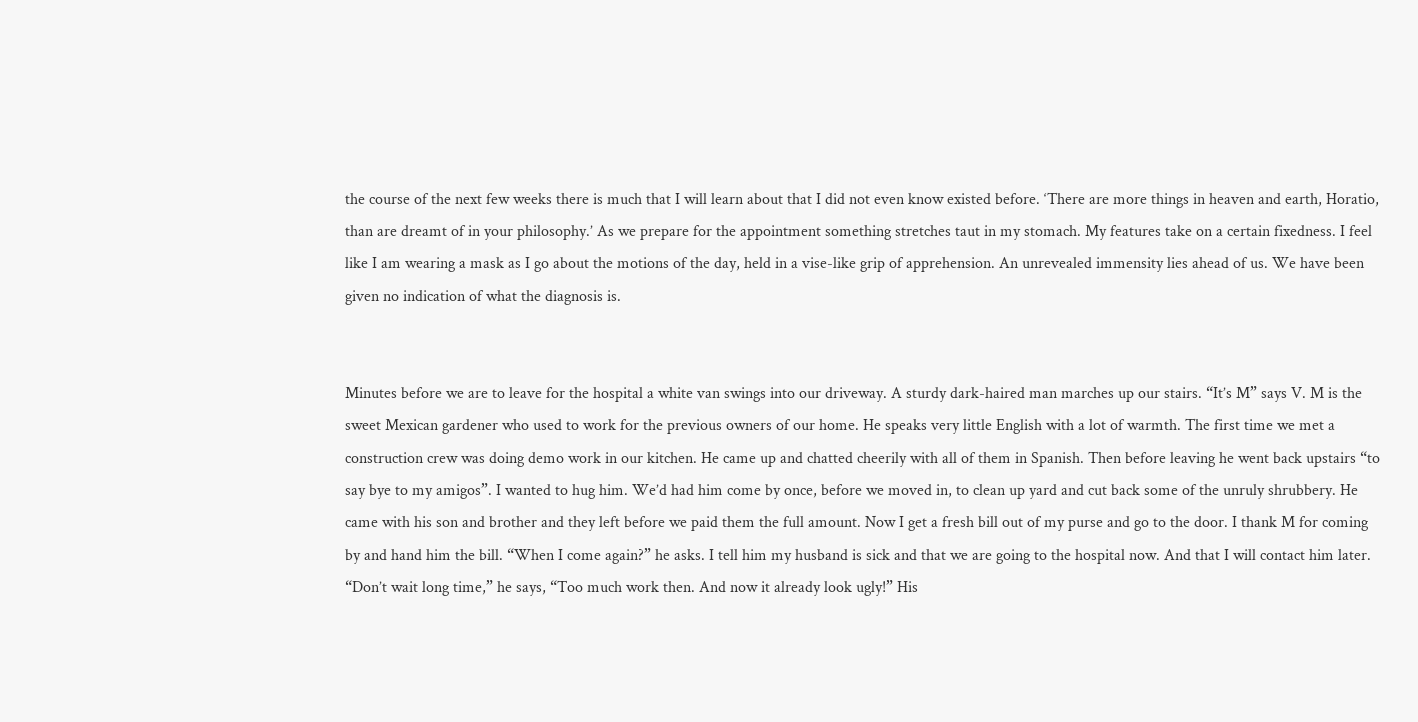the course of the next few weeks there is much that I will learn about that I did not even know existed before. ‘There are more things in heaven and earth, Horatio, than are dreamt of in your philosophy.’ As we prepare for the appointment something stretches taut in my stomach. My features take on a certain fixedness. I feel like I am wearing a mask as I go about the motions of the day, held in a vise-like grip of apprehension. An unrevealed immensity lies ahead of us. We have been given no indication of what the diagnosis is.


Minutes before we are to leave for the hospital a white van swings into our driveway. A sturdy dark-haired man marches up our stairs. “It’s M” says V. M is the sweet Mexican gardener who used to work for the previous owners of our home. He speaks very little English with a lot of warmth. The first time we met a construction crew was doing demo work in our kitchen. He came up and chatted cheerily with all of them in Spanish. Then before leaving he went back upstairs “to say bye to my amigos”. I wanted to hug him. We’d had him come by once, before we moved in, to clean up yard and cut back some of the unruly shrubbery. He came with his son and brother and they left before we paid them the full amount. Now I get a fresh bill out of my purse and go to the door. I thank M for coming by and hand him the bill. “When I come again?” he asks. I tell him my husband is sick and that we are going to the hospital now. And that I will contact him later. “Don’t wait long time,” he says, “Too much work then. And now it already look ugly!” His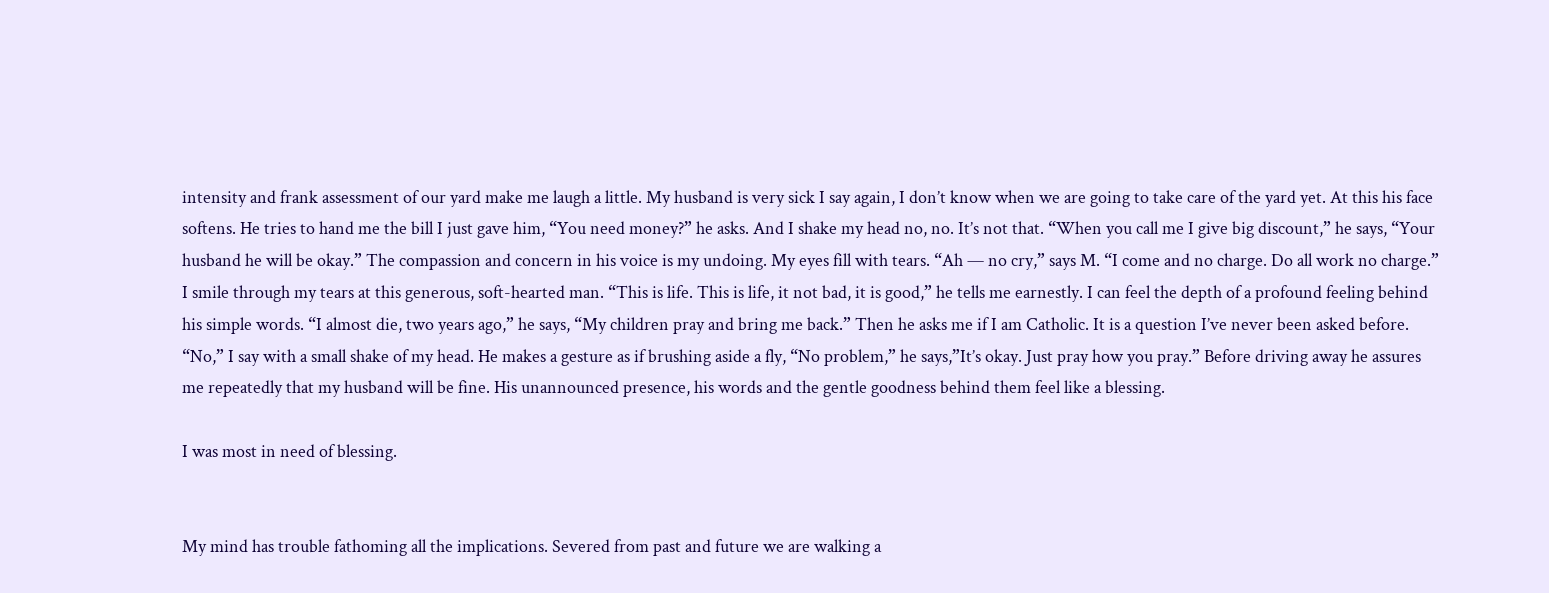intensity and frank assessment of our yard make me laugh a little. My husband is very sick I say again, I don’t know when we are going to take care of the yard yet. At this his face softens. He tries to hand me the bill I just gave him, “You need money?” he asks. And I shake my head no, no. It’s not that. “When you call me I give big discount,” he says, “Your husband he will be okay.” The compassion and concern in his voice is my undoing. My eyes fill with tears. “Ah — no cry,” says M. “I come and no charge. Do all work no charge.” I smile through my tears at this generous, soft-hearted man. “This is life. This is life, it not bad, it is good,” he tells me earnestly. I can feel the depth of a profound feeling behind his simple words. “I almost die, two years ago,” he says, “My children pray and bring me back.” Then he asks me if I am Catholic. It is a question I’ve never been asked before. “No,” I say with a small shake of my head. He makes a gesture as if brushing aside a fly, “No problem,” he says,”It’s okay. Just pray how you pray.” Before driving away he assures me repeatedly that my husband will be fine. His unannounced presence, his words and the gentle goodness behind them feel like a blessing.

I was most in need of blessing.


My mind has trouble fathoming all the implications. Severed from past and future we are walking a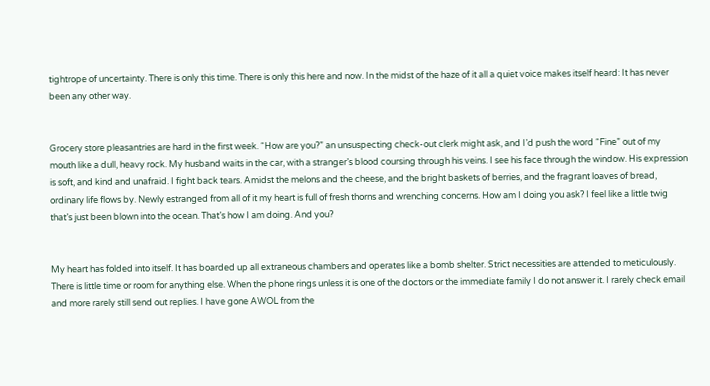tightrope of uncertainty. There is only this time. There is only this here and now. In the midst of the haze of it all a quiet voice makes itself heard: It has never been any other way.


Grocery store pleasantries are hard in the first week. “How are you?” an unsuspecting check-out clerk might ask, and I’d push the word “Fine” out of my mouth like a dull, heavy rock. My husband waits in the car, with a stranger’s blood coursing through his veins. I see his face through the window. His expression is soft, and kind and unafraid. I fight back tears. Amidst the melons and the cheese, and the bright baskets of berries, and the fragrant loaves of bread, ordinary life flows by. Newly estranged from all of it my heart is full of fresh thorns and wrenching concerns. How am I doing you ask? I feel like a little twig that’s just been blown into the ocean. That’s how I am doing. And you?


My heart has folded into itself. It has boarded up all extraneous chambers and operates like a bomb shelter. Strict necessities are attended to meticulously. There is little time or room for anything else. When the phone rings unless it is one of the doctors or the immediate family I do not answer it. I rarely check email and more rarely still send out replies. I have gone AWOL from the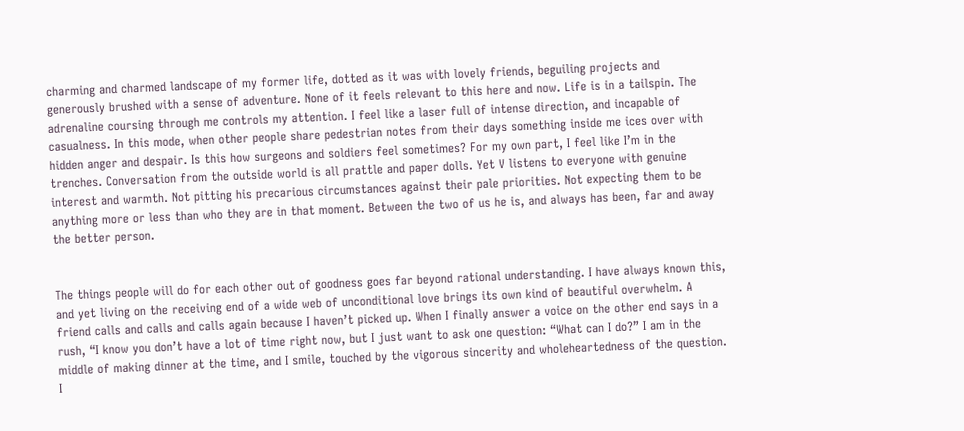charming and charmed landscape of my former life, dotted as it was with lovely friends, beguiling projects and generously brushed with a sense of adventure. None of it feels relevant to this here and now. Life is in a tailspin. The adrenaline coursing through me controls my attention. I feel like a laser full of intense direction, and incapable of casualness. In this mode, when other people share pedestrian notes from their days something inside me ices over with hidden anger and despair. Is this how surgeons and soldiers feel sometimes? For my own part, I feel like I’m in the trenches. Conversation from the outside world is all prattle and paper dolls. Yet V listens to everyone with genuine interest and warmth. Not pitting his precarious circumstances against their pale priorities. Not expecting them to be anything more or less than who they are in that moment. Between the two of us he is, and always has been, far and away the better person.


The things people will do for each other out of goodness goes far beyond rational understanding. I have always known this, and yet living on the receiving end of a wide web of unconditional love brings its own kind of beautiful overwhelm. A friend calls and calls and calls again because I haven’t picked up. When I finally answer a voice on the other end says in a rush, “I know you don’t have a lot of time right now, but I just want to ask one question: “What can I do?” I am in the middle of making dinner at the time, and I smile, touched by the vigorous sincerity and wholeheartedness of the question. I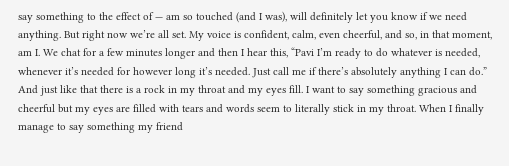say something to the effect of — am so touched (and I was), will definitely let you know if we need anything. But right now we’re all set. My voice is confident, calm, even cheerful, and so, in that moment, am I. We chat for a few minutes longer and then I hear this, “Pavi I’m ready to do whatever is needed, whenever it’s needed for however long it’s needed. Just call me if there’s absolutely anything I can do.” And just like that there is a rock in my throat and my eyes fill. I want to say something gracious and cheerful but my eyes are filled with tears and words seem to literally stick in my throat. When I finally manage to say something my friend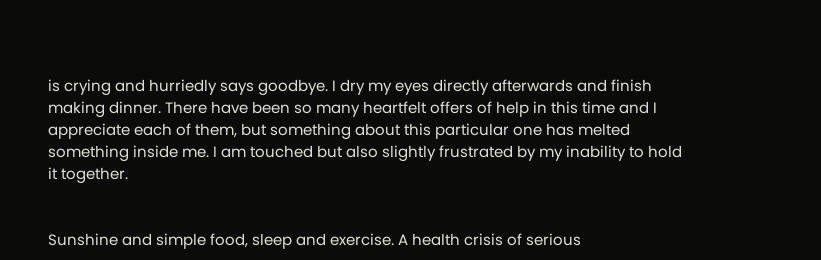is crying and hurriedly says goodbye. I dry my eyes directly afterwards and finish making dinner. There have been so many heartfelt offers of help in this time and I appreciate each of them, but something about this particular one has melted something inside me. I am touched but also slightly frustrated by my inability to hold it together.


Sunshine and simple food, sleep and exercise. A health crisis of serious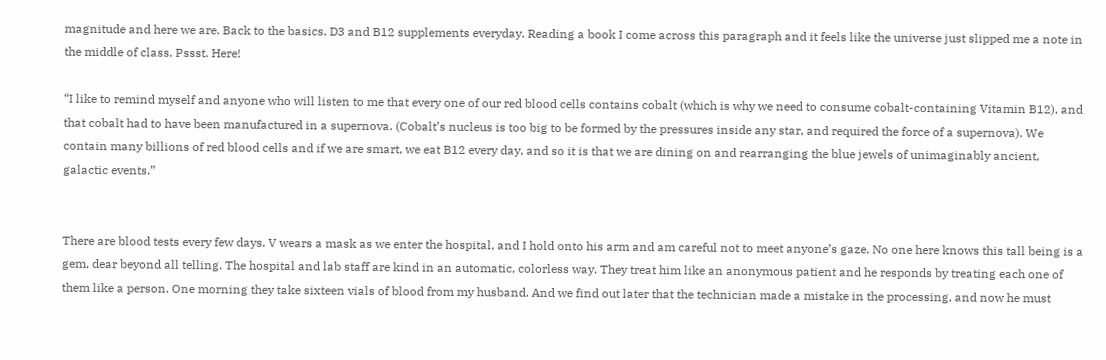magnitude and here we are. Back to the basics. D3 and B12 supplements everyday. Reading a book I come across this paragraph and it feels like the universe just slipped me a note in the middle of class. Pssst. Here!

“I like to remind myself and anyone who will listen to me that every one of our red blood cells contains cobalt (which is why we need to consume cobalt-containing Vitamin B12), and that cobalt had to have been manufactured in a supernova. (Cobalt’s nucleus is too big to be formed by the pressures inside any star, and required the force of a supernova). We contain many billions of red blood cells and if we are smart, we eat B12 every day, and so it is that we are dining on and rearranging the blue jewels of unimaginably ancient, galactic events.”


There are blood tests every few days. V wears a mask as we enter the hospital, and I hold onto his arm and am careful not to meet anyone’s gaze. No one here knows this tall being is a gem, dear beyond all telling. The hospital and lab staff are kind in an automatic, colorless way. They treat him like an anonymous patient and he responds by treating each one of them like a person. One morning they take sixteen vials of blood from my husband. And we find out later that the technician made a mistake in the processing, and now he must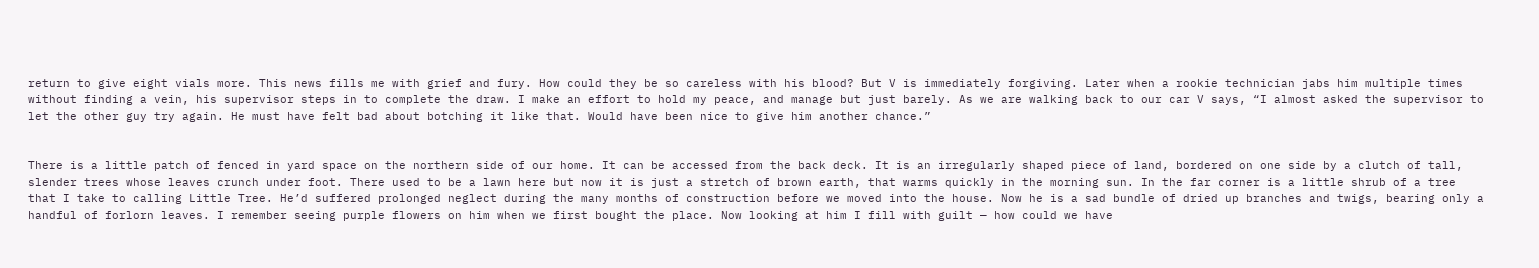return to give eight vials more. This news fills me with grief and fury. How could they be so careless with his blood? But V is immediately forgiving. Later when a rookie technician jabs him multiple times without finding a vein, his supervisor steps in to complete the draw. I make an effort to hold my peace, and manage but just barely. As we are walking back to our car V says, “I almost asked the supervisor to let the other guy try again. He must have felt bad about botching it like that. Would have been nice to give him another chance.”


There is a little patch of fenced in yard space on the northern side of our home. It can be accessed from the back deck. It is an irregularly shaped piece of land, bordered on one side by a clutch of tall, slender trees whose leaves crunch under foot. There used to be a lawn here but now it is just a stretch of brown earth, that warms quickly in the morning sun. In the far corner is a little shrub of a tree that I take to calling Little Tree. He’d suffered prolonged neglect during the many months of construction before we moved into the house. Now he is a sad bundle of dried up branches and twigs, bearing only a handful of forlorn leaves. I remember seeing purple flowers on him when we first bought the place. Now looking at him I fill with guilt — how could we have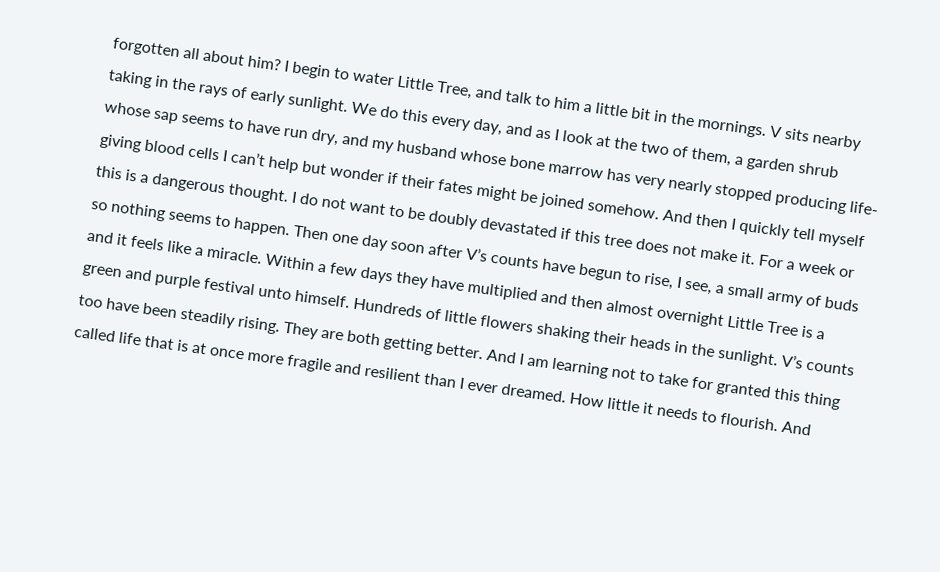forgotten all about him? I begin to water Little Tree, and talk to him a little bit in the mornings. V sits nearby taking in the rays of early sunlight. We do this every day, and as I look at the two of them, a garden shrub whose sap seems to have run dry, and my husband whose bone marrow has very nearly stopped producing life-giving blood cells I can’t help but wonder if their fates might be joined somehow. And then I quickly tell myself this is a dangerous thought. I do not want to be doubly devastated if this tree does not make it. For a week or so nothing seems to happen. Then one day soon after V’s counts have begun to rise, I see, a small army of buds and it feels like a miracle. Within a few days they have multiplied and then almost overnight Little Tree is a green and purple festival unto himself. Hundreds of little flowers shaking their heads in the sunlight. V’s counts too have been steadily rising. They are both getting better. And I am learning not to take for granted this thing called life that is at once more fragile and resilient than I ever dreamed. How little it needs to flourish. And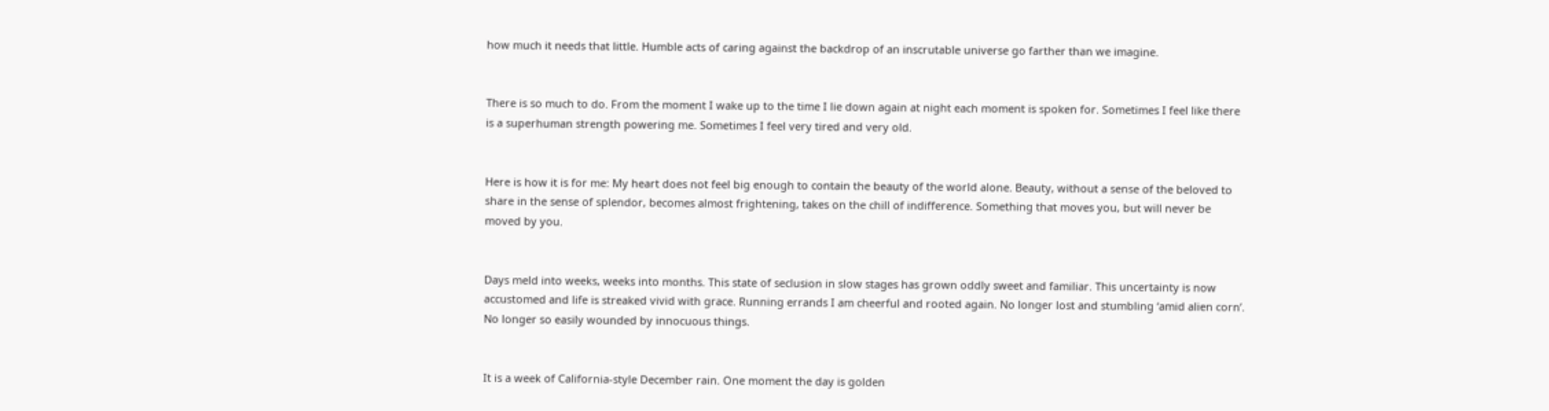how much it needs that little. Humble acts of caring against the backdrop of an inscrutable universe go farther than we imagine.


There is so much to do. From the moment I wake up to the time I lie down again at night each moment is spoken for. Sometimes I feel like there is a superhuman strength powering me. Sometimes I feel very tired and very old.


Here is how it is for me: My heart does not feel big enough to contain the beauty of the world alone. Beauty, without a sense of the beloved to share in the sense of splendor, becomes almost frightening, takes on the chill of indifference. Something that moves you, but will never be moved by you.


Days meld into weeks, weeks into months. This state of seclusion in slow stages has grown oddly sweet and familiar. This uncertainty is now accustomed and life is streaked vivid with grace. Running errands I am cheerful and rooted again. No longer lost and stumbling ‘amid alien corn’. No longer so easily wounded by innocuous things.


It is a week of California-style December rain. One moment the day is golden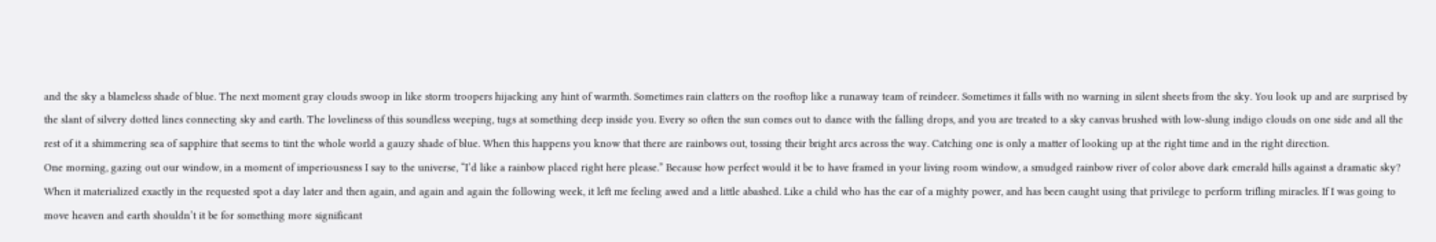and the sky a blameless shade of blue. The next moment gray clouds swoop in like storm troopers hijacking any hint of warmth. Sometimes rain clatters on the rooftop like a runaway team of reindeer. Sometimes it falls with no warning in silent sheets from the sky. You look up and are surprised by the slant of silvery dotted lines connecting sky and earth. The loveliness of this soundless weeping, tugs at something deep inside you. Every so often the sun comes out to dance with the falling drops, and you are treated to a sky canvas brushed with low-slung indigo clouds on one side and all the rest of it a shimmering sea of sapphire that seems to tint the whole world a gauzy shade of blue. When this happens you know that there are rainbows out, tossing their bright arcs across the way. Catching one is only a matter of looking up at the right time and in the right direction.
One morning, gazing out our window, in a moment of imperiousness I say to the universe, “I’d like a rainbow placed right here please.” Because how perfect would it be to have framed in your living room window, a smudged rainbow river of color above dark emerald hills against a dramatic sky? When it materialized exactly in the requested spot a day later and then again, and again and again the following week, it left me feeling awed and a little abashed. Like a child who has the ear of a mighty power, and has been caught using that privilege to perform trifling miracles. If I was going to move heaven and earth shouldn’t it be for something more significant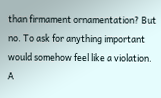than firmament ornamentation? But no. To ask for anything important would somehow feel like a violation. A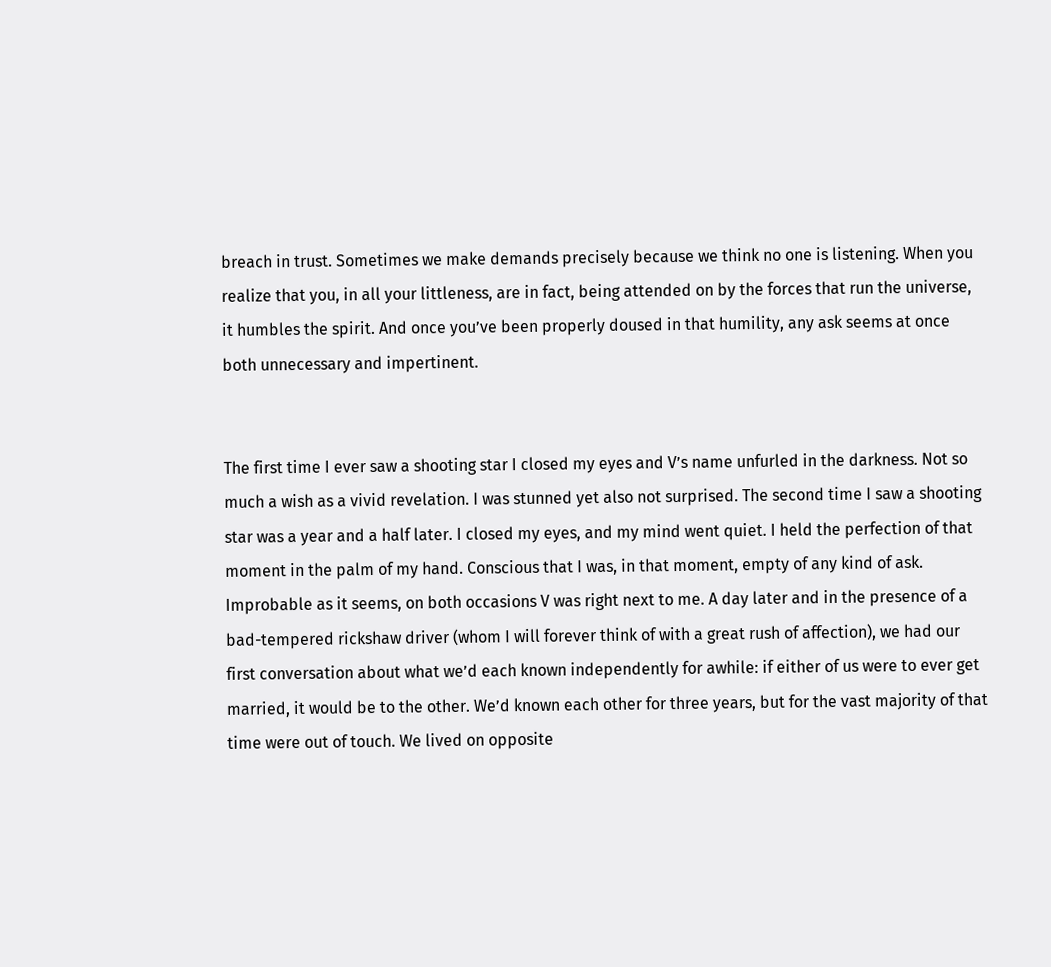breach in trust. Sometimes we make demands precisely because we think no one is listening. When you realize that you, in all your littleness, are in fact, being attended on by the forces that run the universe, it humbles the spirit. And once you’ve been properly doused in that humility, any ask seems at once both unnecessary and impertinent.


The first time I ever saw a shooting star I closed my eyes and V’s name unfurled in the darkness. Not so much a wish as a vivid revelation. I was stunned yet also not surprised. The second time I saw a shooting star was a year and a half later. I closed my eyes, and my mind went quiet. I held the perfection of that moment in the palm of my hand. Conscious that I was, in that moment, empty of any kind of ask. Improbable as it seems, on both occasions V was right next to me. A day later and in the presence of a bad-tempered rickshaw driver (whom I will forever think of with a great rush of affection), we had our first conversation about what we’d each known independently for awhile: if either of us were to ever get married, it would be to the other. We’d known each other for three years, but for the vast majority of that time were out of touch. We lived on opposite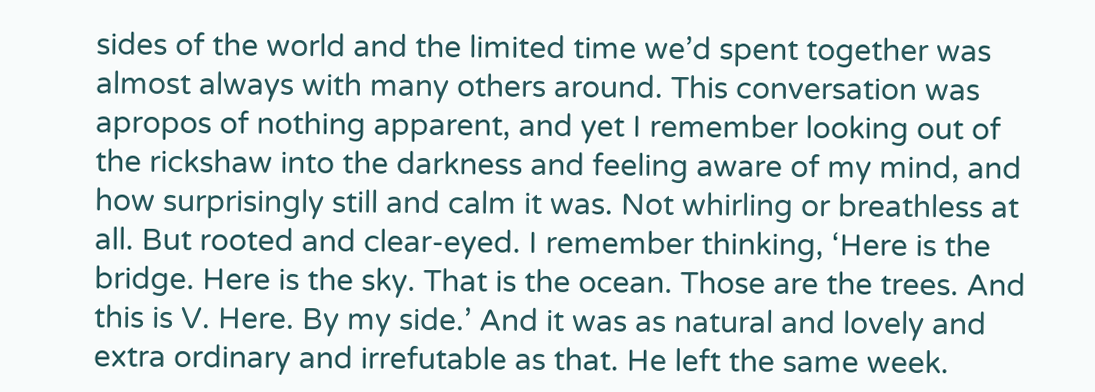sides of the world and the limited time we’d spent together was almost always with many others around. This conversation was apropos of nothing apparent, and yet I remember looking out of the rickshaw into the darkness and feeling aware of my mind, and how surprisingly still and calm it was. Not whirling or breathless at all. But rooted and clear-eyed. I remember thinking, ‘Here is the bridge. Here is the sky. That is the ocean. Those are the trees. And this is V. Here. By my side.’ And it was as natural and lovely and extra ordinary and irrefutable as that. He left the same week.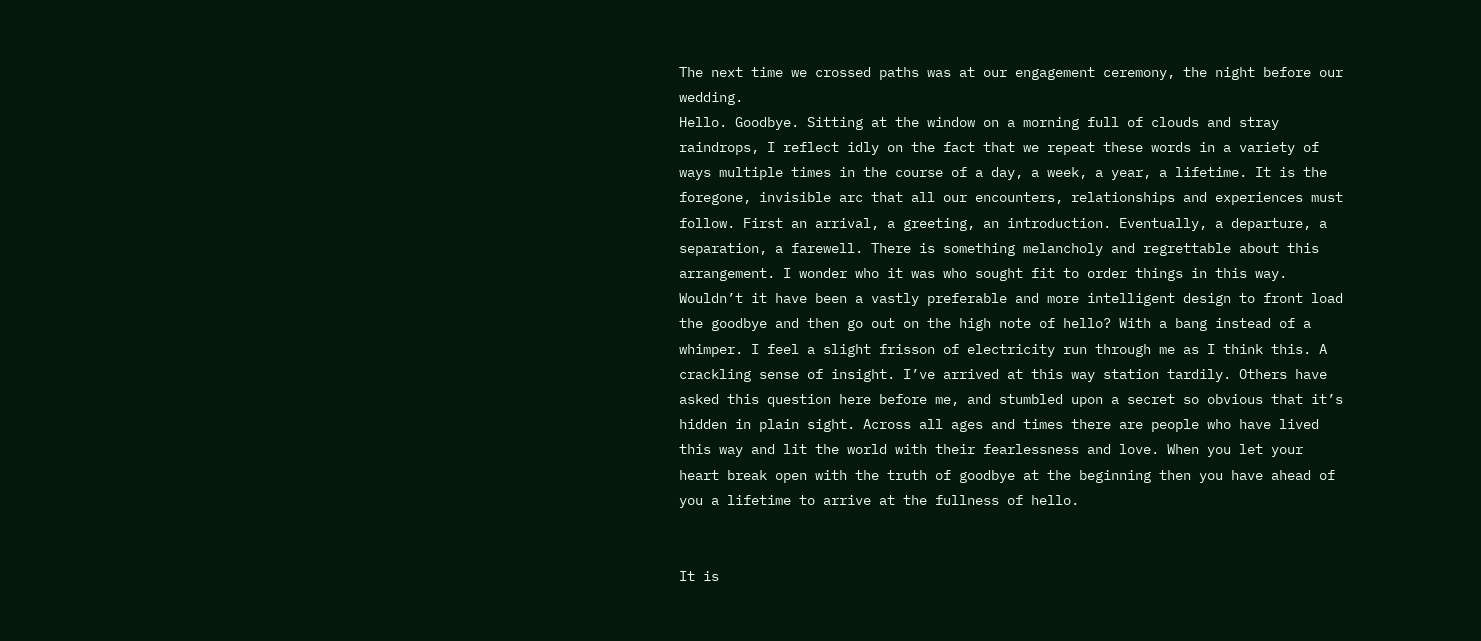The next time we crossed paths was at our engagement ceremony, the night before our wedding.
Hello. Goodbye. Sitting at the window on a morning full of clouds and stray raindrops, I reflect idly on the fact that we repeat these words in a variety of ways multiple times in the course of a day, a week, a year, a lifetime. It is the foregone, invisible arc that all our encounters, relationships and experiences must follow. First an arrival, a greeting, an introduction. Eventually, a departure, a separation, a farewell. There is something melancholy and regrettable about this arrangement. I wonder who it was who sought fit to order things in this way. Wouldn’t it have been a vastly preferable and more intelligent design to front load the goodbye and then go out on the high note of hello? With a bang instead of a whimper. I feel a slight frisson of electricity run through me as I think this. A crackling sense of insight. I’ve arrived at this way station tardily. Others have asked this question here before me, and stumbled upon a secret so obvious that it’s hidden in plain sight. Across all ages and times there are people who have lived this way and lit the world with their fearlessness and love. When you let your heart break open with the truth of goodbye at the beginning then you have ahead of you a lifetime to arrive at the fullness of hello.


It is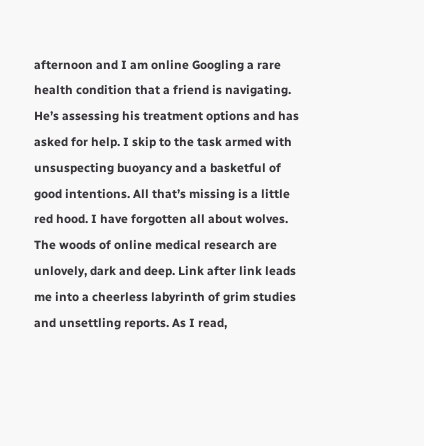afternoon and I am online Googling a rare health condition that a friend is navigating. He’s assessing his treatment options and has asked for help. I skip to the task armed with unsuspecting buoyancy and a basketful of good intentions. All that’s missing is a little red hood. I have forgotten all about wolves. The woods of online medical research are unlovely, dark and deep. Link after link leads me into a cheerless labyrinth of grim studies and unsettling reports. As I read,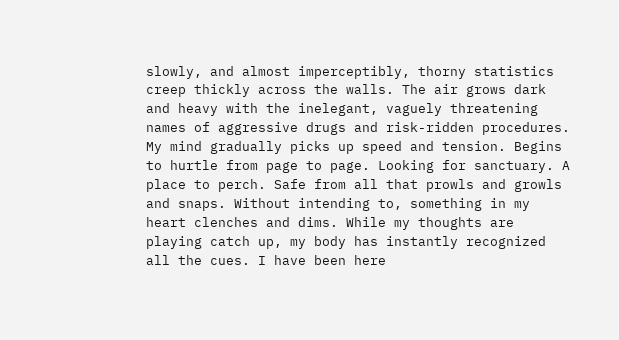slowly, and almost imperceptibly, thorny statistics creep thickly across the walls. The air grows dark and heavy with the inelegant, vaguely threatening names of aggressive drugs and risk-ridden procedures. My mind gradually picks up speed and tension. Begins to hurtle from page to page. Looking for sanctuary. A place to perch. Safe from all that prowls and growls and snaps. Without intending to, something in my heart clenches and dims. While my thoughts are playing catch up, my body has instantly recognized all the cues. I have been here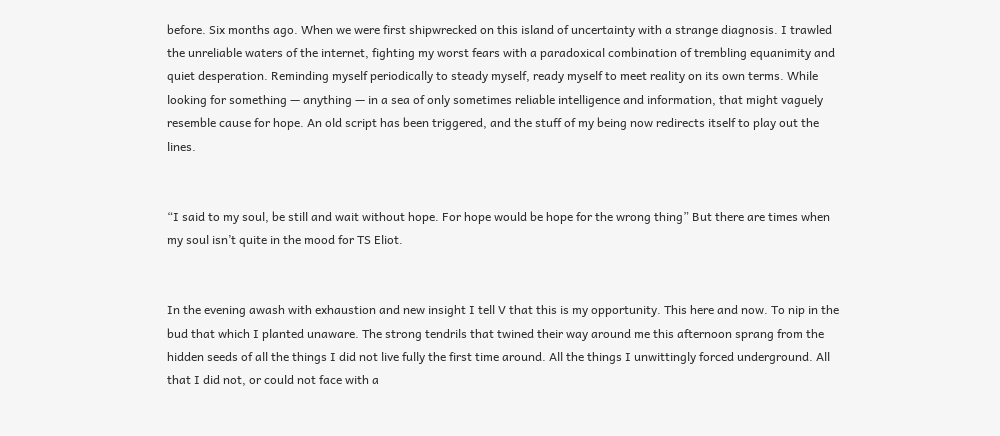before. Six months ago. When we were first shipwrecked on this island of uncertainty with a strange diagnosis. I trawled the unreliable waters of the internet, fighting my worst fears with a paradoxical combination of trembling equanimity and quiet desperation. Reminding myself periodically to steady myself, ready myself to meet reality on its own terms. While looking for something — anything — in a sea of only sometimes reliable intelligence and information, that might vaguely resemble cause for hope. An old script has been triggered, and the stuff of my being now redirects itself to play out the lines.


“I said to my soul, be still and wait without hope. For hope would be hope for the wrong thing” But there are times when my soul isn’t quite in the mood for TS Eliot.


In the evening awash with exhaustion and new insight I tell V that this is my opportunity. This here and now. To nip in the bud that which I planted unaware. The strong tendrils that twined their way around me this afternoon sprang from the hidden seeds of all the things I did not live fully the first time around. All the things I unwittingly forced underground. All that I did not, or could not face with a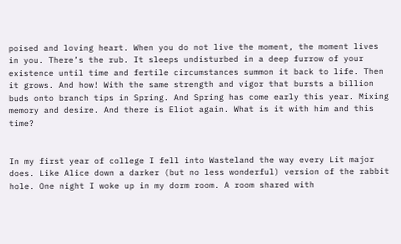poised and loving heart. When you do not live the moment, the moment lives in you. There’s the rub. It sleeps undisturbed in a deep furrow of your existence until time and fertile circumstances summon it back to life. Then it grows. And how! With the same strength and vigor that bursts a billion buds onto branch tips in Spring. And Spring has come early this year. Mixing memory and desire. And there is Eliot again. What is it with him and this time?


In my first year of college I fell into Wasteland the way every Lit major does. Like Alice down a darker (but no less wonderful) version of the rabbit hole. One night I woke up in my dorm room. A room shared with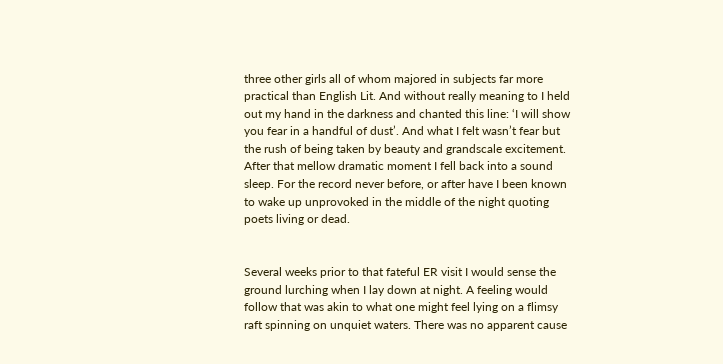three other girls all of whom majored in subjects far more practical than English Lit. And without really meaning to I held out my hand in the darkness and chanted this line: ‘I will show you fear in a handful of dust’. And what I felt wasn’t fear but the rush of being taken by beauty and grandscale excitement. After that mellow dramatic moment I fell back into a sound sleep. For the record never before, or after have I been known to wake up unprovoked in the middle of the night quoting poets living or dead.


Several weeks prior to that fateful ER visit I would sense the ground lurching when I lay down at night. A feeling would follow that was akin to what one might feel lying on a flimsy raft spinning on unquiet waters. There was no apparent cause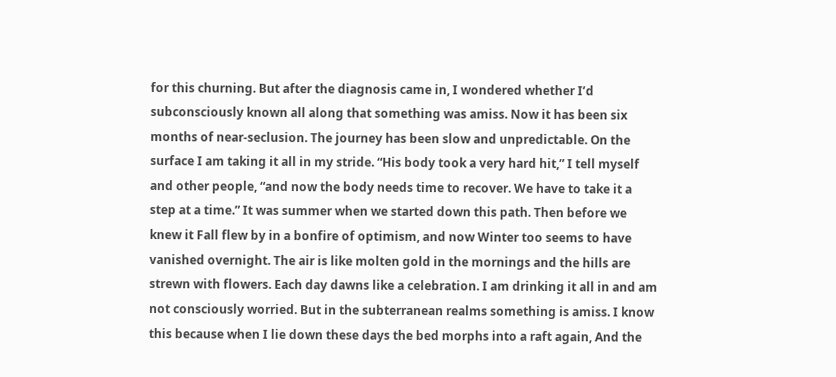for this churning. But after the diagnosis came in, I wondered whether I’d subconsciously known all along that something was amiss. Now it has been six months of near-seclusion. The journey has been slow and unpredictable. On the surface I am taking it all in my stride. “His body took a very hard hit,” I tell myself and other people, “and now the body needs time to recover. We have to take it a step at a time.” It was summer when we started down this path. Then before we knew it Fall flew by in a bonfire of optimism, and now Winter too seems to have vanished overnight. The air is like molten gold in the mornings and the hills are strewn with flowers. Each day dawns like a celebration. I am drinking it all in and am not consciously worried. But in the subterranean realms something is amiss. I know this because when I lie down these days the bed morphs into a raft again, And the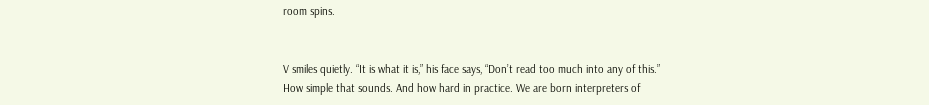room spins.


V smiles quietly. “It is what it is,” his face says, “Don’t read too much into any of this.” How simple that sounds. And how hard in practice. We are born interpreters of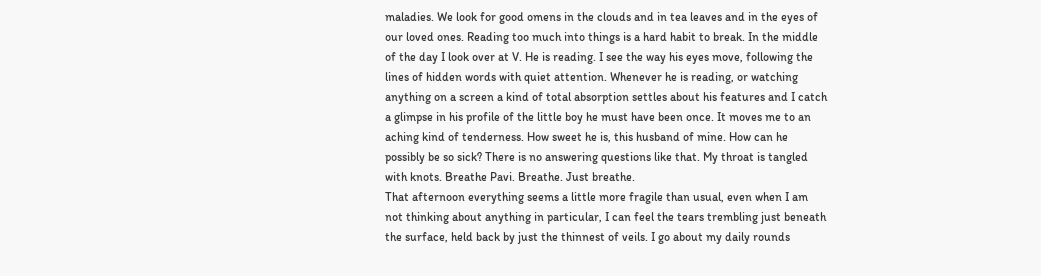maladies. We look for good omens in the clouds and in tea leaves and in the eyes of our loved ones. Reading too much into things is a hard habit to break. In the middle of the day I look over at V. He is reading. I see the way his eyes move, following the lines of hidden words with quiet attention. Whenever he is reading, or watching anything on a screen a kind of total absorption settles about his features and I catch a glimpse in his profile of the little boy he must have been once. It moves me to an aching kind of tenderness. How sweet he is, this husband of mine. How can he possibly be so sick? There is no answering questions like that. My throat is tangled with knots. Breathe Pavi. Breathe. Just breathe.
That afternoon everything seems a little more fragile than usual, even when I am not thinking about anything in particular, I can feel the tears trembling just beneath the surface, held back by just the thinnest of veils. I go about my daily rounds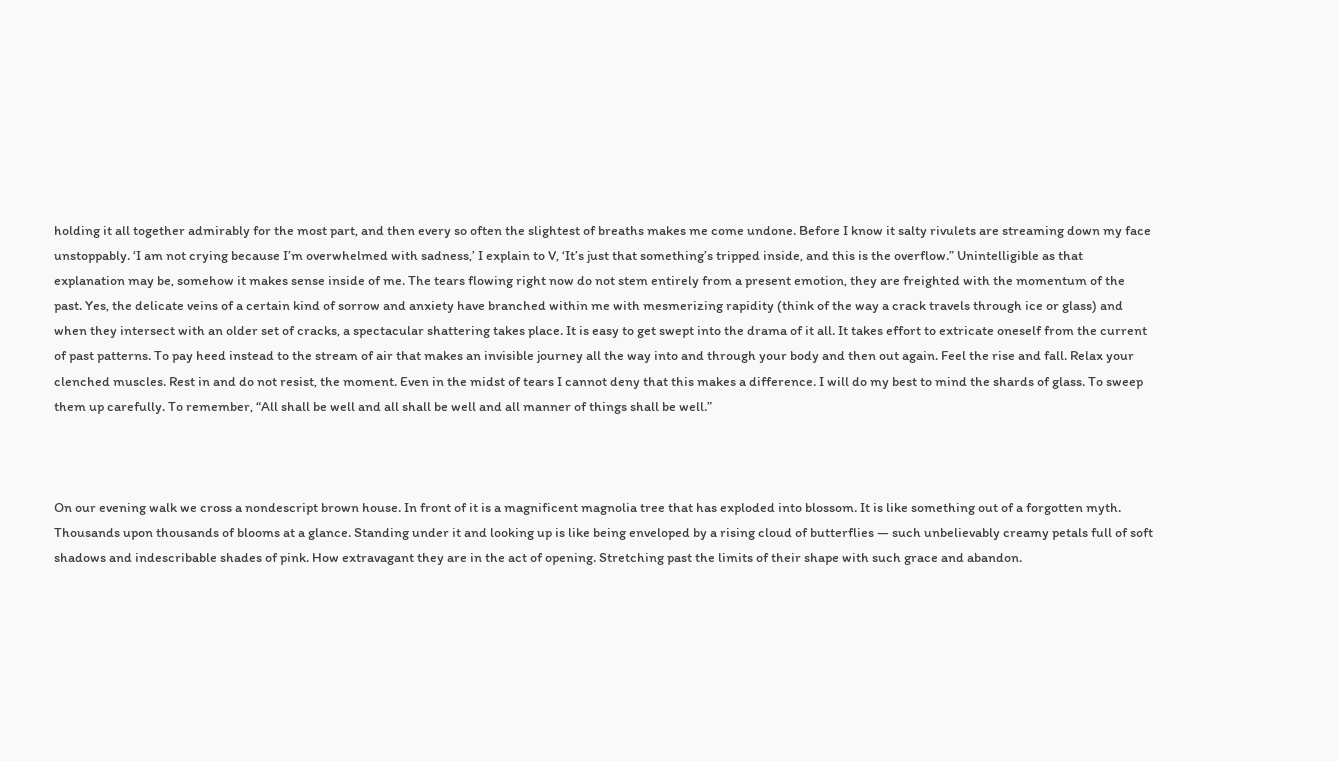holding it all together admirably for the most part, and then every so often the slightest of breaths makes me come undone. Before I know it salty rivulets are streaming down my face unstoppably. ‘I am not crying because I’m overwhelmed with sadness,’ I explain to V, ‘It’s just that something’s tripped inside, and this is the overflow.” Unintelligible as that explanation may be, somehow it makes sense inside of me. The tears flowing right now do not stem entirely from a present emotion, they are freighted with the momentum of the past. Yes, the delicate veins of a certain kind of sorrow and anxiety have branched within me with mesmerizing rapidity (think of the way a crack travels through ice or glass) and when they intersect with an older set of cracks, a spectacular shattering takes place. It is easy to get swept into the drama of it all. It takes effort to extricate oneself from the current of past patterns. To pay heed instead to the stream of air that makes an invisible journey all the way into and through your body and then out again. Feel the rise and fall. Relax your clenched muscles. Rest in and do not resist, the moment. Even in the midst of tears I cannot deny that this makes a difference. I will do my best to mind the shards of glass. To sweep them up carefully. To remember, “All shall be well and all shall be well and all manner of things shall be well.”



On our evening walk we cross a nondescript brown house. In front of it is a magnificent magnolia tree that has exploded into blossom. It is like something out of a forgotten myth. Thousands upon thousands of blooms at a glance. Standing under it and looking up is like being enveloped by a rising cloud of butterflies — such unbelievably creamy petals full of soft shadows and indescribable shades of pink. How extravagant they are in the act of opening. Stretching past the limits of their shape with such grace and abandon.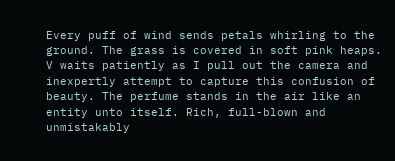Every puff of wind sends petals whirling to the ground. The grass is covered in soft pink heaps. V waits patiently as I pull out the camera and inexpertly attempt to capture this confusion of beauty. The perfume stands in the air like an entity unto itself. Rich, full-blown and unmistakably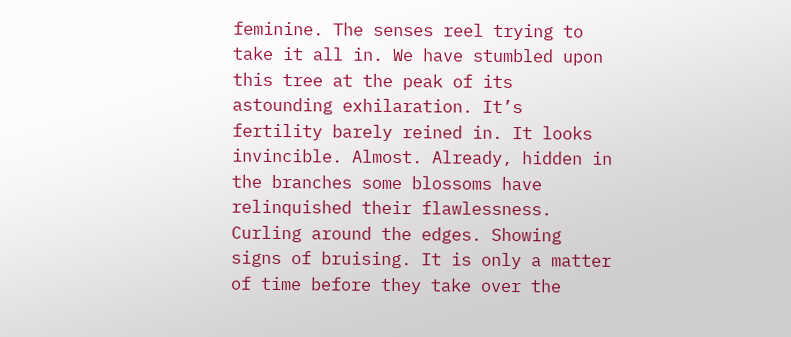feminine. The senses reel trying to take it all in. We have stumbled upon this tree at the peak of its astounding exhilaration. It’s fertility barely reined in. It looks invincible. Almost. Already, hidden in the branches some blossoms have relinquished their flawlessness. Curling around the edges. Showing signs of bruising. It is only a matter of time before they take over the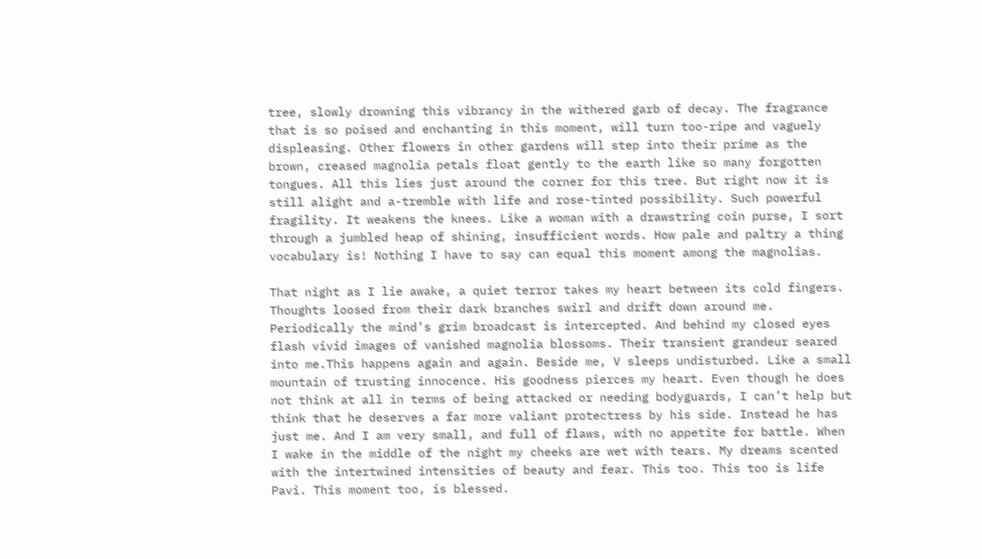tree, slowly drowning this vibrancy in the withered garb of decay. The fragrance that is so poised and enchanting in this moment, will turn too-ripe and vaguely displeasing. Other flowers in other gardens will step into their prime as the brown, creased magnolia petals float gently to the earth like so many forgotten tongues. All this lies just around the corner for this tree. But right now it is still alight and a-tremble with life and rose-tinted possibility. Such powerful fragility. It weakens the knees. Like a woman with a drawstring coin purse, I sort through a jumbled heap of shining, insufficient words. How pale and paltry a thing vocabulary is! Nothing I have to say can equal this moment among the magnolias.

That night as I lie awake, a quiet terror takes my heart between its cold fingers. Thoughts loosed from their dark branches swirl and drift down around me. Periodically the mind’s grim broadcast is intercepted. And behind my closed eyes flash vivid images of vanished magnolia blossoms. Their transient grandeur seared into me.This happens again and again. Beside me, V sleeps undisturbed. Like a small mountain of trusting innocence. His goodness pierces my heart. Even though he does not think at all in terms of being attacked or needing bodyguards, I can’t help but think that he deserves a far more valiant protectress by his side. Instead he has just me. And I am very small, and full of flaws, with no appetite for battle. When I wake in the middle of the night my cheeks are wet with tears. My dreams scented with the intertwined intensities of beauty and fear. This too. This too is life Pavi. This moment too, is blessed.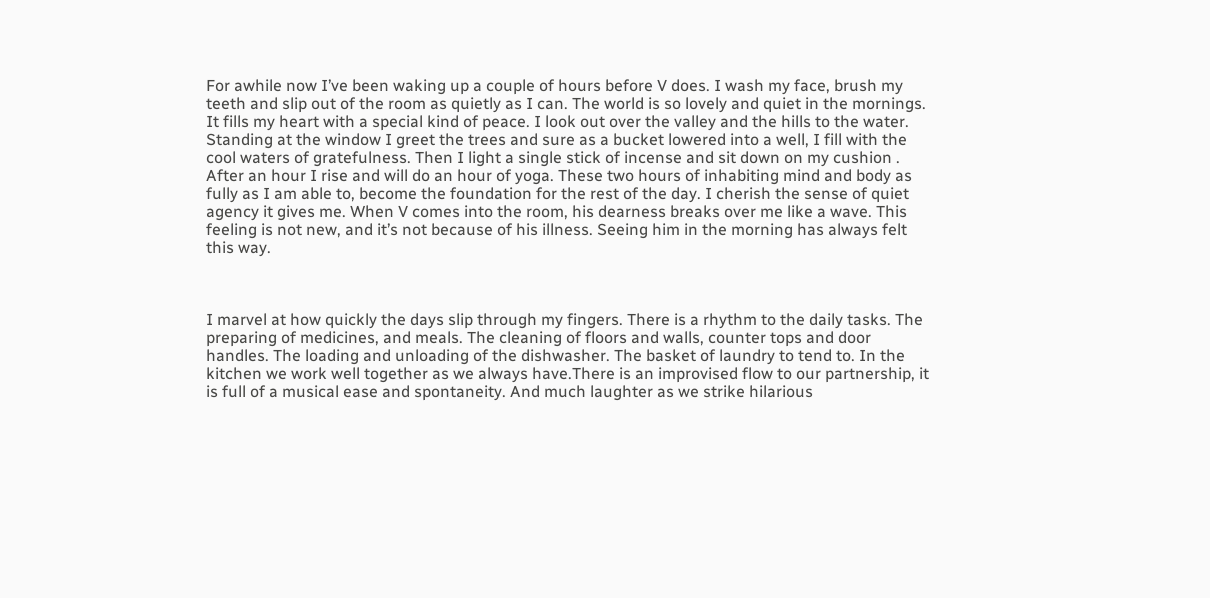For awhile now I’ve been waking up a couple of hours before V does. I wash my face, brush my teeth and slip out of the room as quietly as I can. The world is so lovely and quiet in the mornings. It fills my heart with a special kind of peace. I look out over the valley and the hills to the water. Standing at the window I greet the trees and sure as a bucket lowered into a well, I fill with the cool waters of gratefulness. Then I light a single stick of incense and sit down on my cushion . After an hour I rise and will do an hour of yoga. These two hours of inhabiting mind and body as fully as I am able to, become the foundation for the rest of the day. I cherish the sense of quiet agency it gives me. When V comes into the room, his dearness breaks over me like a wave. This feeling is not new, and it’s not because of his illness. Seeing him in the morning has always felt this way.



I marvel at how quickly the days slip through my fingers. There is a rhythm to the daily tasks. The preparing of medicines, and meals. The cleaning of floors and walls, counter tops and door handles. The loading and unloading of the dishwasher. The basket of laundry to tend to. In the kitchen we work well together as we always have.There is an improvised flow to our partnership, it is full of a musical ease and spontaneity. And much laughter as we strike hilarious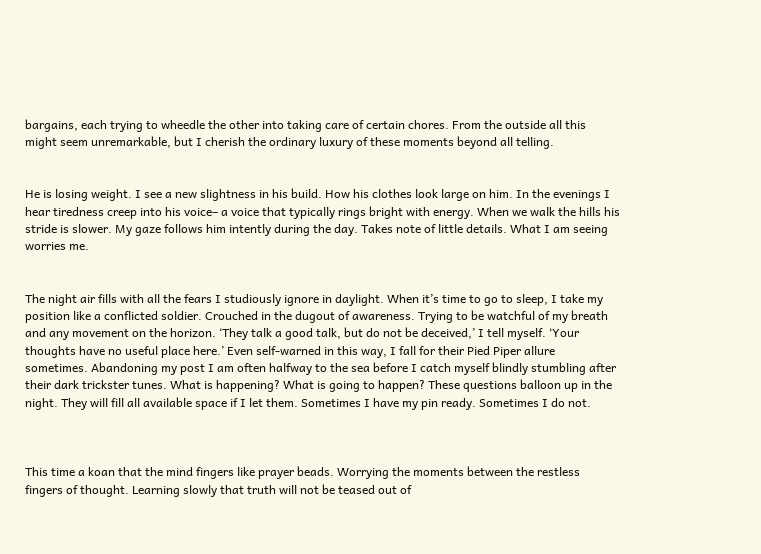bargains, each trying to wheedle the other into taking care of certain chores. From the outside all this might seem unremarkable, but I cherish the ordinary luxury of these moments beyond all telling.


He is losing weight. I see a new slightness in his build. How his clothes look large on him. In the evenings I hear tiredness creep into his voice– a voice that typically rings bright with energy. When we walk the hills his stride is slower. My gaze follows him intently during the day. Takes note of little details. What I am seeing worries me.


The night air fills with all the fears I studiously ignore in daylight. When it’s time to go to sleep, I take my position like a conflicted soldier. Crouched in the dugout of awareness. Trying to be watchful of my breath and any movement on the horizon. ‘They talk a good talk, but do not be deceived,’ I tell myself. ‘Your thoughts have no useful place here.’ Even self-warned in this way, I fall for their Pied Piper allure sometimes. Abandoning my post I am often halfway to the sea before I catch myself blindly stumbling after their dark trickster tunes. What is happening? What is going to happen? These questions balloon up in the night. They will fill all available space if I let them. Sometimes I have my pin ready. Sometimes I do not.



This time a koan that the mind fingers like prayer beads. Worrying the moments between the restless fingers of thought. Learning slowly that truth will not be teased out of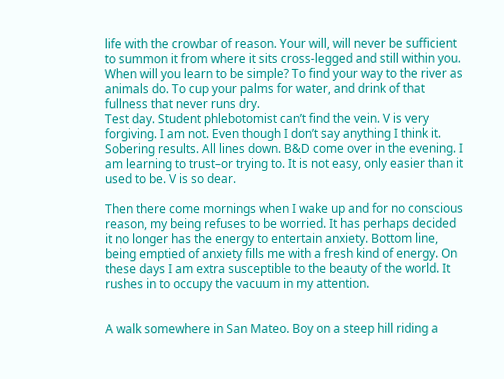life with the crowbar of reason. Your will, will never be sufficient to summon it from where it sits cross-legged and still within you. When will you learn to be simple? To find your way to the river as animals do. To cup your palms for water, and drink of that fullness that never runs dry.
Test day. Student phlebotomist can’t find the vein. V is very forgiving. I am not. Even though I don’t say anything I think it. Sobering results. All lines down. B&D come over in the evening. I am learning to trust–or trying to. It is not easy, only easier than it used to be. V is so dear.

Then there come mornings when I wake up and for no conscious reason, my being refuses to be worried. It has perhaps decided it no longer has the energy to entertain anxiety. Bottom line, being emptied of anxiety fills me with a fresh kind of energy. On these days I am extra susceptible to the beauty of the world. It rushes in to occupy the vacuum in my attention.


A walk somewhere in San Mateo. Boy on a steep hill riding a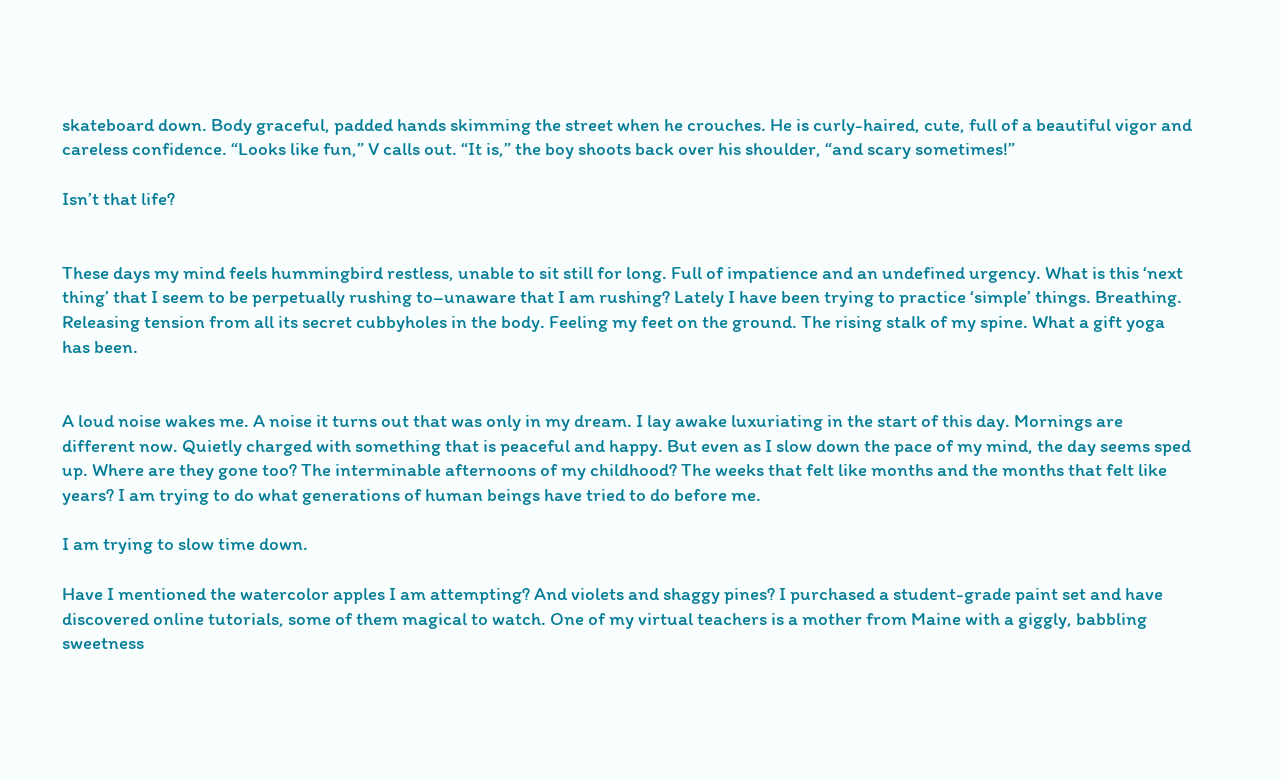skateboard down. Body graceful, padded hands skimming the street when he crouches. He is curly-haired, cute, full of a beautiful vigor and careless confidence. “Looks like fun,” V calls out. “It is,” the boy shoots back over his shoulder, “and scary sometimes!”

Isn’t that life?


These days my mind feels hummingbird restless, unable to sit still for long. Full of impatience and an undefined urgency. What is this ‘next thing’ that I seem to be perpetually rushing to–unaware that I am rushing? Lately I have been trying to practice ‘simple’ things. Breathing. Releasing tension from all its secret cubbyholes in the body. Feeling my feet on the ground. The rising stalk of my spine. What a gift yoga has been.


A loud noise wakes me. A noise it turns out that was only in my dream. I lay awake luxuriating in the start of this day. Mornings are different now. Quietly charged with something that is peaceful and happy. But even as I slow down the pace of my mind, the day seems sped up. Where are they gone too? The interminable afternoons of my childhood? The weeks that felt like months and the months that felt like years? I am trying to do what generations of human beings have tried to do before me.

I am trying to slow time down.

Have I mentioned the watercolor apples I am attempting? And violets and shaggy pines? I purchased a student-grade paint set and have discovered online tutorials, some of them magical to watch. One of my virtual teachers is a mother from Maine with a giggly, babbling sweetness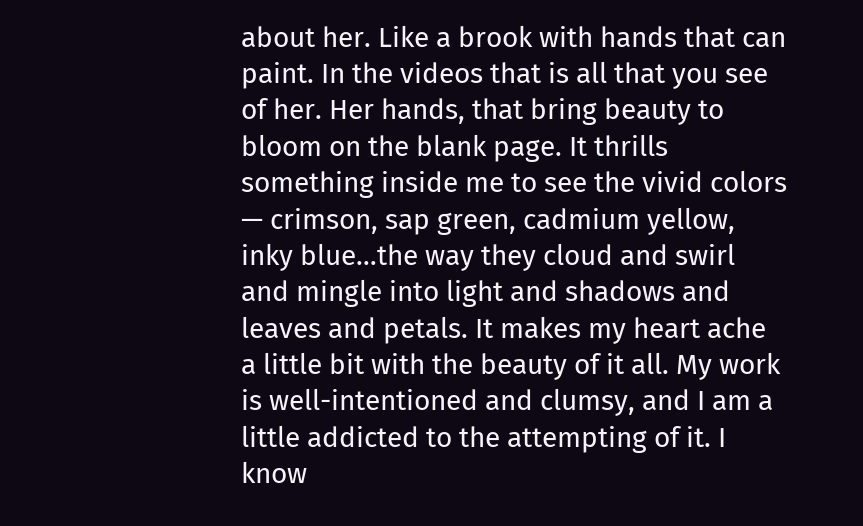about her. Like a brook with hands that can paint. In the videos that is all that you see of her. Her hands, that bring beauty to bloom on the blank page. It thrills something inside me to see the vivid colors — crimson, sap green, cadmium yellow, inky blue…the way they cloud and swirl and mingle into light and shadows and leaves and petals. It makes my heart ache a little bit with the beauty of it all. My work is well-intentioned and clumsy, and I am a little addicted to the attempting of it. I know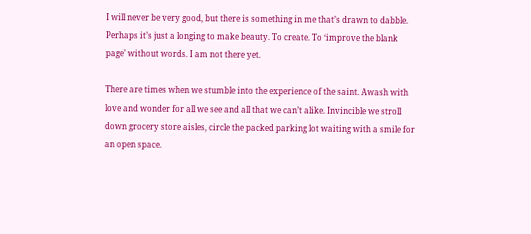I will never be very good, but there is something in me that’s drawn to dabble. Perhaps it’s just a longing to make beauty. To create. To ‘improve the blank page’ without words. I am not there yet.

There are times when we stumble into the experience of the saint. Awash with love and wonder for all we see and all that we can’t alike. Invincible we stroll down grocery store aisles, circle the packed parking lot waiting with a smile for an open space.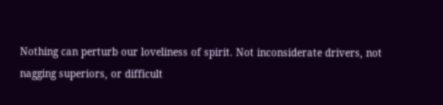Nothing can perturb our loveliness of spirit. Not inconsiderate drivers, not nagging superiors, or difficult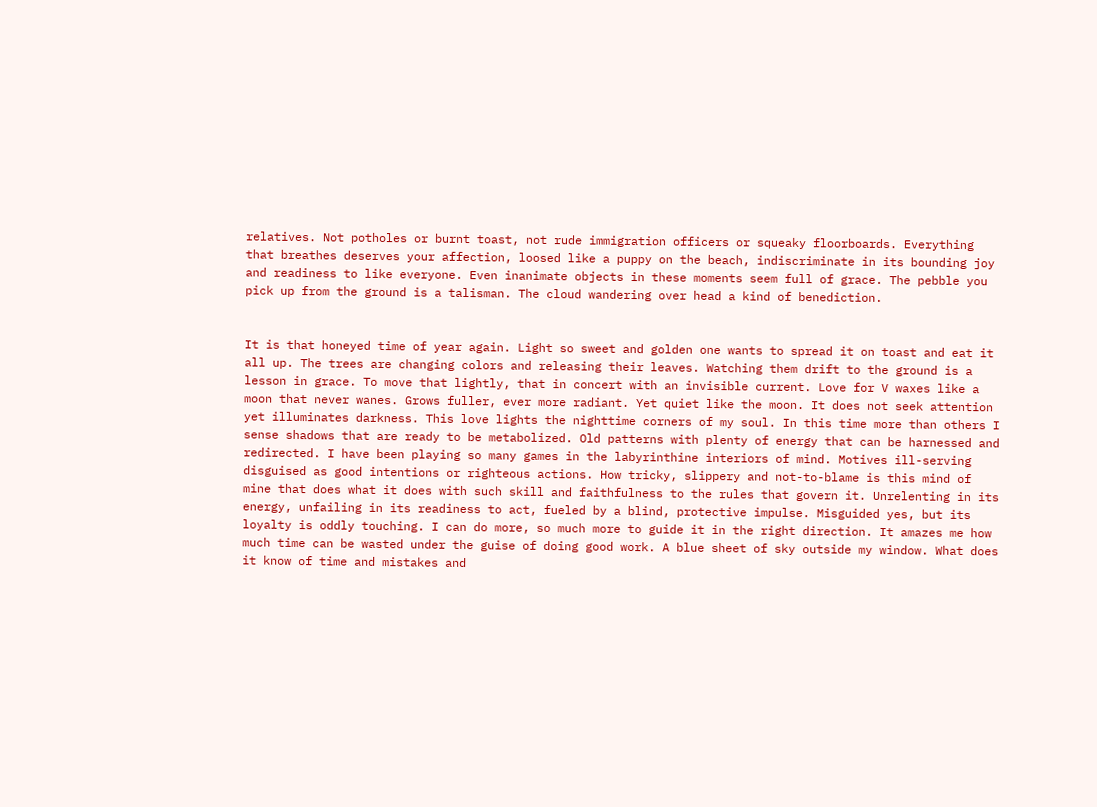relatives. Not potholes or burnt toast, not rude immigration officers or squeaky floorboards. Everything that breathes deserves your affection, loosed like a puppy on the beach, indiscriminate in its bounding joy and readiness to like everyone. Even inanimate objects in these moments seem full of grace. The pebble you pick up from the ground is a talisman. The cloud wandering over head a kind of benediction.


It is that honeyed time of year again. Light so sweet and golden one wants to spread it on toast and eat it all up. The trees are changing colors and releasing their leaves. Watching them drift to the ground is a lesson in grace. To move that lightly, that in concert with an invisible current. Love for V waxes like a moon that never wanes. Grows fuller, ever more radiant. Yet quiet like the moon. It does not seek attention yet illuminates darkness. This love lights the nighttime corners of my soul. In this time more than others I sense shadows that are ready to be metabolized. Old patterns with plenty of energy that can be harnessed and redirected. I have been playing so many games in the labyrinthine interiors of mind. Motives ill-serving disguised as good intentions or righteous actions. How tricky, slippery and not-to-blame is this mind of mine that does what it does with such skill and faithfulness to the rules that govern it. Unrelenting in its energy, unfailing in its readiness to act, fueled by a blind, protective impulse. Misguided yes, but its loyalty is oddly touching. I can do more, so much more to guide it in the right direction. It amazes me how much time can be wasted under the guise of doing good work. A blue sheet of sky outside my window. What does it know of time and mistakes and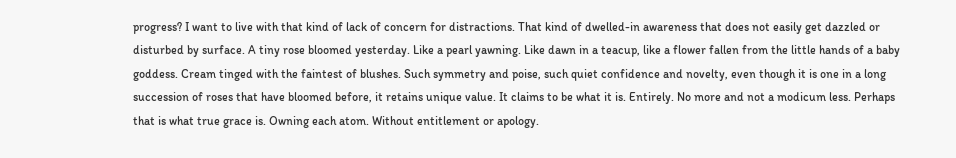progress? I want to live with that kind of lack of concern for distractions. That kind of dwelled-in awareness that does not easily get dazzled or disturbed by surface. A tiny rose bloomed yesterday. Like a pearl yawning. Like dawn in a teacup, like a flower fallen from the little hands of a baby goddess. Cream tinged with the faintest of blushes. Such symmetry and poise, such quiet confidence and novelty, even though it is one in a long succession of roses that have bloomed before, it retains unique value. It claims to be what it is. Entirely. No more and not a modicum less. Perhaps that is what true grace is. Owning each atom. Without entitlement or apology.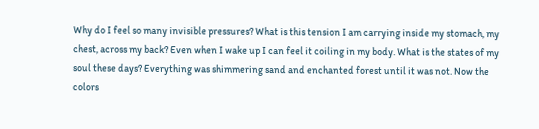Why do I feel so many invisible pressures? What is this tension I am carrying inside my stomach, my chest, across my back? Even when I wake up I can feel it coiling in my body. What is the states of my soul these days? Everything was shimmering sand and enchanted forest until it was not. Now the colors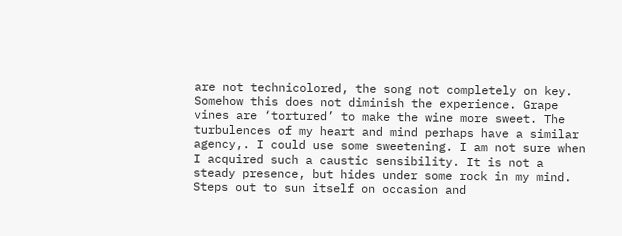are not technicolored, the song not completely on key. Somehow this does not diminish the experience. Grape vines are ‘tortured’ to make the wine more sweet. The turbulences of my heart and mind perhaps have a similar agency,. I could use some sweetening. I am not sure when I acquired such a caustic sensibility. It is not a steady presence, but hides under some rock in my mind. Steps out to sun itself on occasion and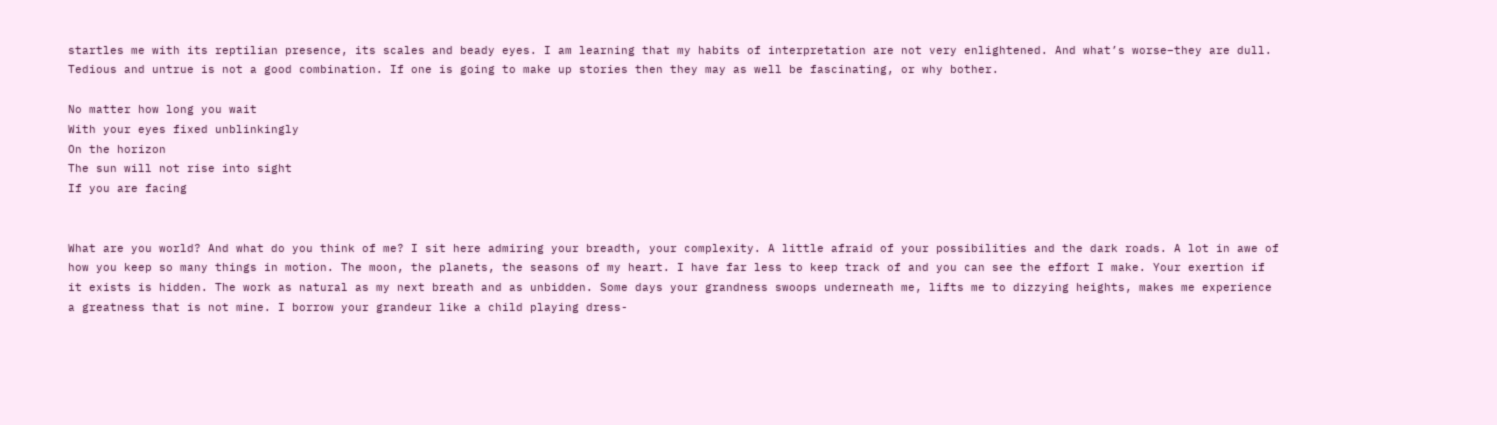startles me with its reptilian presence, its scales and beady eyes. I am learning that my habits of interpretation are not very enlightened. And what’s worse–they are dull. Tedious and untrue is not a good combination. If one is going to make up stories then they may as well be fascinating, or why bother.

No matter how long you wait
With your eyes fixed unblinkingly
On the horizon
The sun will not rise into sight
If you are facing


What are you world? And what do you think of me? I sit here admiring your breadth, your complexity. A little afraid of your possibilities and the dark roads. A lot in awe of how you keep so many things in motion. The moon, the planets, the seasons of my heart. I have far less to keep track of and you can see the effort I make. Your exertion if it exists is hidden. The work as natural as my next breath and as unbidden. Some days your grandness swoops underneath me, lifts me to dizzying heights, makes me experience a greatness that is not mine. I borrow your grandeur like a child playing dress-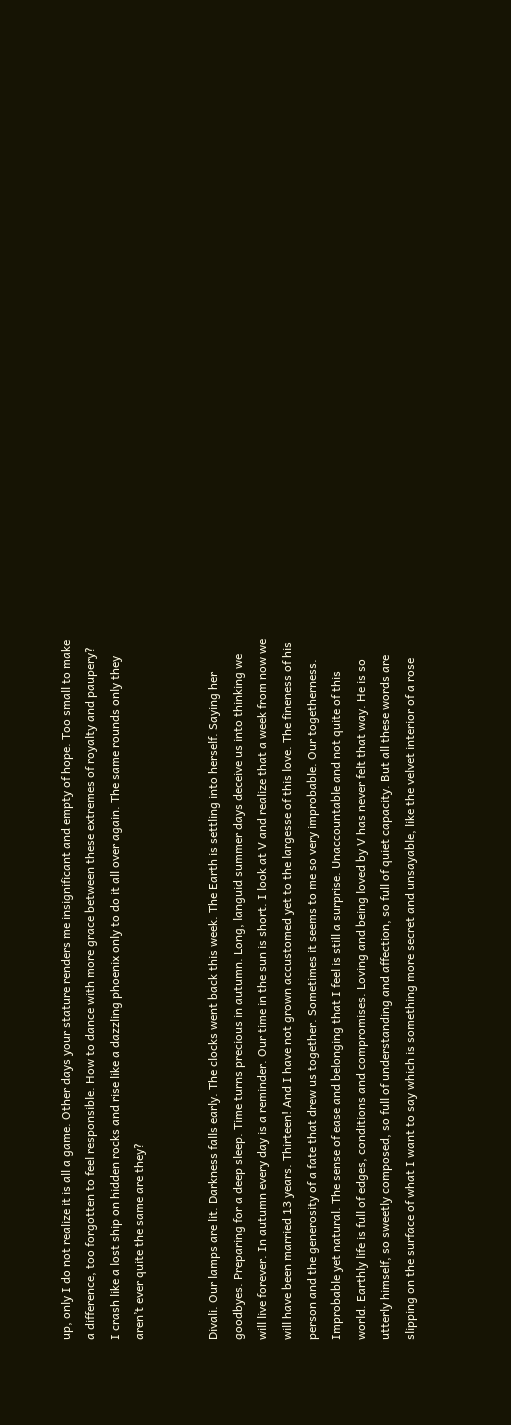up, only I do not realize it is all a game. Other days your stature renders me insignificant and empty of hope. Too small to make a difference, too forgotten to feel responsible. How to dance with more grace between these extremes of royalty and paupery? I crash like a lost ship on hidden rocks and rise like a dazzling phoenix only to do it all over again. The same rounds only they aren’t ever quite the same are they?


Divali. Our lamps are lit. Darkness falls early. The clocks went back this week. The Earth is settling into herself. Saying her goodbyes. Preparing for a deep sleep. Time turns precious in autumn. Long, languid summer days deceive us into thinking we will live forever. In autumn every day is a reminder. Our time in the sun is short. I look at V and realize that a week from now we will have been married 13 years. Thirteen! And I have not grown accustomed yet to the largesse of this love. The fineness of his person and the generosity of a fate that drew us together. Sometimes it seems to me so very improbable. Our togetherness. Improbable yet natural. The sense of ease and belonging that I feel is still a surprise. Unaccountable and not quite of this world. Earthly life is full of edges, conditions and compromises. Loving and being loved by V has never felt that way. He is so utterly himself, so sweetly composed, so full of understanding and affection, so full of quiet capacity. But all these words are slipping on the surface of what I want to say which is something more secret and unsayable, like the velvet interior of a rose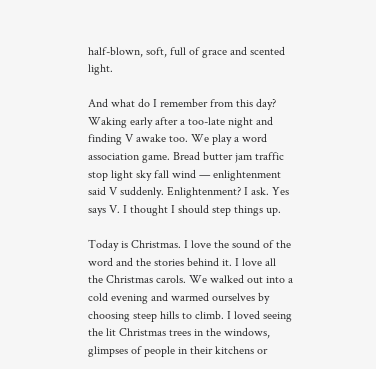half-blown, soft, full of grace and scented light.

And what do I remember from this day? Waking early after a too-late night and finding V awake too. We play a word association game. Bread butter jam traffic stop light sky fall wind — enlightenment said V suddenly. Enlightenment? I ask. Yes says V. I thought I should step things up.

Today is Christmas. I love the sound of the word and the stories behind it. I love all the Christmas carols. We walked out into a cold evening and warmed ourselves by choosing steep hills to climb. I loved seeing the lit Christmas trees in the windows, glimpses of people in their kitchens or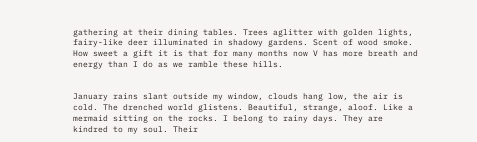gathering at their dining tables. Trees aglitter with golden lights, fairy-like deer illuminated in shadowy gardens. Scent of wood smoke. How sweet a gift it is that for many months now V has more breath and energy than I do as we ramble these hills.


January rains slant outside my window, clouds hang low, the air is cold. The drenched world glistens. Beautiful, strange, aloof. Like a mermaid sitting on the rocks. I belong to rainy days. They are kindred to my soul. Their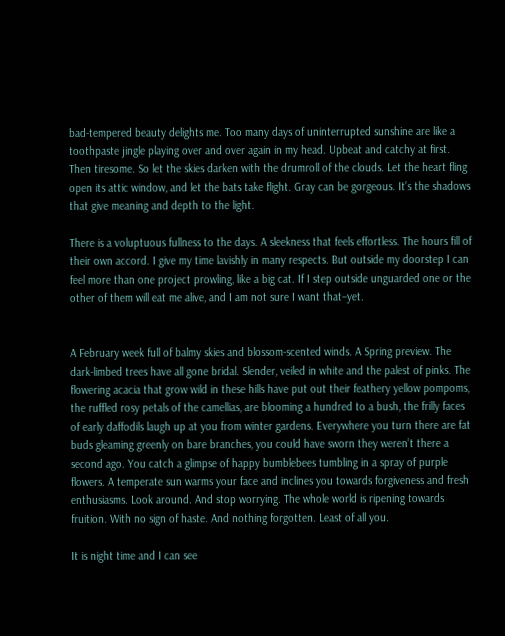bad-tempered beauty delights me. Too many days of uninterrupted sunshine are like a toothpaste jingle playing over and over again in my head. Upbeat and catchy at first. Then tiresome. So let the skies darken with the drumroll of the clouds. Let the heart fling open its attic window, and let the bats take flight. Gray can be gorgeous. It’s the shadows that give meaning and depth to the light.

There is a voluptuous fullness to the days. A sleekness that feels effortless. The hours fill of their own accord. I give my time lavishly in many respects. But outside my doorstep I can feel more than one project prowling, like a big cat. If I step outside unguarded one or the other of them will eat me alive, and I am not sure I want that–yet.


A February week full of balmy skies and blossom-scented winds. A Spring preview. The dark-limbed trees have all gone bridal. Slender, veiled in white and the palest of pinks. The flowering acacia that grow wild in these hills have put out their feathery yellow pompoms, the ruffled rosy petals of the camellias, are blooming a hundred to a bush, the frilly faces of early daffodils laugh up at you from winter gardens. Everywhere you turn there are fat buds gleaming greenly on bare branches, you could have sworn they weren’t there a second ago. You catch a glimpse of happy bumblebees tumbling in a spray of purple flowers. A temperate sun warms your face and inclines you towards forgiveness and fresh enthusiasms. Look around. And stop worrying. The whole world is ripening towards fruition. With no sign of haste. And nothing forgotten. Least of all you.

It is night time and I can see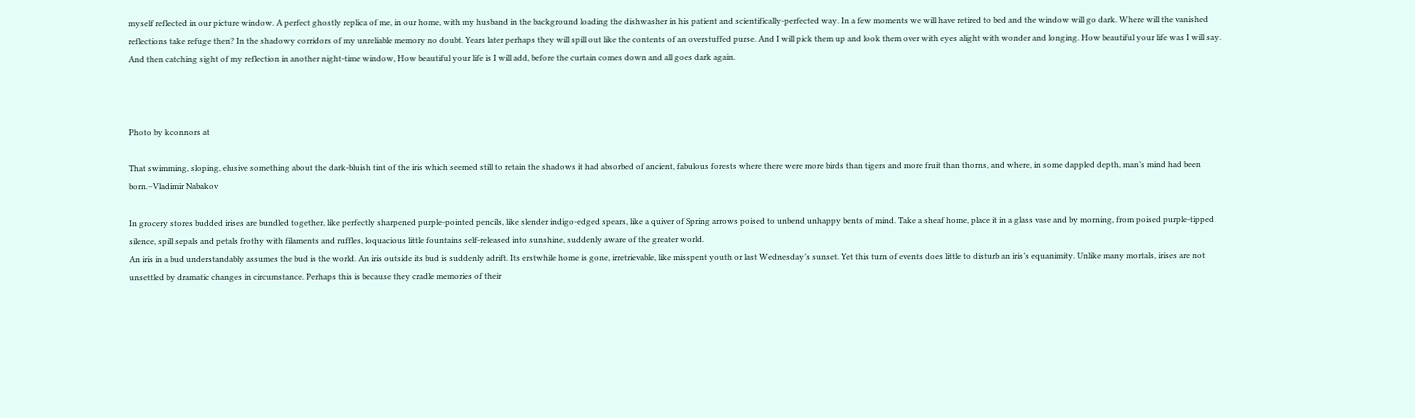myself reflected in our picture window. A perfect ghostly replica of me, in our home, with my husband in the background loading the dishwasher in his patient and scientifically-perfected way. In a few moments we will have retired to bed and the window will go dark. Where will the vanished reflections take refuge then? In the shadowy corridors of my unreliable memory no doubt. Years later perhaps they will spill out like the contents of an overstuffed purse. And I will pick them up and look them over with eyes alight with wonder and longing. How beautiful your life was I will say. And then catching sight of my reflection in another night-time window, How beautiful your life is I will add, before the curtain comes down and all goes dark again.



Photo by kconnors at

That swimming, sloping, elusive something about the dark-bluish tint of the iris which seemed still to retain the shadows it had absorbed of ancient, fabulous forests where there were more birds than tigers and more fruit than thorns, and where, in some dappled depth, man’s mind had been born.–Vladimir Nabakov

In grocery stores budded irises are bundled together, like perfectly sharpened purple-pointed pencils, like slender indigo-edged spears, like a quiver of Spring arrows poised to unbend unhappy bents of mind. Take a sheaf home, place it in a glass vase and by morning, from poised purple-tipped silence, spill sepals and petals frothy with filaments and ruffles, loquacious little fountains self-released into sunshine, suddenly aware of the greater world.
An iris in a bud understandably assumes the bud is the world. An iris outside its bud is suddenly adrift. Its erstwhile home is gone, irretrievable, like misspent youth or last Wednesday’s sunset. Yet this turn of events does little to disturb an iris’s equanimity. Unlike many mortals, irises are not unsettled by dramatic changes in circumstance. Perhaps this is because they cradle memories of their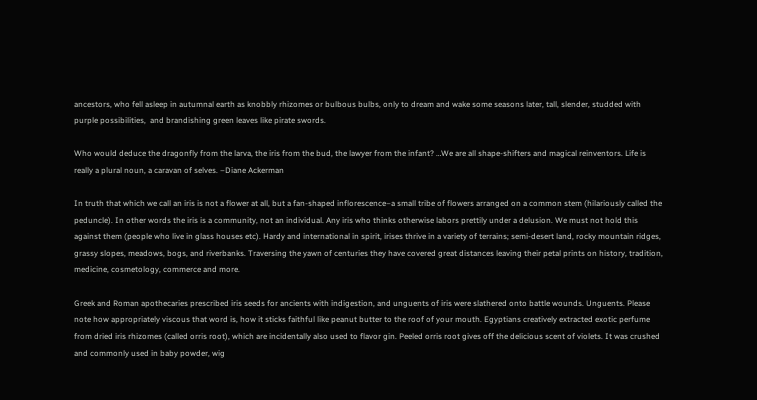ancestors, who fell asleep in autumnal earth as knobbly rhizomes or bulbous bulbs, only to dream and wake some seasons later, tall, slender, studded with purple possibilities,  and brandishing green leaves like pirate swords.

Who would deduce the dragonfly from the larva, the iris from the bud, the lawyer from the infant? …We are all shape-shifters and magical reinventors. Life is really a plural noun, a caravan of selves. –Diane Ackerman

In truth that which we call an iris is not a flower at all, but a fan-shaped inflorescence–a small tribe of flowers arranged on a common stem (hilariously called the peduncle). In other words the iris is a community, not an individual. Any iris who thinks otherwise labors prettily under a delusion. We must not hold this against them (people who live in glass houses etc). Hardy and international in spirit, irises thrive in a variety of terrains; semi-desert land, rocky mountain ridges, grassy slopes, meadows, bogs, and riverbanks. Traversing the yawn of centuries they have covered great distances leaving their petal prints on history, tradition, medicine, cosmetology, commerce and more.

Greek and Roman apothecaries prescribed iris seeds for ancients with indigestion, and unguents of iris were slathered onto battle wounds. Unguents. Please note how appropriately viscous that word is, how it sticks faithful like peanut butter to the roof of your mouth. Egyptians creatively extracted exotic perfume from dried iris rhizomes (called orris root), which are incidentally also used to flavor gin. Peeled orris root gives off the delicious scent of violets. It was crushed and commonly used in baby powder, wig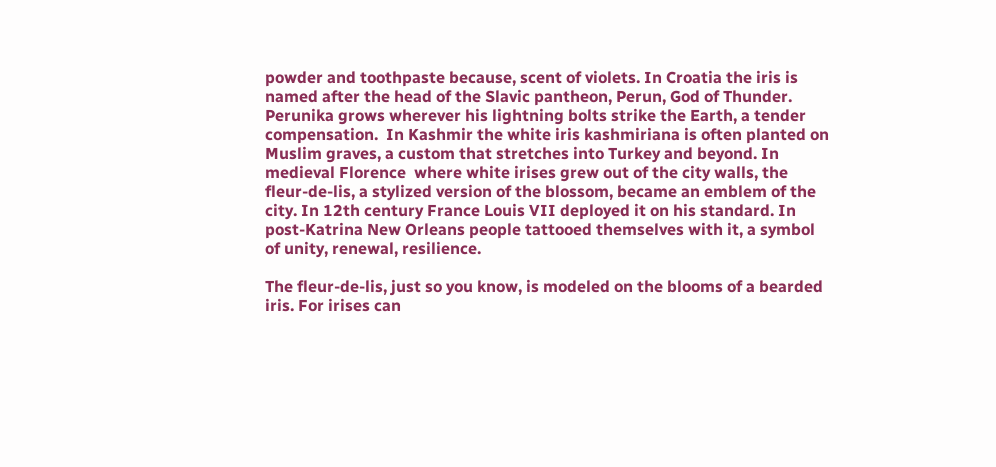powder and toothpaste because, scent of violets. In Croatia the iris is named after the head of the Slavic pantheon, Perun, God of Thunder. Perunika grows wherever his lightning bolts strike the Earth, a tender compensation.  In Kashmir the white iris kashmiriana is often planted on Muslim graves, a custom that stretches into Turkey and beyond. In medieval Florence  where white irises grew out of the city walls, the fleur-de-lis, a stylized version of the blossom, became an emblem of the city. In 12th century France Louis VII deployed it on his standard. In post-Katrina New Orleans people tattooed themselves with it, a symbol of unity, renewal, resilience.

The fleur-de-lis, just so you know, is modeled on the blooms of a bearded iris. For irises can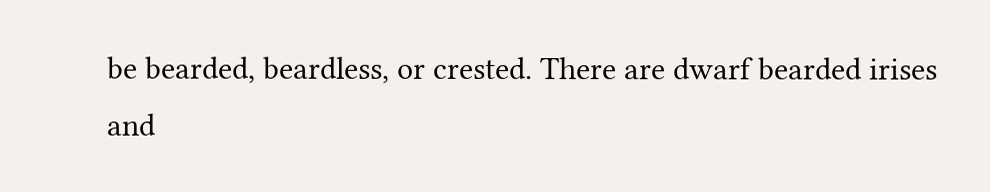be bearded, beardless, or crested. There are dwarf bearded irises and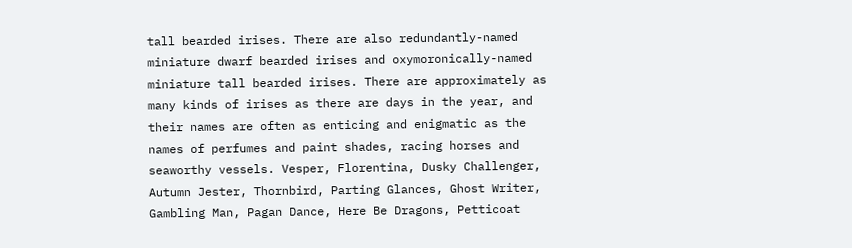tall bearded irises. There are also redundantly-named miniature dwarf bearded irises and oxymoronically-named miniature tall bearded irises. There are approximately as many kinds of irises as there are days in the year, and their names are often as enticing and enigmatic as the names of perfumes and paint shades, racing horses and seaworthy vessels. Vesper, Florentina, Dusky Challenger,  Autumn Jester, Thornbird, Parting Glances, Ghost Writer, Gambling Man, Pagan Dance, Here Be Dragons, Petticoat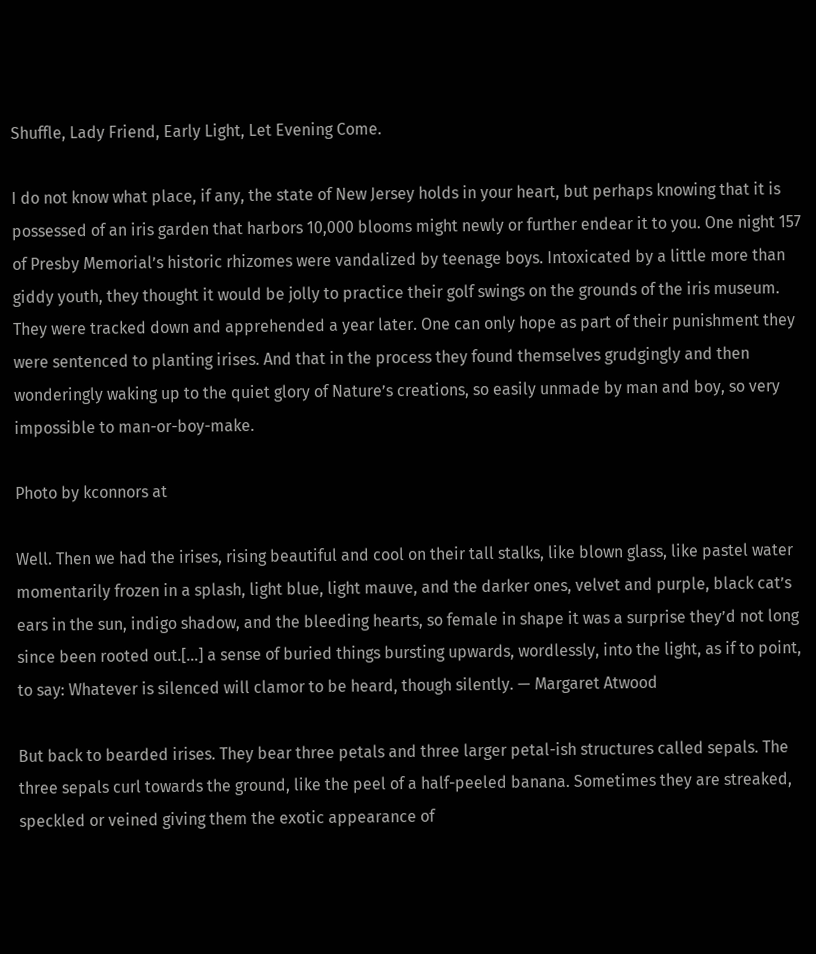Shuffle, Lady Friend, Early Light, Let Evening Come.

I do not know what place, if any, the state of New Jersey holds in your heart, but perhaps knowing that it is possessed of an iris garden that harbors 10,000 blooms might newly or further endear it to you. One night 157 of Presby Memorial’s historic rhizomes were vandalized by teenage boys. Intoxicated by a little more than giddy youth, they thought it would be jolly to practice their golf swings on the grounds of the iris museum. They were tracked down and apprehended a year later. One can only hope as part of their punishment they were sentenced to planting irises. And that in the process they found themselves grudgingly and then wonderingly waking up to the quiet glory of Nature’s creations, so easily unmade by man and boy, so very impossible to man-or-boy-make.

Photo by kconnors at

Well. Then we had the irises, rising beautiful and cool on their tall stalks, like blown glass, like pastel water momentarily frozen in a splash, light blue, light mauve, and the darker ones, velvet and purple, black cat’s ears in the sun, indigo shadow, and the bleeding hearts, so female in shape it was a surprise they’d not long since been rooted out.[…] a sense of buried things bursting upwards, wordlessly, into the light, as if to point, to say: Whatever is silenced will clamor to be heard, though silently. — Margaret Atwood

But back to bearded irises. They bear three petals and three larger petal-ish structures called sepals. The three sepals curl towards the ground, like the peel of a half-peeled banana. Sometimes they are streaked, speckled or veined giving them the exotic appearance of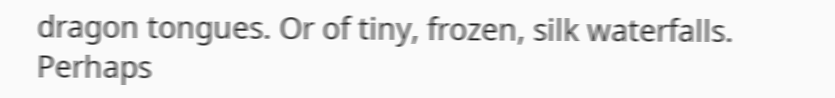dragon tongues. Or of tiny, frozen, silk waterfalls. Perhaps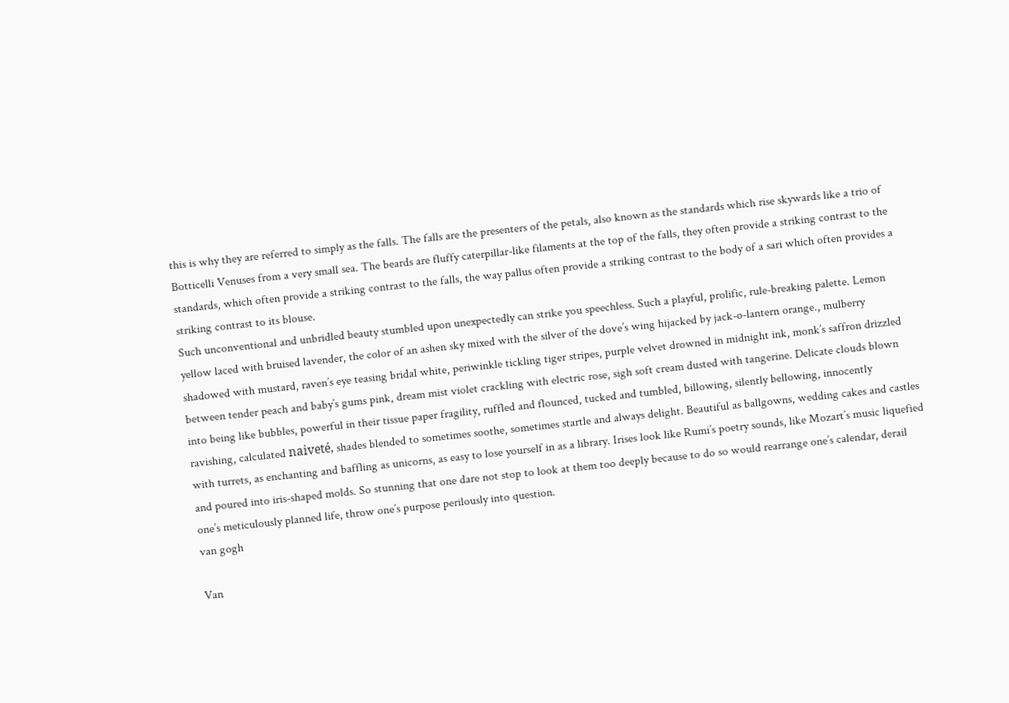this is why they are referred to simply as the falls. The falls are the presenters of the petals, also known as the standards which rise skywards like a trio of Botticelli Venuses from a very small sea. The beards are fluffy caterpillar-like filaments at the top of the falls, they often provide a striking contrast to the standards, which often provide a striking contrast to the falls, the way pallus often provide a striking contrast to the body of a sari which often provides a striking contrast to its blouse.
Such unconventional and unbridled beauty stumbled upon unexpectedly can strike you speechless. Such a playful, prolific, rule-breaking palette. Lemon yellow laced with bruised lavender, the color of an ashen sky mixed with the silver of the dove’s wing hijacked by jack-o-lantern orange., mulberry shadowed with mustard, raven’s eye teasing bridal white, periwinkle tickling tiger stripes, purple velvet drowned in midnight ink, monk’s saffron drizzled between tender peach and baby’s gums pink, dream mist violet crackling with electric rose, sigh soft cream dusted with tangerine. Delicate clouds blown into being like bubbles, powerful in their tissue paper fragility, ruffled and flounced, tucked and tumbled, billowing, silently bellowing, innocently ravishing, calculated naiveté, shades blended to sometimes soothe, sometimes startle and always delight. Beautiful as ballgowns, wedding cakes and castles with turrets, as enchanting and baffling as unicorns, as easy to lose yourself in as a library. Irises look like Rumi’s poetry sounds, like Mozart’s music liquefied and poured into iris-shaped molds. So stunning that one dare not stop to look at them too deeply because to do so would rearrange one’s calendar, derail one’s meticulously planned life, throw one’s purpose perilously into question.
van gogh

Van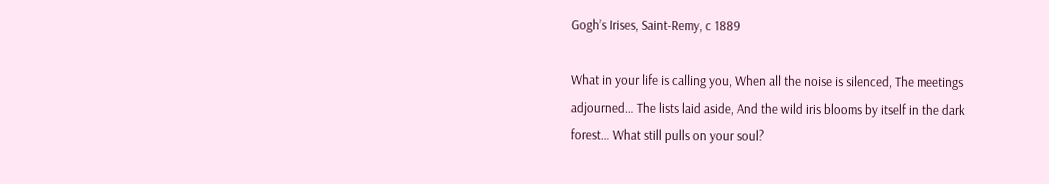Gogh’s Irises, Saint-Remy, c 1889

What in your life is calling you, When all the noise is silenced, The meetings adjourned… The lists laid aside, And the wild iris blooms by itself in the dark forest… What still pulls on your soul?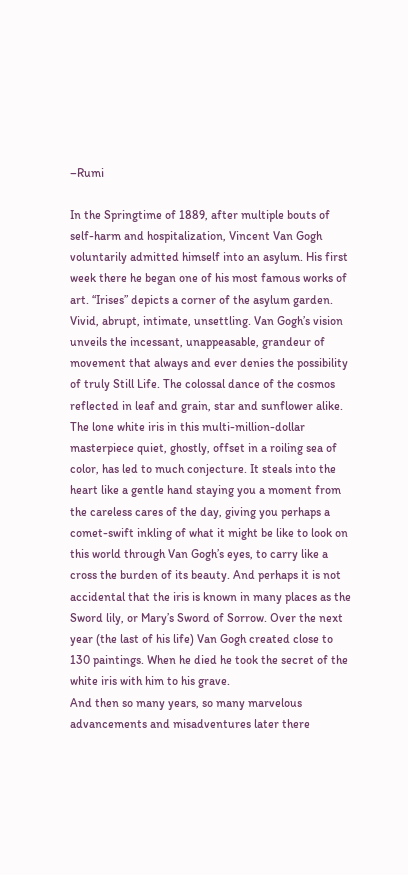–Rumi

In the Springtime of 1889, after multiple bouts of self-harm and hospitalization, Vincent Van Gogh voluntarily admitted himself into an asylum. His first week there he began one of his most famous works of art. “Irises” depicts a corner of the asylum garden. Vivid, abrupt, intimate, unsettling. Van Gogh’s vision unveils the incessant, unappeasable, grandeur of movement that always and ever denies the possibility of truly Still Life. The colossal dance of the cosmos reflected in leaf and grain, star and sunflower alike. The lone white iris in this multi-million-dollar masterpiece quiet, ghostly, offset in a roiling sea of color, has led to much conjecture. It steals into the heart like a gentle hand staying you a moment from the careless cares of the day, giving you perhaps a comet-swift inkling of what it might be like to look on this world through Van Gogh’s eyes, to carry like a cross the burden of its beauty. And perhaps it is not accidental that the iris is known in many places as the Sword lily, or Mary’s Sword of Sorrow. Over the next year (the last of his life) Van Gogh created close to 130 paintings. When he died he took the secret of the white iris with him to his grave.
And then so many years, so many marvelous advancements and misadventures later there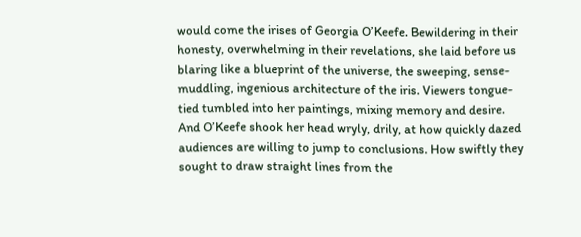would come the irises of Georgia O’Keefe. Bewildering in their honesty, overwhelming in their revelations, she laid before us blaring like a blueprint of the universe, the sweeping, sense-muddling, ingenious architecture of the iris. Viewers tongue-tied tumbled into her paintings, mixing memory and desire. And O’Keefe shook her head wryly, drily, at how quickly dazed audiences are willing to jump to conclusions. How swiftly they sought to draw straight lines from the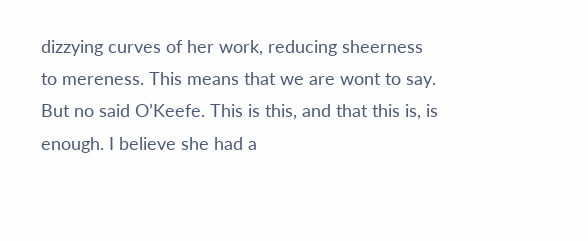dizzying curves of her work, reducing sheerness to mereness. This means that we are wont to say. But no said O’Keefe. This is this, and that this is, is enough. I believe she had a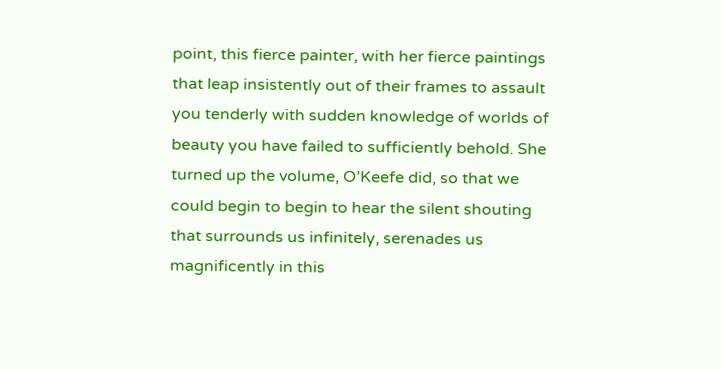point, this fierce painter, with her fierce paintings that leap insistently out of their frames to assault you tenderly with sudden knowledge of worlds of beauty you have failed to sufficiently behold. She turned up the volume, O’Keefe did, so that we could begin to begin to hear the silent shouting that surrounds us infinitely, serenades us magnificently in this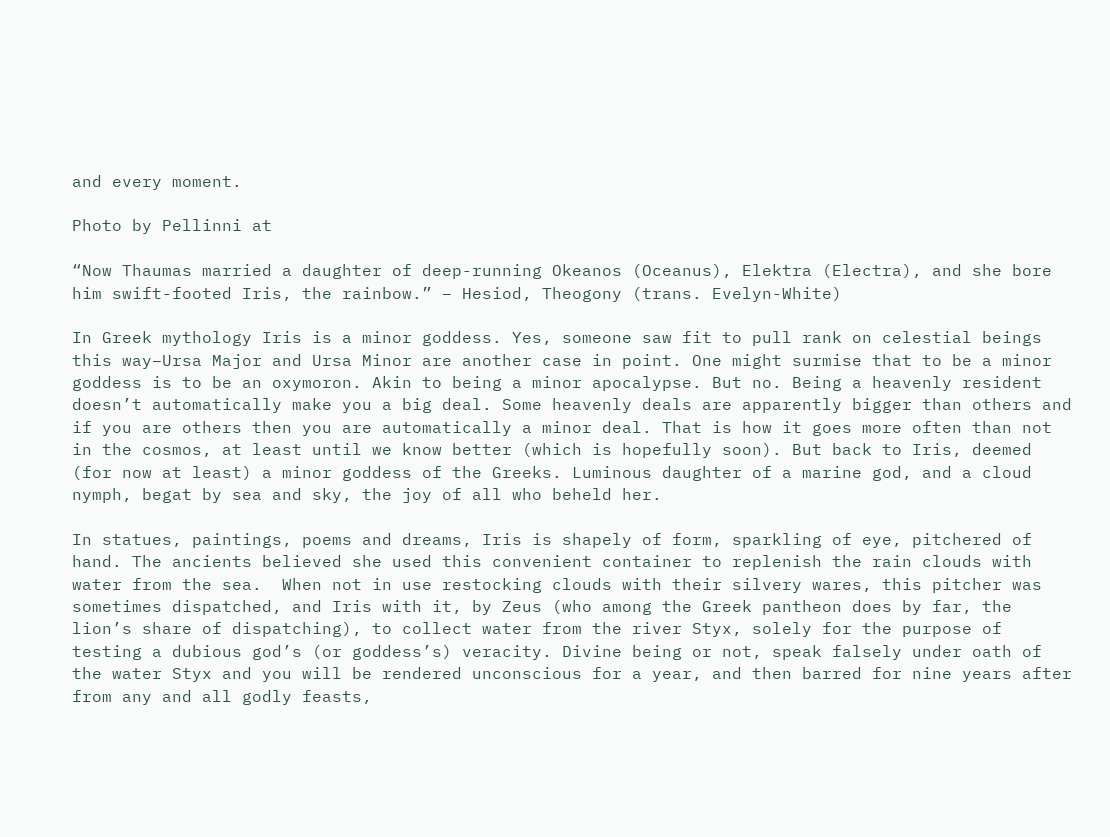and every moment.

Photo by Pellinni at

“Now Thaumas married a daughter of deep-running Okeanos (Oceanus), Elektra (Electra), and she bore him swift-footed Iris, the rainbow.” – Hesiod, Theogony (trans. Evelyn-White)

In Greek mythology Iris is a minor goddess. Yes, someone saw fit to pull rank on celestial beings this way–Ursa Major and Ursa Minor are another case in point. One might surmise that to be a minor goddess is to be an oxymoron. Akin to being a minor apocalypse. But no. Being a heavenly resident doesn’t automatically make you a big deal. Some heavenly deals are apparently bigger than others and if you are others then you are automatically a minor deal. That is how it goes more often than not in the cosmos, at least until we know better (which is hopefully soon). But back to Iris, deemed (for now at least) a minor goddess of the Greeks. Luminous daughter of a marine god, and a cloud nymph, begat by sea and sky, the joy of all who beheld her.

In statues, paintings, poems and dreams, Iris is shapely of form, sparkling of eye, pitchered of hand. The ancients believed she used this convenient container to replenish the rain clouds with water from the sea.  When not in use restocking clouds with their silvery wares, this pitcher was sometimes dispatched, and Iris with it, by Zeus (who among the Greek pantheon does by far, the lion’s share of dispatching), to collect water from the river Styx, solely for the purpose of testing a dubious god’s (or goddess’s) veracity. Divine being or not, speak falsely under oath of the water Styx and you will be rendered unconscious for a year, and then barred for nine years after from any and all godly feasts,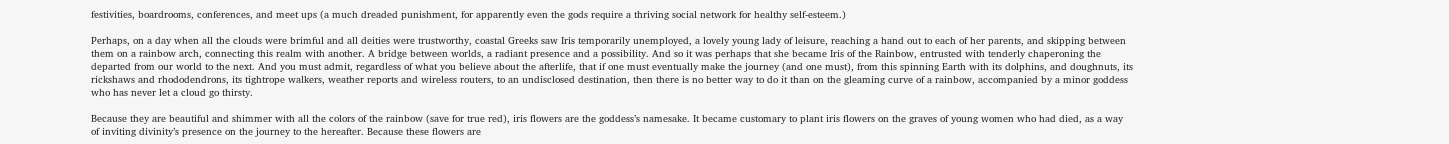festivities, boardrooms, conferences, and meet ups (a much dreaded punishment, for apparently even the gods require a thriving social network for healthy self-esteem.)

Perhaps, on a day when all the clouds were brimful and all deities were trustworthy, coastal Greeks saw Iris temporarily unemployed, a lovely young lady of leisure, reaching a hand out to each of her parents, and skipping between them on a rainbow arch, connecting this realm with another. A bridge between worlds, a radiant presence and a possibility. And so it was perhaps that she became Iris of the Rainbow, entrusted with tenderly chaperoning the departed from our world to the next. And you must admit, regardless of what you believe about the afterlife, that if one must eventually make the journey (and one must), from this spinning Earth with its dolphins, and doughnuts, its rickshaws and rhododendrons, its tightrope walkers, weather reports and wireless routers, to an undisclosed destination, then there is no better way to do it than on the gleaming curve of a rainbow, accompanied by a minor goddess who has never let a cloud go thirsty.

Because they are beautiful and shimmer with all the colors of the rainbow (save for true red), iris flowers are the goddess’s namesake. It became customary to plant iris flowers on the graves of young women who had died, as a way of inviting divinity’s presence on the journey to the hereafter. Because these flowers are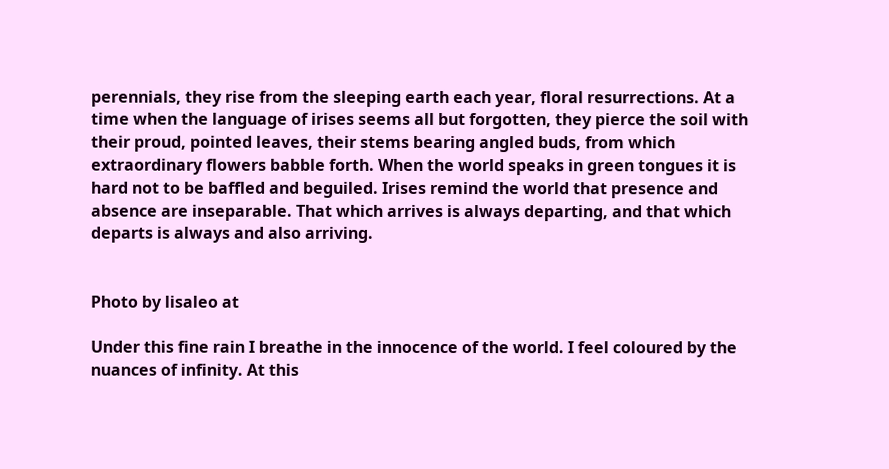perennials, they rise from the sleeping earth each year, floral resurrections. At a time when the language of irises seems all but forgotten, they pierce the soil with their proud, pointed leaves, their stems bearing angled buds, from which extraordinary flowers babble forth. When the world speaks in green tongues it is hard not to be baffled and beguiled. Irises remind the world that presence and absence are inseparable. That which arrives is always departing, and that which departs is always and also arriving.


Photo by lisaleo at

Under this fine rain I breathe in the innocence of the world. I feel coloured by the nuances of infinity. At this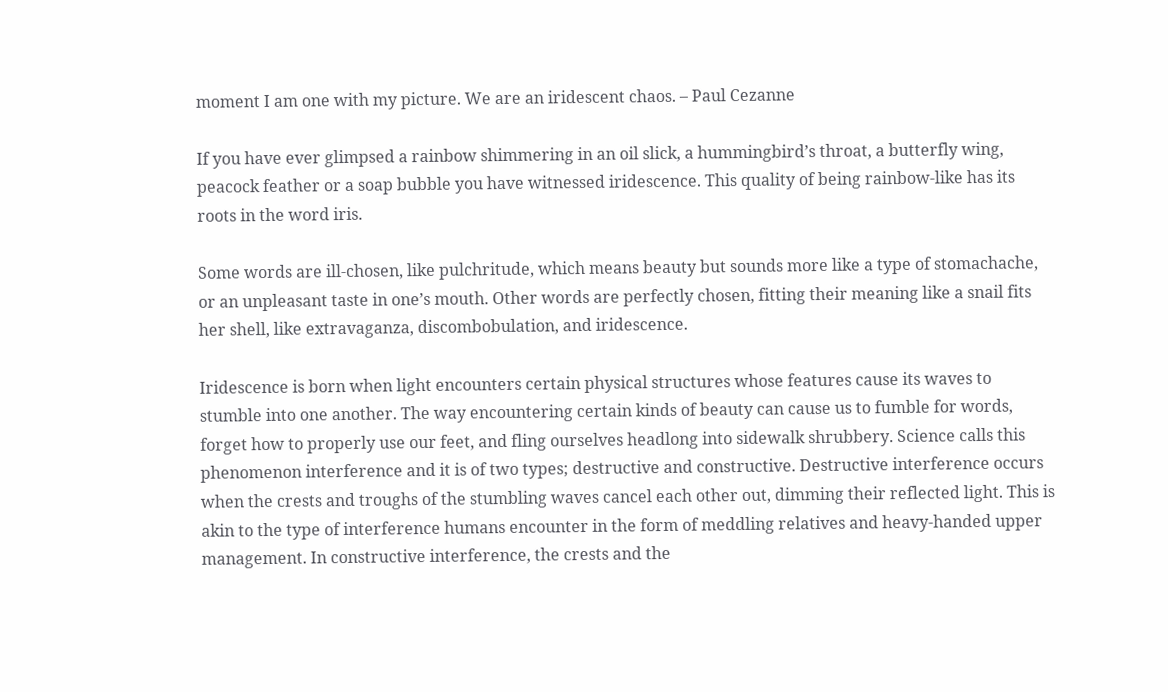moment I am one with my picture. We are an iridescent chaos. – Paul Cezanne

If you have ever glimpsed a rainbow shimmering in an oil slick, a hummingbird’s throat, a butterfly wing, peacock feather or a soap bubble you have witnessed iridescence. This quality of being rainbow-like has its roots in the word iris.

Some words are ill-chosen, like pulchritude, which means beauty but sounds more like a type of stomachache, or an unpleasant taste in one’s mouth. Other words are perfectly chosen, fitting their meaning like a snail fits her shell, like extravaganza, discombobulation, and iridescence.

Iridescence is born when light encounters certain physical structures whose features cause its waves to stumble into one another. The way encountering certain kinds of beauty can cause us to fumble for words, forget how to properly use our feet, and fling ourselves headlong into sidewalk shrubbery. Science calls this phenomenon interference and it is of two types; destructive and constructive. Destructive interference occurs when the crests and troughs of the stumbling waves cancel each other out, dimming their reflected light. This is akin to the type of interference humans encounter in the form of meddling relatives and heavy-handed upper management. In constructive interference, the crests and the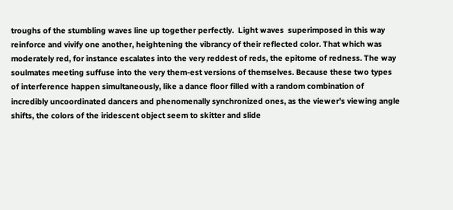troughs of the stumbling waves line up together perfectly.  Light waves  superimposed in this way reinforce and vivify one another, heightening the vibrancy of their reflected color. That which was moderately red, for instance escalates into the very reddest of reds, the epitome of redness. The way soulmates meeting suffuse into the very them-est versions of themselves. Because these two types of interference happen simultaneously, like a dance floor filled with a random combination of incredibly uncoordinated dancers and phenomenally synchronized ones, as the viewer’s viewing angle shifts, the colors of the iridescent object seem to skitter and slide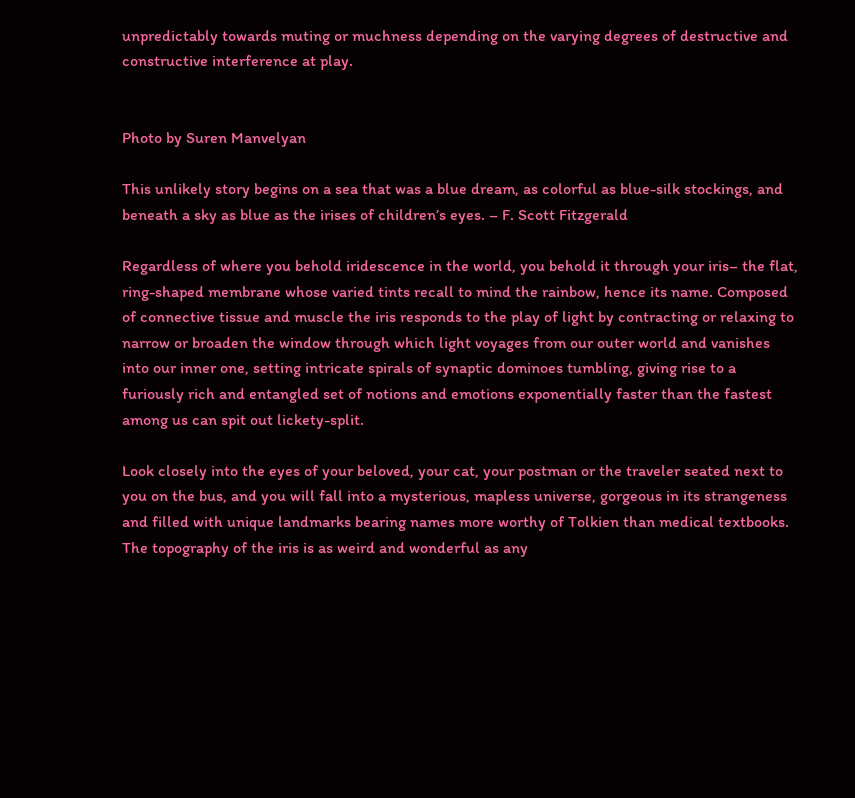unpredictably towards muting or muchness depending on the varying degrees of destructive and constructive interference at play.


Photo by Suren Manvelyan

This unlikely story begins on a sea that was a blue dream, as colorful as blue-silk stockings, and beneath a sky as blue as the irises of children’s eyes. – F. Scott Fitzgerald

Regardless of where you behold iridescence in the world, you behold it through your iris– the flat, ring-shaped membrane whose varied tints recall to mind the rainbow, hence its name. Composed of connective tissue and muscle the iris responds to the play of light by contracting or relaxing to narrow or broaden the window through which light voyages from our outer world and vanishes into our inner one, setting intricate spirals of synaptic dominoes tumbling, giving rise to a furiously rich and entangled set of notions and emotions exponentially faster than the fastest among us can spit out lickety-split.

Look closely into the eyes of your beloved, your cat, your postman or the traveler seated next to you on the bus, and you will fall into a mysterious, mapless universe, gorgeous in its strangeness and filled with unique landmarks bearing names more worthy of Tolkien than medical textbooks. The topography of the iris is as weird and wonderful as any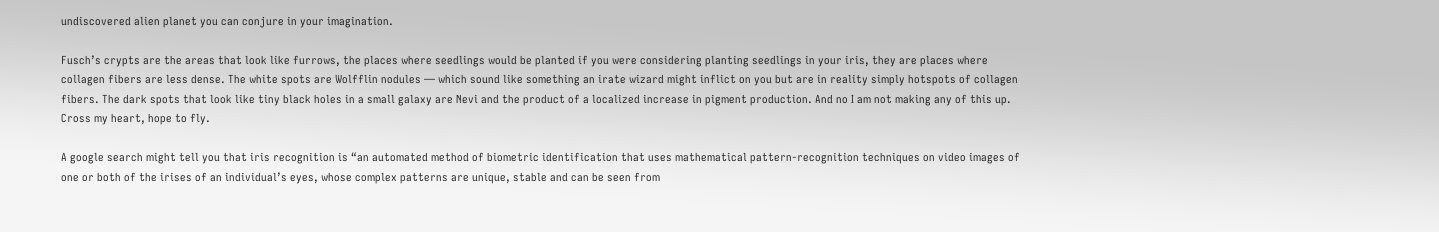undiscovered alien planet you can conjure in your imagination.

Fusch’s crypts are the areas that look like furrows, the places where seedlings would be planted if you were considering planting seedlings in your iris, they are places where collagen fibers are less dense. The white spots are Wolfflin nodules — which sound like something an irate wizard might inflict on you but are in reality simply hotspots of collagen fibers. The dark spots that look like tiny black holes in a small galaxy are Nevi and the product of a localized increase in pigment production. And no I am not making any of this up. Cross my heart, hope to fly.

A google search might tell you that iris recognition is “an automated method of biometric identification that uses mathematical pattern-recognition techniques on video images of one or both of the irises of an individual’s eyes, whose complex patterns are unique, stable and can be seen from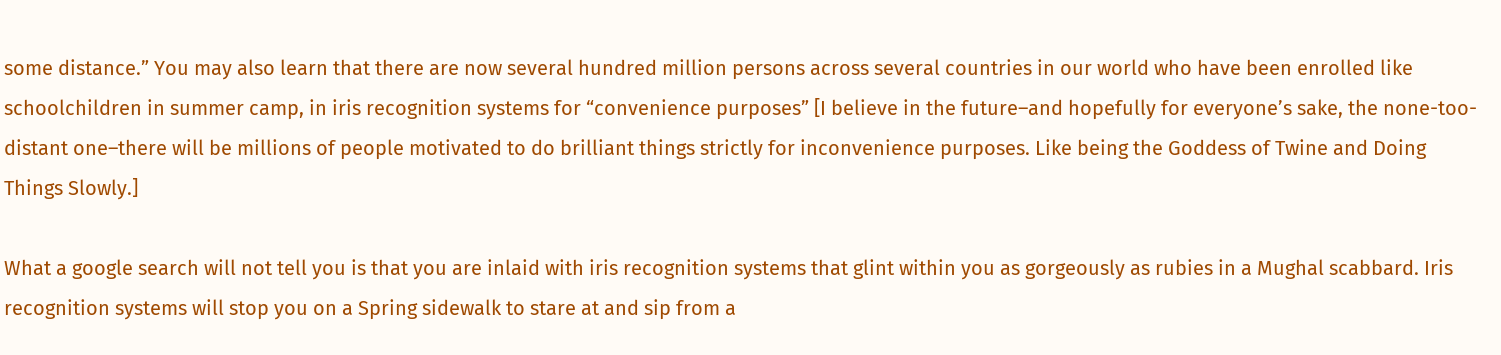some distance.” You may also learn that there are now several hundred million persons across several countries in our world who have been enrolled like schoolchildren in summer camp, in iris recognition systems for “convenience purposes” [I believe in the future–and hopefully for everyone’s sake, the none-too-distant one–there will be millions of people motivated to do brilliant things strictly for inconvenience purposes. Like being the Goddess of Twine and Doing Things Slowly.]

What a google search will not tell you is that you are inlaid with iris recognition systems that glint within you as gorgeously as rubies in a Mughal scabbard. Iris recognition systems will stop you on a Spring sidewalk to stare at and sip from a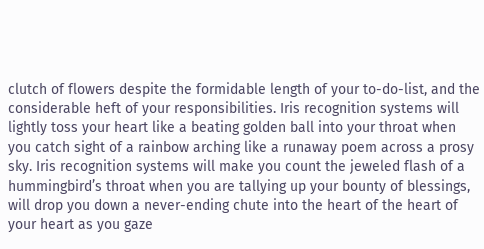clutch of flowers despite the formidable length of your to-do-list, and the  considerable heft of your responsibilities. Iris recognition systems will lightly toss your heart like a beating golden ball into your throat when you catch sight of a rainbow arching like a runaway poem across a prosy sky. Iris recognition systems will make you count the jeweled flash of a hummingbird’s throat when you are tallying up your bounty of blessings, will drop you down a never-ending chute into the heart of the heart of your heart as you gaze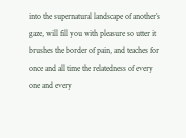into the supernatural landscape of another’s gaze, will fill you with pleasure so utter it brushes the border of pain, and teaches for once and all time the relatedness of every one and every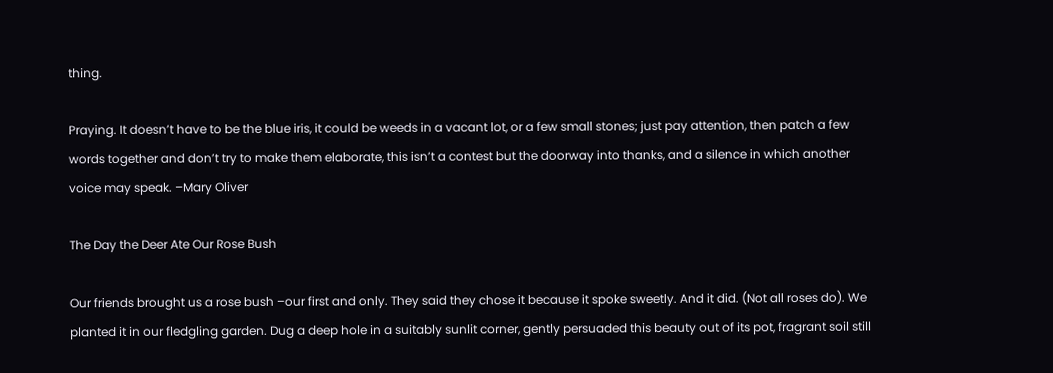thing.

Praying. It doesn’t have to be the blue iris, it could be weeds in a vacant lot, or a few small stones; just pay attention, then patch a few words together and don’t try to make them elaborate, this isn’t a contest but the doorway into thanks, and a silence in which another voice may speak. –Mary Oliver

The Day the Deer Ate Our Rose Bush

Our friends brought us a rose bush –our first and only. They said they chose it because it spoke sweetly. And it did. (Not all roses do). We planted it in our fledgling garden. Dug a deep hole in a suitably sunlit corner, gently persuaded this beauty out of its pot, fragrant soil still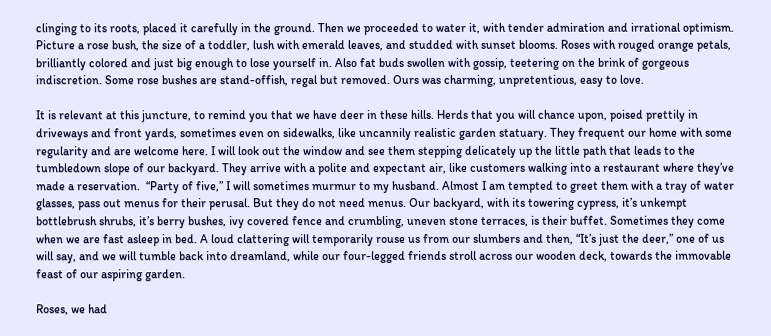clinging to its roots, placed it carefully in the ground. Then we proceeded to water it, with tender admiration and irrational optimism. Picture a rose bush, the size of a toddler, lush with emerald leaves, and studded with sunset blooms. Roses with rouged orange petals, brilliantly colored and just big enough to lose yourself in. Also fat buds swollen with gossip, teetering on the brink of gorgeous indiscretion. Some rose bushes are stand-offish, regal but removed. Ours was charming, unpretentious, easy to love.

It is relevant at this juncture, to remind you that we have deer in these hills. Herds that you will chance upon, poised prettily in driveways and front yards, sometimes even on sidewalks, like uncannily realistic garden statuary. They frequent our home with some regularity and are welcome here. I will look out the window and see them stepping delicately up the little path that leads to the tumbledown slope of our backyard. They arrive with a polite and expectant air, like customers walking into a restaurant where they’ve made a reservation.  “Party of five,” I will sometimes murmur to my husband. Almost I am tempted to greet them with a tray of water glasses, pass out menus for their perusal. But they do not need menus. Our backyard, with its towering cypress, it’s unkempt bottlebrush shrubs, it’s berry bushes, ivy covered fence and crumbling, uneven stone terraces, is their buffet. Sometimes they come when we are fast asleep in bed. A loud clattering will temporarily rouse us from our slumbers and then, “It’s just the deer,” one of us will say, and we will tumble back into dreamland, while our four-legged friends stroll across our wooden deck, towards the immovable feast of our aspiring garden.

Roses, we had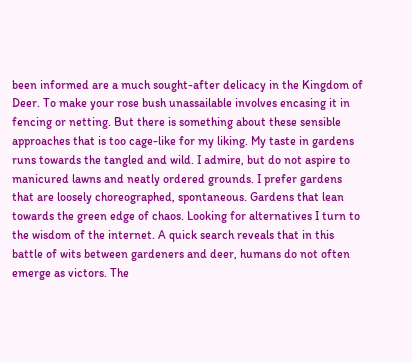been informed are a much sought-after delicacy in the Kingdom of Deer. To make your rose bush unassailable involves encasing it in fencing or netting. But there is something about these sensible approaches that is too cage-like for my liking. My taste in gardens runs towards the tangled and wild. I admire, but do not aspire to manicured lawns and neatly ordered grounds. I prefer gardens that are loosely choreographed, spontaneous. Gardens that lean towards the green edge of chaos. Looking for alternatives I turn to the wisdom of the internet. A quick search reveals that in this battle of wits between gardeners and deer, humans do not often emerge as victors. The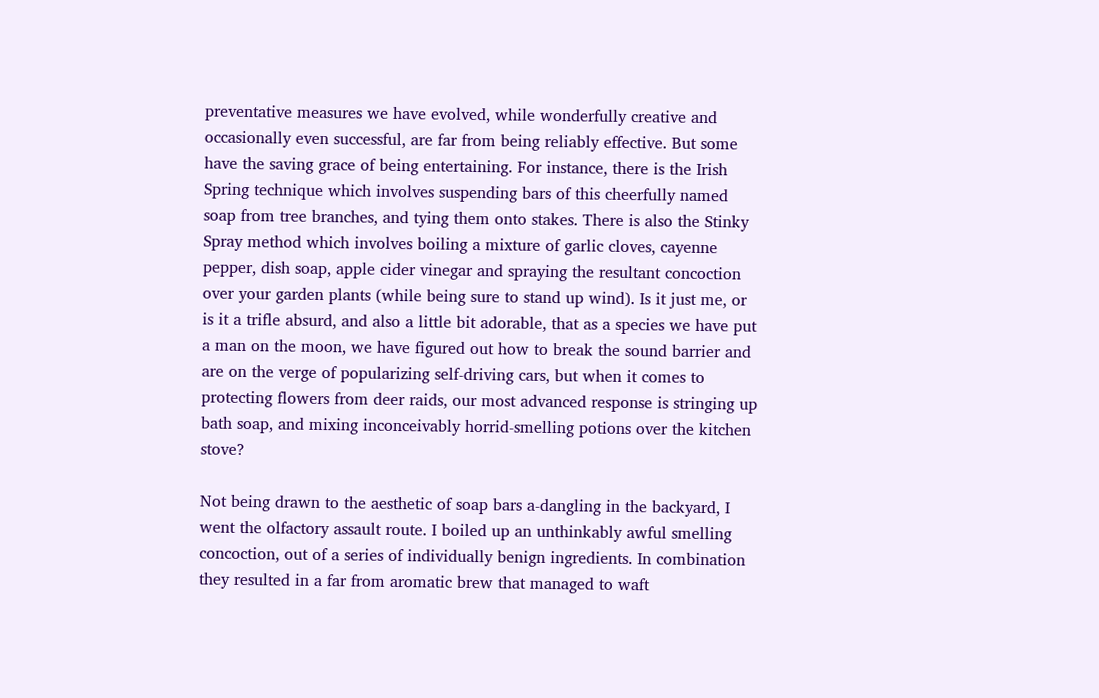preventative measures we have evolved, while wonderfully creative and occasionally even successful, are far from being reliably effective. But some have the saving grace of being entertaining. For instance, there is the Irish Spring technique which involves suspending bars of this cheerfully named soap from tree branches, and tying them onto stakes. There is also the Stinky Spray method which involves boiling a mixture of garlic cloves, cayenne pepper, dish soap, apple cider vinegar and spraying the resultant concoction over your garden plants (while being sure to stand up wind). Is it just me, or is it a trifle absurd, and also a little bit adorable, that as a species we have put a man on the moon, we have figured out how to break the sound barrier and are on the verge of popularizing self-driving cars, but when it comes to protecting flowers from deer raids, our most advanced response is stringing up bath soap, and mixing inconceivably horrid-smelling potions over the kitchen stove?

Not being drawn to the aesthetic of soap bars a-dangling in the backyard, I went the olfactory assault route. I boiled up an unthinkably awful smelling concoction, out of a series of individually benign ingredients. In combination they resulted in a far from aromatic brew that managed to waft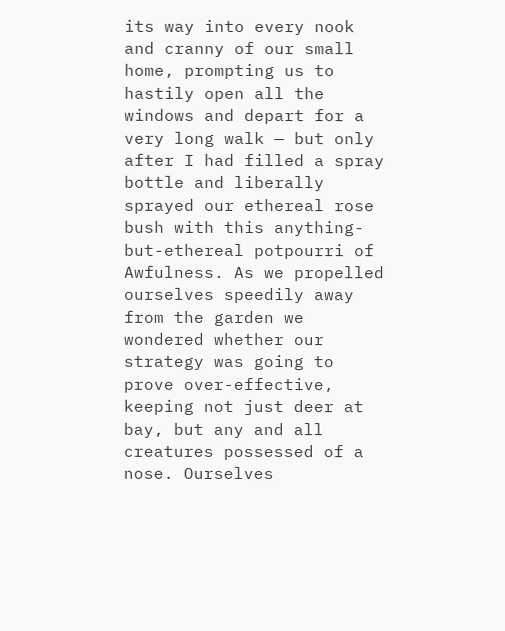its way into every nook and cranny of our small home, prompting us to hastily open all the windows and depart for a very long walk — but only after I had filled a spray bottle and liberally sprayed our ethereal rose bush with this anything-but-ethereal potpourri of Awfulness. As we propelled ourselves speedily away from the garden we wondered whether our strategy was going to prove over-effective, keeping not just deer at bay, but any and all creatures possessed of a nose. Ourselves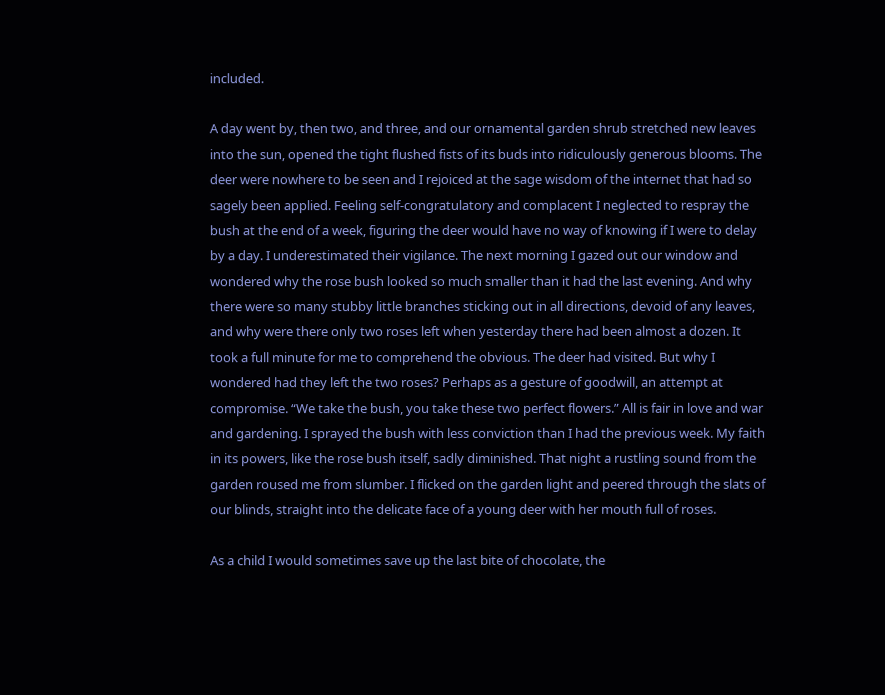included.

A day went by, then two, and three, and our ornamental garden shrub stretched new leaves into the sun, opened the tight flushed fists of its buds into ridiculously generous blooms. The deer were nowhere to be seen and I rejoiced at the sage wisdom of the internet that had so sagely been applied. Feeling self-congratulatory and complacent I neglected to respray the bush at the end of a week, figuring the deer would have no way of knowing if I were to delay by a day. I underestimated their vigilance. The next morning I gazed out our window and wondered why the rose bush looked so much smaller than it had the last evening. And why there were so many stubby little branches sticking out in all directions, devoid of any leaves, and why were there only two roses left when yesterday there had been almost a dozen. It took a full minute for me to comprehend the obvious. The deer had visited. But why I wondered had they left the two roses? Perhaps as a gesture of goodwill, an attempt at compromise. “We take the bush, you take these two perfect flowers.” All is fair in love and war and gardening. I sprayed the bush with less conviction than I had the previous week. My faith in its powers, like the rose bush itself, sadly diminished. That night a rustling sound from the garden roused me from slumber. I flicked on the garden light and peered through the slats of our blinds, straight into the delicate face of a young deer with her mouth full of roses.

As a child I would sometimes save up the last bite of chocolate, the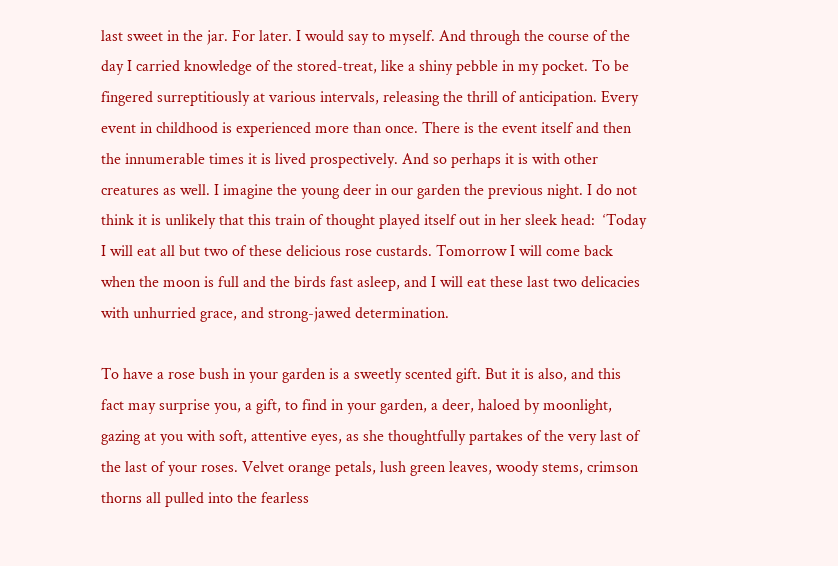last sweet in the jar. For later. I would say to myself. And through the course of the day I carried knowledge of the stored-treat, like a shiny pebble in my pocket. To be fingered surreptitiously at various intervals, releasing the thrill of anticipation. Every event in childhood is experienced more than once. There is the event itself and then the innumerable times it is lived prospectively. And so perhaps it is with other creatures as well. I imagine the young deer in our garden the previous night. I do not think it is unlikely that this train of thought played itself out in her sleek head:  ‘Today I will eat all but two of these delicious rose custards. Tomorrow I will come back when the moon is full and the birds fast asleep, and I will eat these last two delicacies with unhurried grace, and strong-jawed determination.

To have a rose bush in your garden is a sweetly scented gift. But it is also, and this fact may surprise you, a gift, to find in your garden, a deer, haloed by moonlight, gazing at you with soft, attentive eyes, as she thoughtfully partakes of the very last of the last of your roses. Velvet orange petals, lush green leaves, woody stems, crimson thorns all pulled into the fearless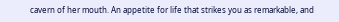cavern of her mouth. An appetite for life that strikes you as remarkable, and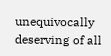unequivocally deserving of all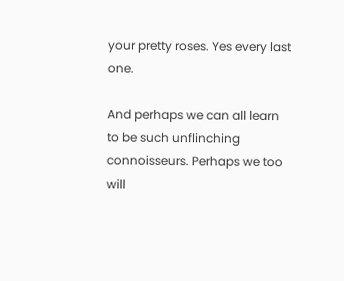your pretty roses. Yes every last one.

And perhaps we can all learn to be such unflinching connoisseurs. Perhaps we too will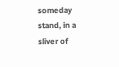someday stand, in a sliver of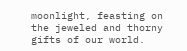moonlight, feasting on the jeweled and thorny gifts of our world.